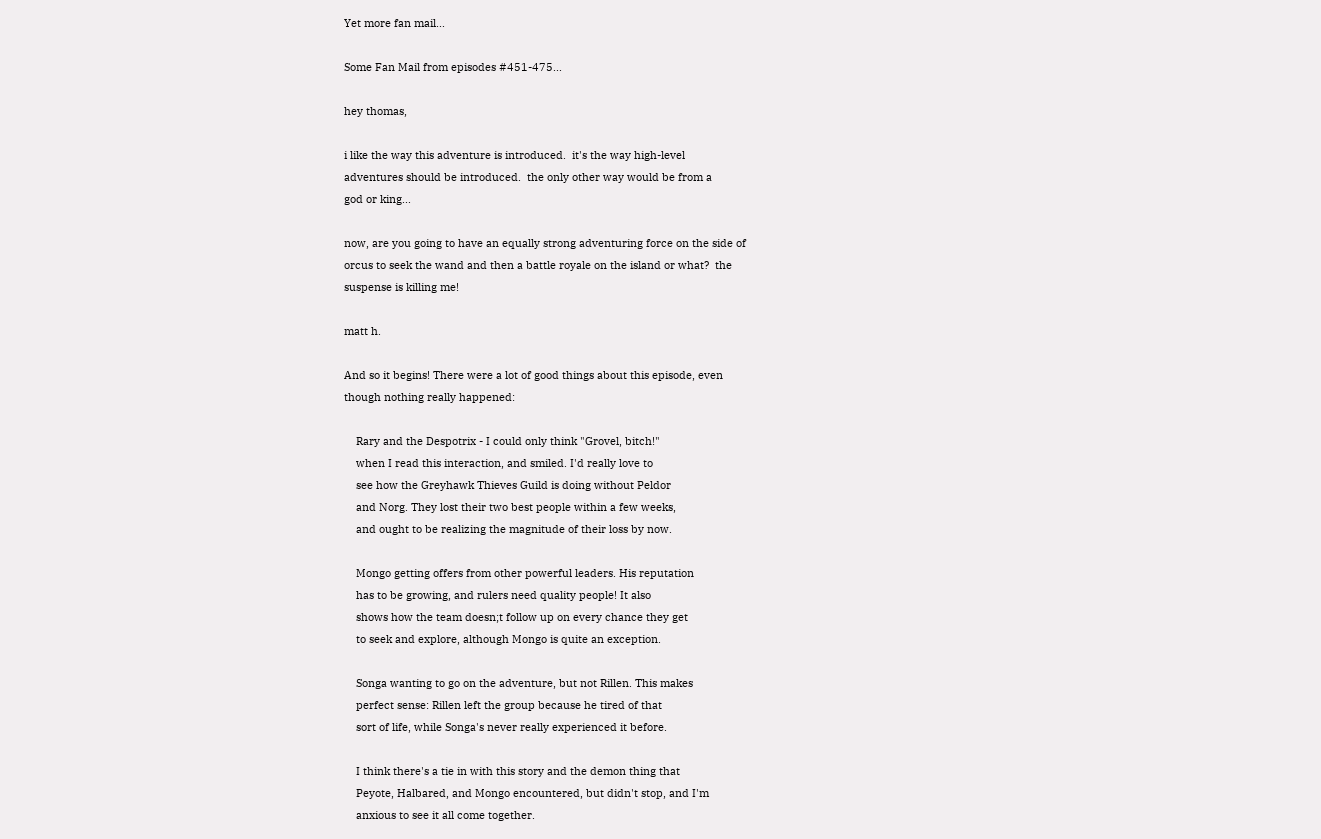Yet more fan mail...

Some Fan Mail from episodes #451-475...

hey thomas,

i like the way this adventure is introduced.  it's the way high-level
adventures should be introduced.  the only other way would be from a
god or king...

now, are you going to have an equally strong adventuring force on the side of
orcus to seek the wand and then a battle royale on the island or what?  the
suspense is killing me!

matt h.

And so it begins! There were a lot of good things about this episode, even
though nothing really happened:

    Rary and the Despotrix - I could only think "Grovel, bitch!"
    when I read this interaction, and smiled. I'd really love to
    see how the Greyhawk Thieves Guild is doing without Peldor
    and Norg. They lost their two best people within a few weeks,
    and ought to be realizing the magnitude of their loss by now.

    Mongo getting offers from other powerful leaders. His reputation
    has to be growing, and rulers need quality people! It also
    shows how the team doesn;t follow up on every chance they get
    to seek and explore, although Mongo is quite an exception.

    Songa wanting to go on the adventure, but not Rillen. This makes
    perfect sense: Rillen left the group because he tired of that
    sort of life, while Songa's never really experienced it before.

    I think there's a tie in with this story and the demon thing that
    Peyote, Halbared, and Mongo encountered, but didn't stop, and I'm
    anxious to see it all come together.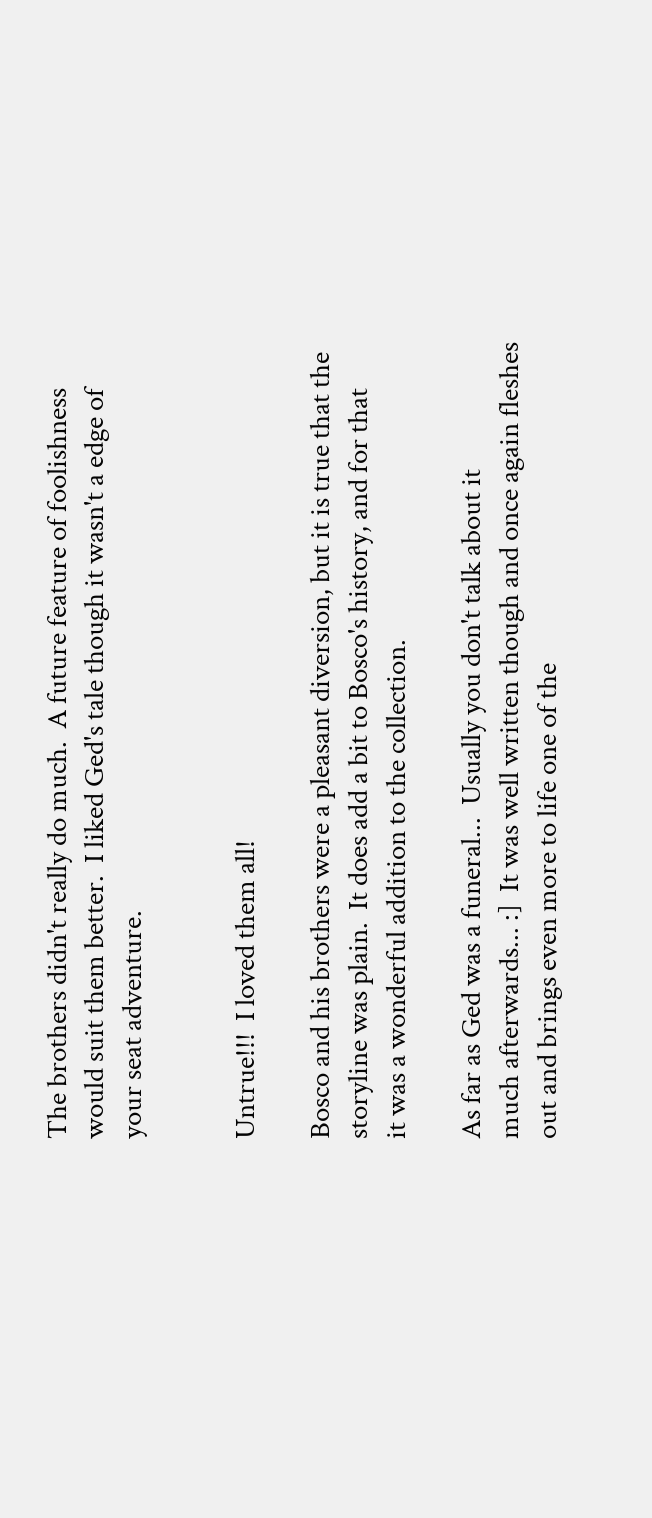The brothers didn't really do much.  A future feature of foolishness
would suit them better.  I liked Ged's tale though it wasn't a edge of
your seat adventure.


Untrue!!!  I loved them all!

Bosco and his brothers were a pleasant diversion, but it is true that the
storyline was plain.  It does add a bit to Bosco's history, and for that
it was a wonderful addition to the collection.

As far as Ged was a funeral...  Usually you don't talk about it
much afterwards... :]  It was well written though and once again fleshes
out and brings even more to life one of the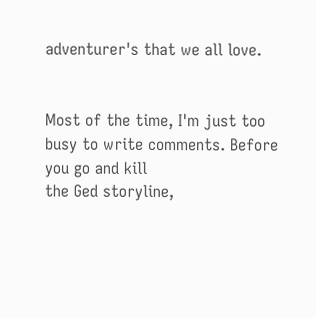adventurer's that we all love.


Most of the time, I'm just too busy to write comments. Before you go and kill
the Ged storyline,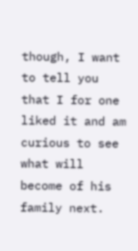though, I want to tell you that I for one liked it and am
curious to see what will become of his family next.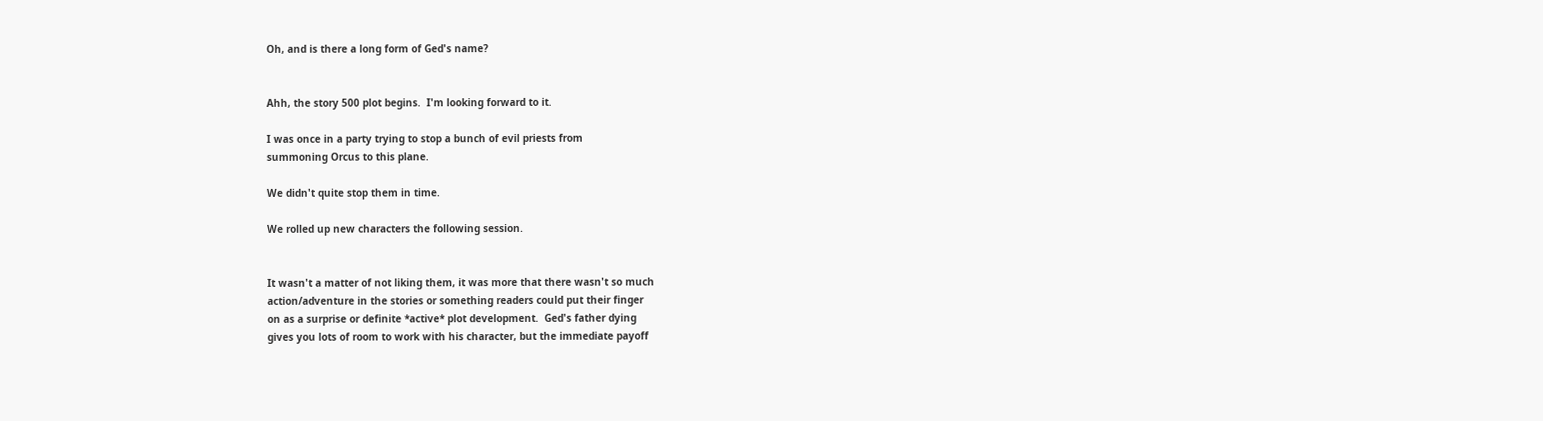Oh, and is there a long form of Ged's name?


Ahh, the story 500 plot begins.  I'm looking forward to it.

I was once in a party trying to stop a bunch of evil priests from
summoning Orcus to this plane.

We didn't quite stop them in time.

We rolled up new characters the following session.


It wasn't a matter of not liking them, it was more that there wasn't so much
action/adventure in the stories or something readers could put their finger
on as a surprise or definite *active* plot development.  Ged's father dying
gives you lots of room to work with his character, but the immediate payoff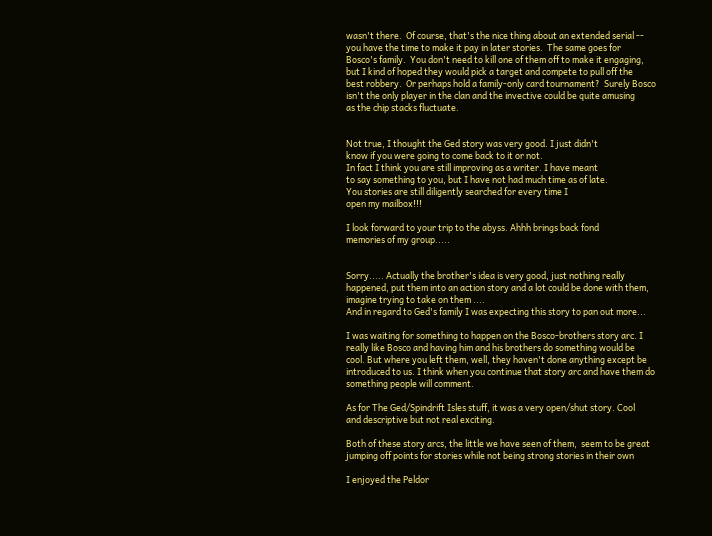wasn't there.  Of course, that's the nice thing about an extended serial --
you have the time to make it pay in later stories.  The same goes for
Bosco's family.  You don't need to kill one of them off to make it engaging,
but I kind of hoped they would pick a target and compete to pull off the
best robbery.  Or perhaps hold a family-only card tournament?  Surely Bosco
isn't the only player in the clan and the invective could be quite amusing
as the chip stacks fluctuate.


Not true, I thought the Ged story was very good. I just didn't
know if you were going to come back to it or not.
In fact I think you are still improving as a writer. I have meant
to say something to you, but I have not had much time as of late.
You stories are still diligently searched for every time I
open my mailbox!!!

I look forward to your trip to the abyss. Ahhh brings back fond
memories of my group.....


Sorry..... Actually the brother's idea is very good, just nothing really
happened, put them into an action story and a lot could be done with them,
imagine trying to take on them ....
And in regard to Ged's family I was expecting this story to pan out more...

I was waiting for something to happen on the Bosco-brothers story arc. I
really like Bosco and having him and his brothers do something would be
cool. But where you left them, well, they haven't done anything except be
introduced to us. I think when you continue that story arc and have them do
something people will comment.

As for The Ged/Spindrift Isles stuff, it was a very open/shut story. Cool
and descriptive but not real exciting.

Both of these story arcs, the little we have seen of them,  seem to be great
jumping off points for stories while not being strong stories in their own

I enjoyed the Peldor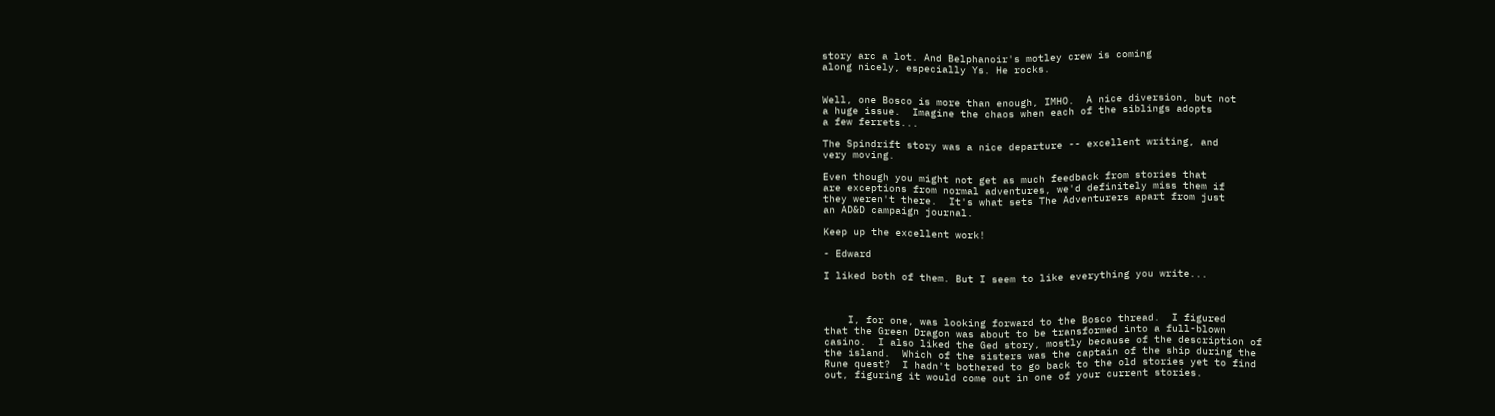story arc a lot. And Belphanoir's motley crew is coming
along nicely, especially Ys. He rocks.


Well, one Bosco is more than enough, IMHO.  A nice diversion, but not
a huge issue.  Imagine the chaos when each of the siblings adopts
a few ferrets...

The Spindrift story was a nice departure -- excellent writing, and
very moving.

Even though you might not get as much feedback from stories that
are exceptions from normal adventures, we'd definitely miss them if
they weren't there.  It's what sets The Adventurers apart from just
an AD&D campaign journal.

Keep up the excellent work!

- Edward

I liked both of them. But I seem to like everything you write...



    I, for one, was looking forward to the Bosco thread.  I figured
that the Green Dragon was about to be transformed into a full-blown
casino.  I also liked the Ged story, mostly because of the description of
the island.  Which of the sisters was the captain of the ship during the
Rune quest?  I hadn't bothered to go back to the old stories yet to find
out, figuring it would come out in one of your current stories.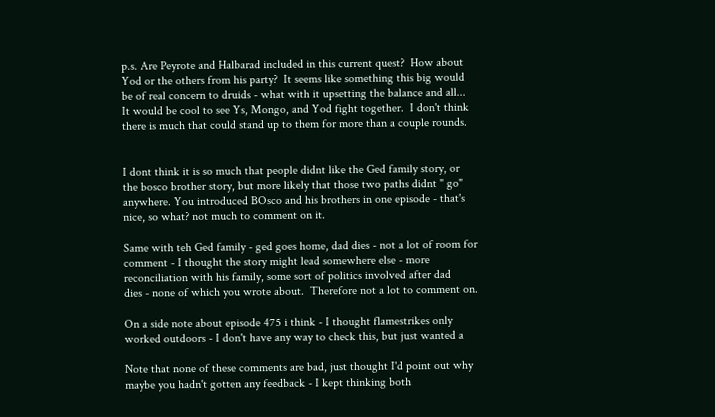p.s. Are Peyrote and Halbarad included in this current quest?  How about
Yod or the others from his party?  It seems like something this big would
be of real concern to druids - what with it upsetting the balance and all...
It would be cool to see Ys, Mongo, and Yod fight together.  I don't think
there is much that could stand up to them for more than a couple rounds.


I dont think it is so much that people didnt like the Ged family story, or
the bosco brother story, but more likely that those two paths didnt " go"
anywhere. You introduced BOsco and his brothers in one episode - that's
nice, so what? not much to comment on it.

Same with teh Ged family - ged goes home, dad dies - not a lot of room for
comment - I thought the story might lead somewhere else - more
reconciliation with his family, some sort of politics involved after dad
dies - none of which you wrote about.  Therefore not a lot to comment on.

On a side note about episode 475 i think - I thought flamestrikes only
worked outdoors - I don't have any way to check this, but just wanted a

Note that none of these comments are bad, just thought I'd point out why
maybe you hadn't gotten any feedback - I kept thinking both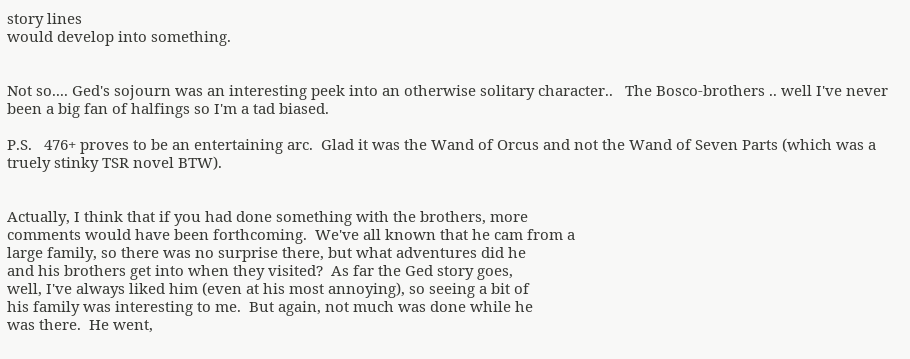story lines
would develop into something.


Not so.... Ged's sojourn was an interesting peek into an otherwise solitary character..   The Bosco-brothers .. well I've never been a big fan of halfings so I'm a tad biased.

P.S.   476+ proves to be an entertaining arc.  Glad it was the Wand of Orcus and not the Wand of Seven Parts (which was a truely stinky TSR novel BTW).


Actually, I think that if you had done something with the brothers, more
comments would have been forthcoming.  We've all known that he cam from a
large family, so there was no surprise there, but what adventures did he
and his brothers get into when they visited?  As far the Ged story goes,
well, I've always liked him (even at his most annoying), so seeing a bit of
his family was interesting to me.  But again, not much was done while he
was there.  He went,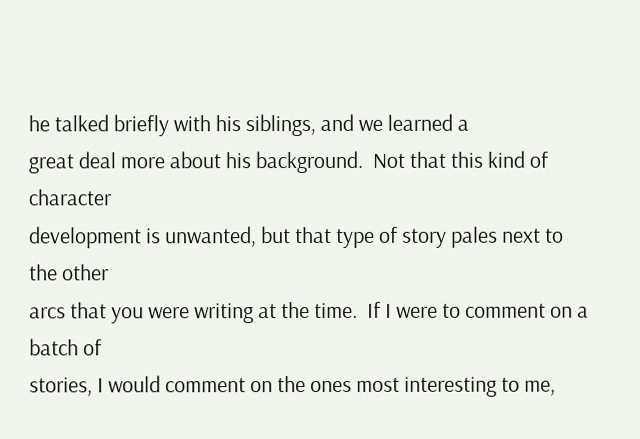he talked briefly with his siblings, and we learned a
great deal more about his background.  Not that this kind of character
development is unwanted, but that type of story pales next to the other
arcs that you were writing at the time.  If I were to comment on a batch of
stories, I would comment on the ones most interesting to me,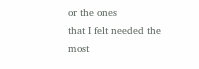or the ones
that I felt needed the most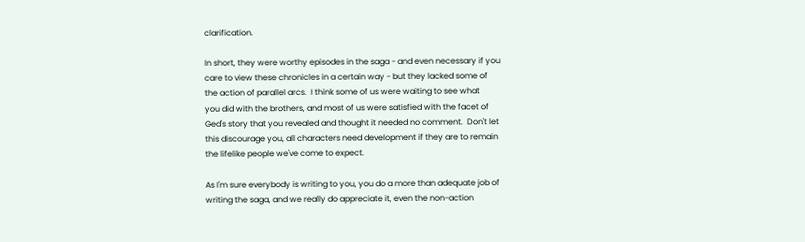clarification.

In short, they were worthy episodes in the saga - and even necessary if you
care to view these chronicles in a certain way - but they lacked some of
the action of parallel arcs.  I think some of us were waiting to see what
you did with the brothers, and most of us were satisfied with the facet of
Ged's story that you revealed and thought it needed no comment.  Don't let
this discourage you, all characters need development if they are to remain
the lifelike people we've come to expect.

As I'm sure everybody is writing to you, you do a more than adequate job of
writing the saga, and we really do appreciate it, even the non-action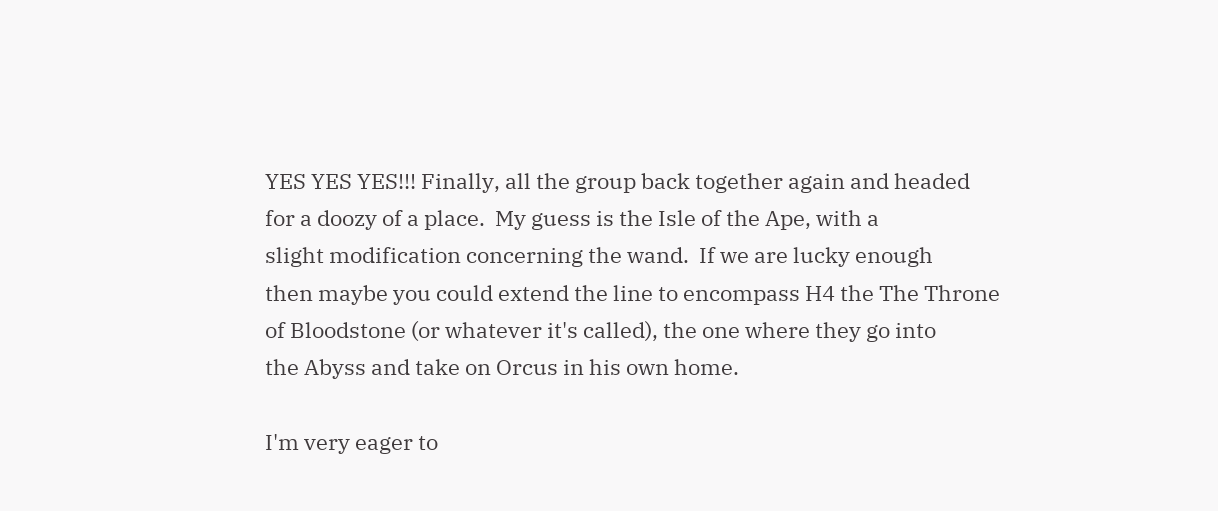YES YES YES!!! Finally, all the group back together again and headed
for a doozy of a place.  My guess is the Isle of the Ape, with a
slight modification concerning the wand.  If we are lucky enough
then maybe you could extend the line to encompass H4 the The Throne
of Bloodstone (or whatever it's called), the one where they go into
the Abyss and take on Orcus in his own home.

I'm very eager to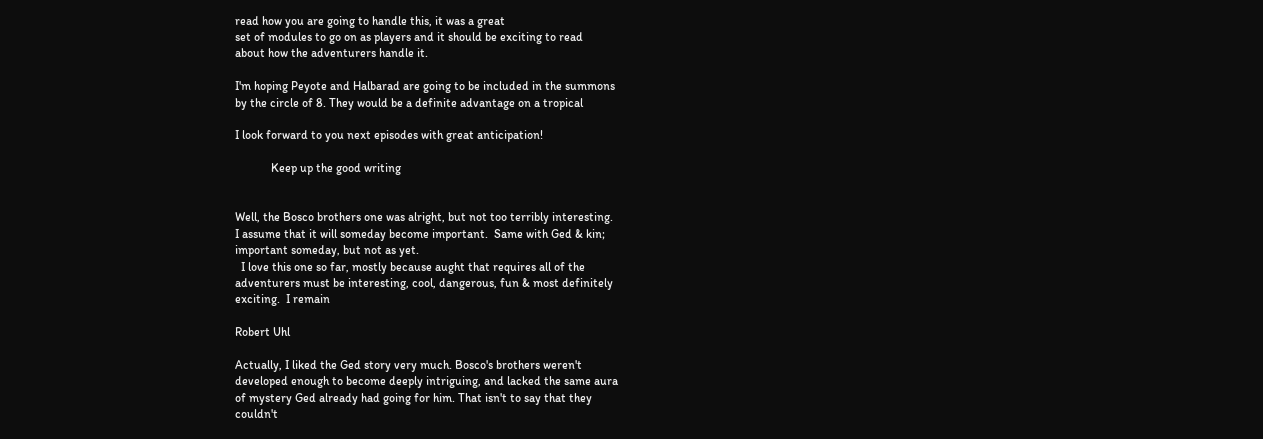read how you are going to handle this, it was a great
set of modules to go on as players and it should be exciting to read
about how the adventurers handle it.

I'm hoping Peyote and Halbarad are going to be included in the summons
by the circle of 8. They would be a definite advantage on a tropical

I look forward to you next episodes with great anticipation!

            Keep up the good writing


Well, the Bosco brothers one was alright, but not too terribly interesting.
I assume that it will someday become important.  Same with Ged & kin;
important someday, but not as yet.
  I love this one so far, mostly because aught that requires all of the
adventurers must be interesting, cool, dangerous, fun & most definitely
exciting.  I remain

Robert Uhl

Actually, I liked the Ged story very much. Bosco's brothers weren't
developed enough to become deeply intriguing, and lacked the same aura
of mystery Ged already had going for him. That isn't to say that they
couldn't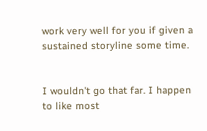work very well for you if given a sustained storyline some time.


I wouldn't go that far. I happen to like most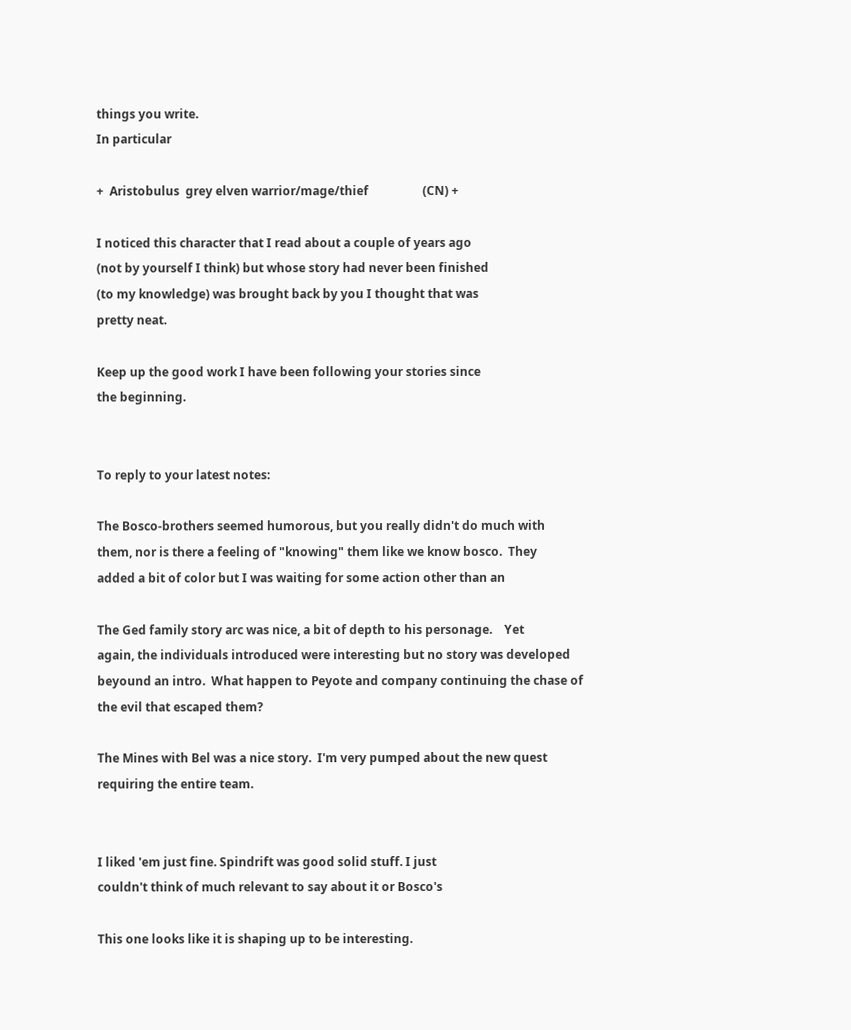things you write.
In particular

+  Aristobulus  grey elven warrior/mage/thief                  (CN) +

I noticed this character that I read about a couple of years ago
(not by yourself I think) but whose story had never been finished
(to my knowledge) was brought back by you I thought that was
pretty neat.

Keep up the good work I have been following your stories since
the beginning.


To reply to your latest notes:

The Bosco-brothers seemed humorous, but you really didn't do much with
them, nor is there a feeling of "knowing" them like we know bosco.  They
added a bit of color but I was waiting for some action other than an

The Ged family story arc was nice, a bit of depth to his personage.    Yet
again, the individuals introduced were interesting but no story was developed
beyound an intro.  What happen to Peyote and company continuing the chase of
the evil that escaped them?

The Mines with Bel was a nice story.  I'm very pumped about the new quest
requiring the entire team.


I liked 'em just fine. Spindrift was good solid stuff. I just
couldn't think of much relevant to say about it or Bosco's

This one looks like it is shaping up to be interesting.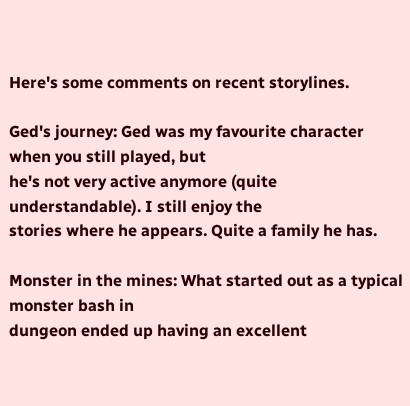Here's some comments on recent storylines.

Ged's journey: Ged was my favourite character when you still played, but
he's not very active anymore (quite understandable). I still enjoy the
stories where he appears. Quite a family he has.

Monster in the mines: What started out as a typical monster bash in
dungeon ended up having an excellent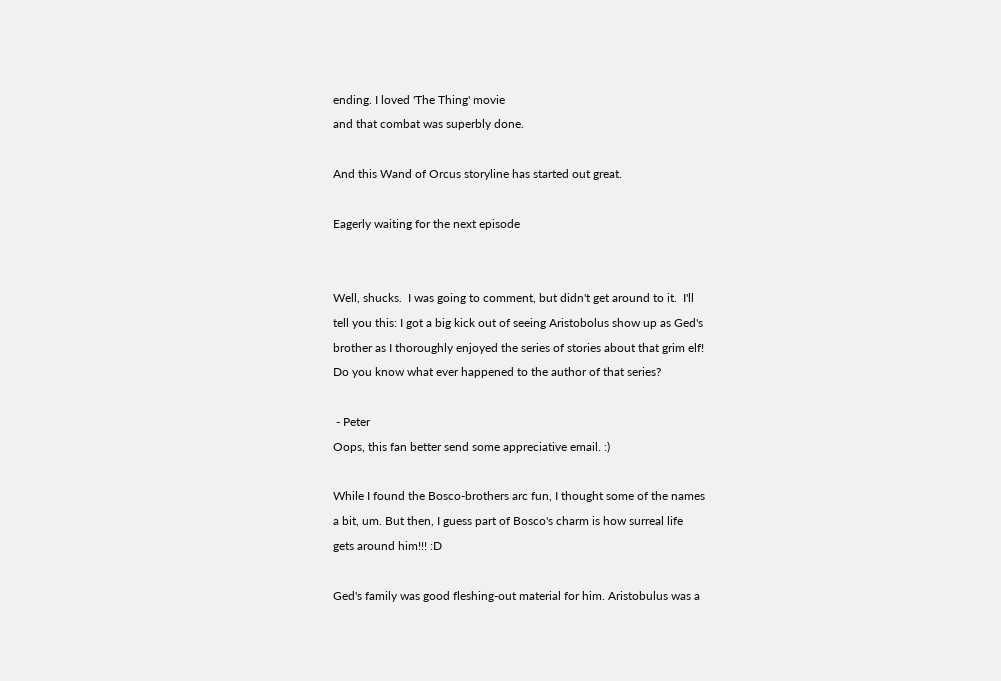ending. I loved 'The Thing' movie
and that combat was superbly done.

And this Wand of Orcus storyline has started out great.

Eagerly waiting for the next episode


Well, shucks.  I was going to comment, but didn't get around to it.  I'll
tell you this: I got a big kick out of seeing Aristobolus show up as Ged's
brother as I thoroughly enjoyed the series of stories about that grim elf!
Do you know what ever happened to the author of that series?

 - Peter
Oops, this fan better send some appreciative email. :)

While I found the Bosco-brothers arc fun, I thought some of the names
a bit, um. But then, I guess part of Bosco's charm is how surreal life
gets around him!!! :D

Ged's family was good fleshing-out material for him. Aristobulus was a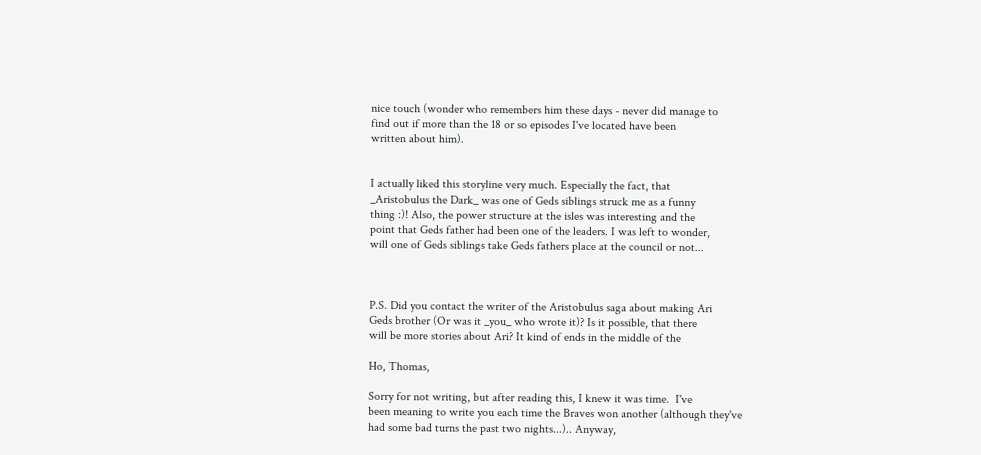nice touch (wonder who remembers him these days - never did manage to
find out if more than the 18 or so episodes I've located have been
written about him).


I actually liked this storyline very much. Especially the fact, that
_Aristobulus the Dark_ was one of Geds siblings struck me as a funny
thing :)! Also, the power structure at the isles was interesting and the
point that Geds father had been one of the leaders. I was left to wonder,
will one of Geds siblings take Geds fathers place at the council or not...



P.S. Did you contact the writer of the Aristobulus saga about making Ari
Geds brother (Or was it _you_ who wrote it)? Is it possible, that there
will be more stories about Ari? It kind of ends in the middle of the

Ho, Thomas,

Sorry for not writing, but after reading this, I knew it was time.  I've
been meaning to write you each time the Braves won another (although they've
had some bad turns the past two nights...).. Anyway,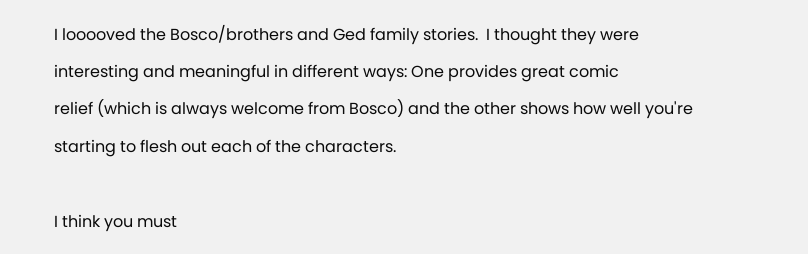I looooved the Bosco/brothers and Ged family stories.  I thought they were
interesting and meaningful in different ways: One provides great comic
relief (which is always welcome from Bosco) and the other shows how well you're
starting to flesh out each of the characters.

I think you must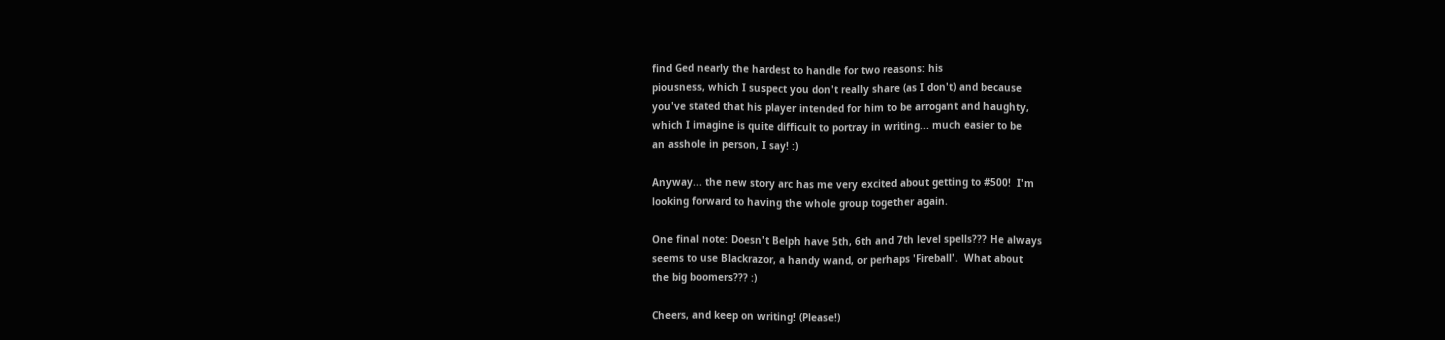find Ged nearly the hardest to handle for two reasons: his
piousness, which I suspect you don't really share (as I don't) and because
you've stated that his player intended for him to be arrogant and haughty,
which I imagine is quite difficult to portray in writing... much easier to be
an asshole in person, I say! :)

Anyway... the new story arc has me very excited about getting to #500!  I'm
looking forward to having the whole group together again.

One final note: Doesn't Belph have 5th, 6th and 7th level spells??? He always
seems to use Blackrazor, a handy wand, or perhaps 'Fireball'.  What about
the big boomers??? :)

Cheers, and keep on writing! (Please!)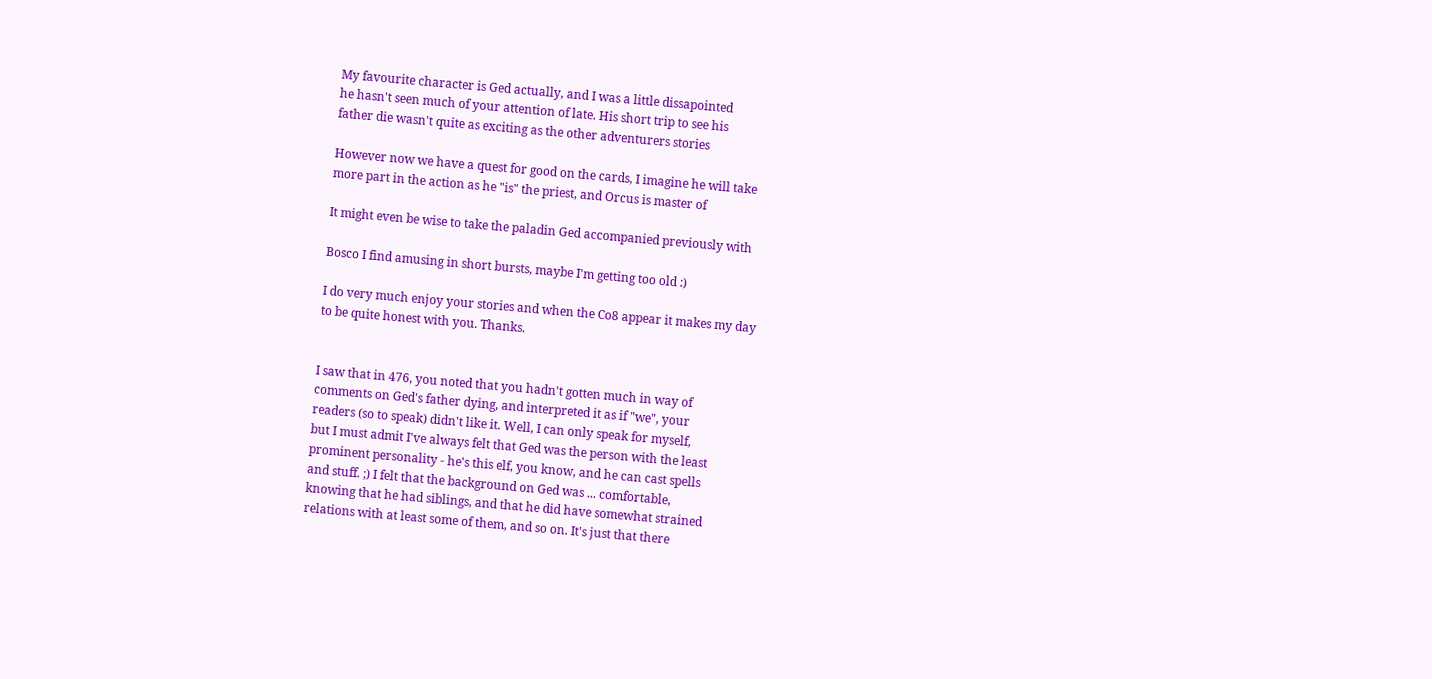My favourite character is Ged actually, and I was a little dissapointed
he hasn't seen much of your attention of late. His short trip to see his
father die wasn't quite as exciting as the other adventurers stories

However now we have a quest for good on the cards, I imagine he will take
more part in the action as he "is" the priest, and Orcus is master of

It might even be wise to take the paladin Ged accompanied previously with

Bosco I find amusing in short bursts, maybe I'm getting too old :)

I do very much enjoy your stories and when the Co8 appear it makes my day
to be quite honest with you. Thanks.


I saw that in 476, you noted that you hadn't gotten much in way of
comments on Ged's father dying, and interpreted it as if "we", your
readers (so to speak) didn't like it. Well, I can only speak for myself,
but I must admit I've always felt that Ged was the person with the least
prominent personality - he's this elf, you know, and he can cast spells
and stuff. ;) I felt that the background on Ged was ... comfortable,
knowing that he had siblings, and that he did have somewhat strained
relations with at least some of them, and so on. It's just that there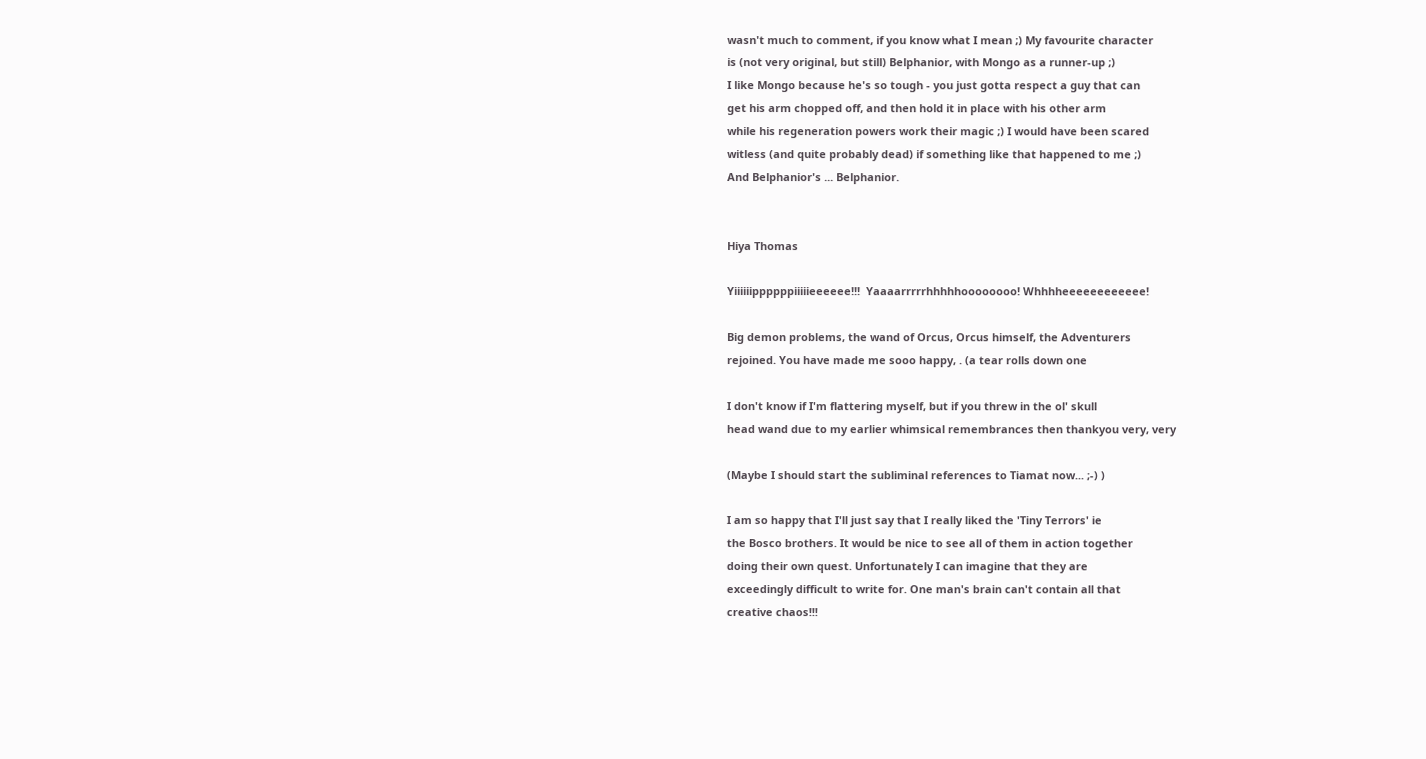wasn't much to comment, if you know what I mean ;) My favourite character
is (not very original, but still) Belphanior, with Mongo as a runner-up ;)
I like Mongo because he's so tough - you just gotta respect a guy that can
get his arm chopped off, and then hold it in place with his other arm
while his regeneration powers work their magic ;) I would have been scared
witless (and quite probably dead) if something like that happened to me ;)
And Belphanior's ... Belphanior.


Hiya Thomas

Yiiiiiippppppiiiiieeeeee!!!  Yaaaarrrrrhhhhhoooooooo! Whhhheeeeeeeeeeee!

Big demon problems, the wand of Orcus, Orcus himself, the Adventurers
rejoined. You have made me sooo happy, . (a tear rolls down one

I don't know if I'm flattering myself, but if you threw in the ol' skull
head wand due to my earlier whimsical remembrances then thankyou very, very

(Maybe I should start the subliminal references to Tiamat now... ;-) )

I am so happy that I'll just say that I really liked the 'Tiny Terrors' ie
the Bosco brothers. It would be nice to see all of them in action together
doing their own quest. Unfortunately I can imagine that they are
exceedingly difficult to write for. One man's brain can't contain all that
creative chaos!!!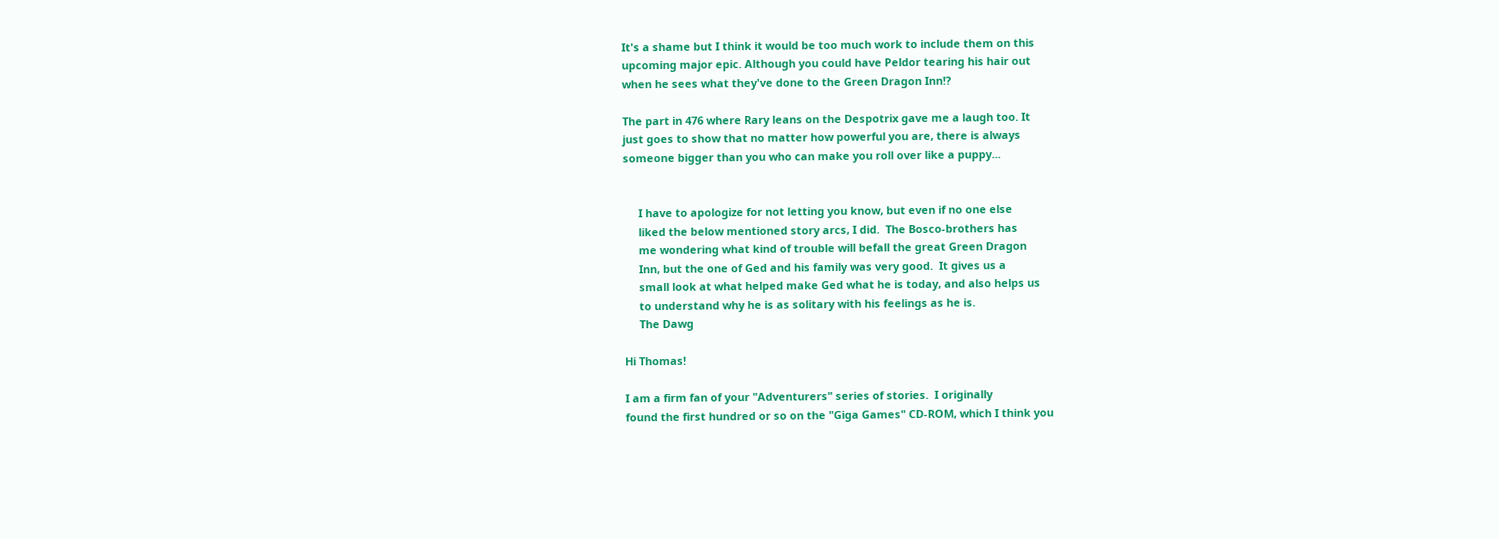It's a shame but I think it would be too much work to include them on this
upcoming major epic. Although you could have Peldor tearing his hair out
when he sees what they've done to the Green Dragon Inn!?

The part in 476 where Rary leans on the Despotrix gave me a laugh too. It
just goes to show that no matter how powerful you are, there is always
someone bigger than you who can make you roll over like a puppy...


     I have to apologize for not letting you know, but even if no one else
     liked the below mentioned story arcs, I did.  The Bosco-brothers has
     me wondering what kind of trouble will befall the great Green Dragon
     Inn, but the one of Ged and his family was very good.  It gives us a
     small look at what helped make Ged what he is today, and also helps us
     to understand why he is as solitary with his feelings as he is.
     The Dawg

Hi Thomas!

I am a firm fan of your "Adventurers" series of stories.  I originally
found the first hundred or so on the "Giga Games" CD-ROM, which I think you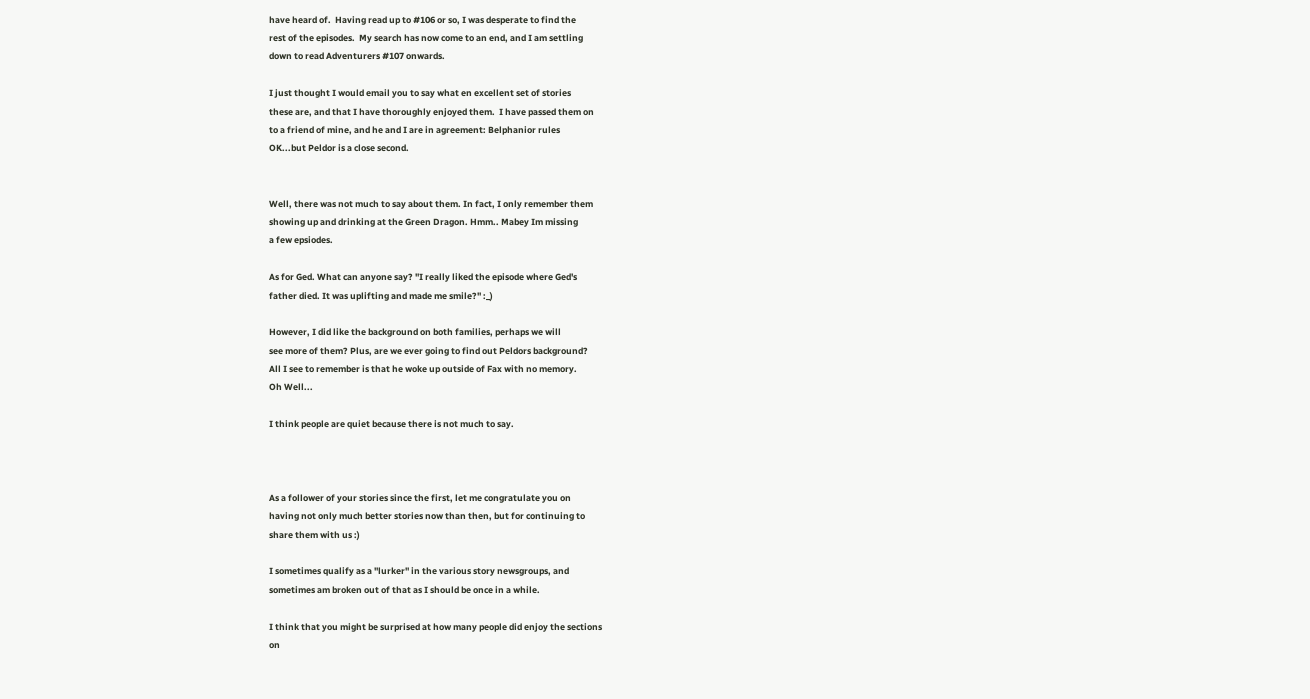have heard of.  Having read up to #106 or so, I was desperate to find the
rest of the episodes.  My search has now come to an end, and I am settling
down to read Adventurers #107 onwards.

I just thought I would email you to say what en excellent set of stories
these are, and that I have thoroughly enjoyed them.  I have passed them on
to a friend of mine, and he and I are in agreement: Belphanior rules
OK...but Peldor is a close second.


Well, there was not much to say about them. In fact, I only remember them
showing up and drinking at the Green Dragon. Hmm.. Mabey Im missing
a few epsiodes.

As for Ged. What can anyone say? "I really liked the episode where Ged's
father died. It was uplifting and made me smile?" :_)

However, I did like the background on both families, perhaps we will
see more of them? Plus, are we ever going to find out Peldors background?
All I see to remember is that he woke up outside of Fax with no memory.
Oh Well...

I think people are quiet because there is not much to say.



As a follower of your stories since the first, let me congratulate you on
having not only much better stories now than then, but for continuing to
share them with us :)

I sometimes qualify as a "lurker" in the various story newsgroups, and
sometimes am broken out of that as I should be once in a while.

I think that you might be surprised at how many people did enjoy the sections
on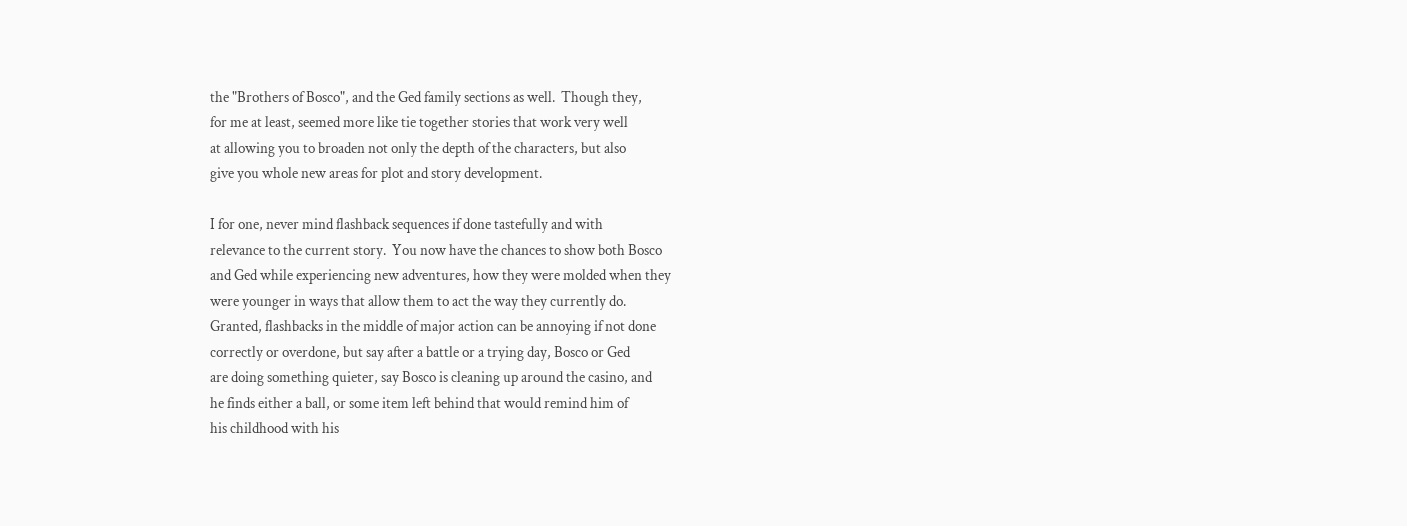the "Brothers of Bosco", and the Ged family sections as well.  Though they,
for me at least, seemed more like tie together stories that work very well
at allowing you to broaden not only the depth of the characters, but also
give you whole new areas for plot and story development.

I for one, never mind flashback sequences if done tastefully and with
relevance to the current story.  You now have the chances to show both Bosco
and Ged while experiencing new adventures, how they were molded when they
were younger in ways that allow them to act the way they currently do.
Granted, flashbacks in the middle of major action can be annoying if not done
correctly or overdone, but say after a battle or a trying day, Bosco or Ged
are doing something quieter, say Bosco is cleaning up around the casino, and
he finds either a ball, or some item left behind that would remind him of
his childhood with his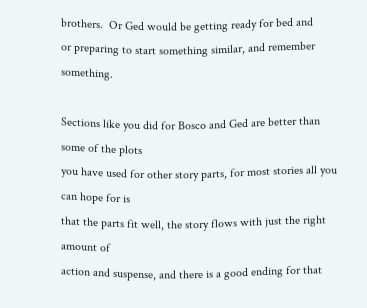brothers.  Or Ged would be getting ready for bed and
or preparing to start something similar, and remember something.

Sections like you did for Bosco and Ged are better than some of the plots
you have used for other story parts, for most stories all you can hope for is
that the parts fit well, the story flows with just the right amount of
action and suspense, and there is a good ending for that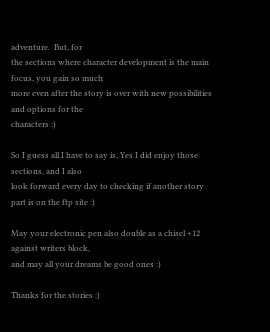adventure.  But, for
the sections where character development is the main focus, you gain so much
more even after the story is over with new possibilities and options for the
characters :)

So I guess all I have to say is, Yes I did enjoy those sections, and I also
look forward every day to checking if another story part is on the ftp site :)

May your electronic pen also double as a chisel +12 against writers block,
and may all your dreams be good ones :)

Thanks for the stories :)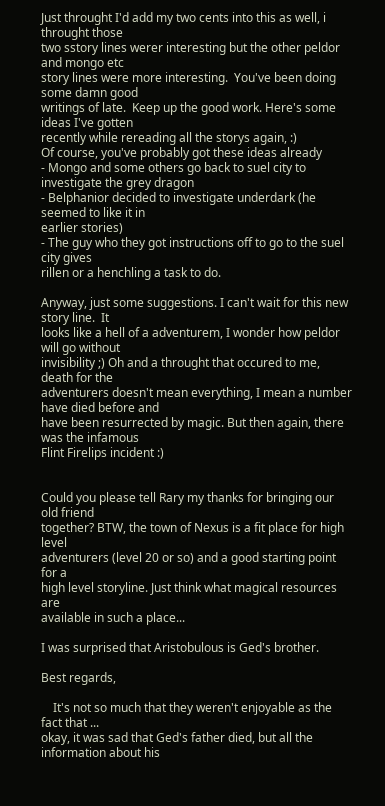Just throught I'd add my two cents into this as well, i throught those
two sstory lines werer interesting but the other peldor and mongo etc
story lines were more interesting.  You've been doing some damn good
writings of late.  Keep up the good work. Here's some ideas I've gotten
recently while rereading all the storys again, :)
Of course, you've probably got these ideas already
- Mongo and some others go back to suel city to investigate the grey dragon
- Belphanior decided to investigate underdark (he seemed to like it in
earlier stories)
- The guy who they got instructions off to go to the suel city gives
rillen or a henchling a task to do.

Anyway, just some suggestions. I can't wait for this new story line.  It
looks like a hell of a adventurem, I wonder how peldor will go without
invisibility ;) Oh and a throught that occured to me, death for the
adventurers doesn't mean everything, I mean a number have died before and
have been resurrected by magic. But then again, there was the infamous
Flint Firelips incident :)


Could you please tell Rary my thanks for bringing our old friend
together? BTW, the town of Nexus is a fit place for high level
adventurers (level 20 or so) and a good starting point for a
high level storyline. Just think what magical resources are
available in such a place...

I was surprised that Aristobulous is Ged's brother.

Best regards,

    It's not so much that they weren't enjoyable as the fact that ...
okay, it was sad that Ged's father died, but all the information about his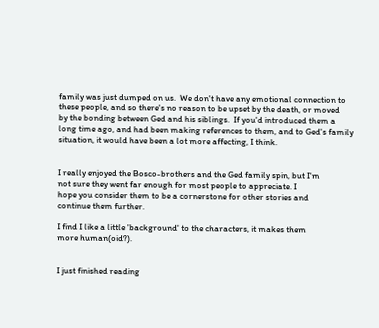family was just dumped on us.  We don't have any emotional connection to
these people, and so there's no reason to be upset by the death, or moved
by the bonding between Ged and his siblings.  If you'd introduced them a
long time ago, and had been making references to them, and to Ged's family
situation, it would have been a lot more affecting, I think.


I really enjoyed the Bosco-brothers and the Ged family spin, but I'm
not sure they went far enough for most people to appreciate. I
hope you consider them to be a cornerstone for other stories and
continue them further.

I find I like a little 'background' to the characters, it makes them
more human(oid?).


I just finished reading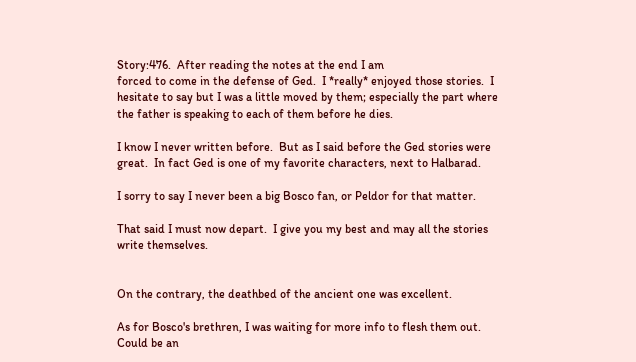Story:476.  After reading the notes at the end I am
forced to come in the defense of Ged.  I *really* enjoyed those stories.  I
hesitate to say but I was a little moved by them; especially the part where
the father is speaking to each of them before he dies.

I know I never written before.  But as I said before the Ged stories were
great.  In fact Ged is one of my favorite characters, next to Halbarad.

I sorry to say I never been a big Bosco fan, or Peldor for that matter.

That said I must now depart.  I give you my best and may all the stories
write themselves.


On the contrary, the deathbed of the ancient one was excellent.

As for Bosco's brethren, I was waiting for more info to flesh them out.
Could be an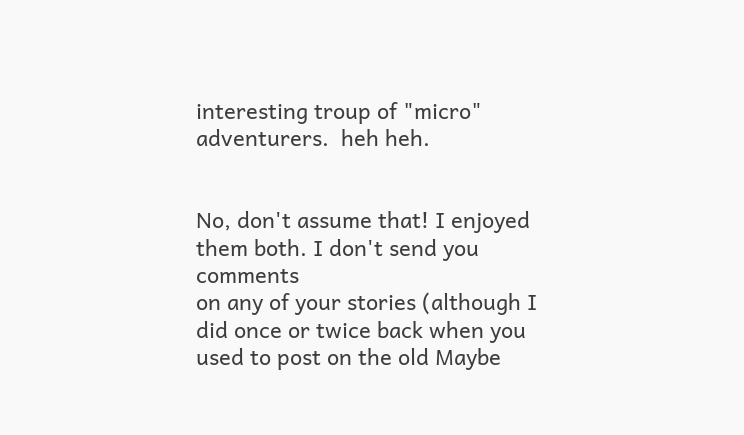interesting troup of "micro" adventurers.  heh heh.


No, don't assume that! I enjoyed them both. I don't send you comments
on any of your stories (although I did once or twice back when you
used to post on the old Maybe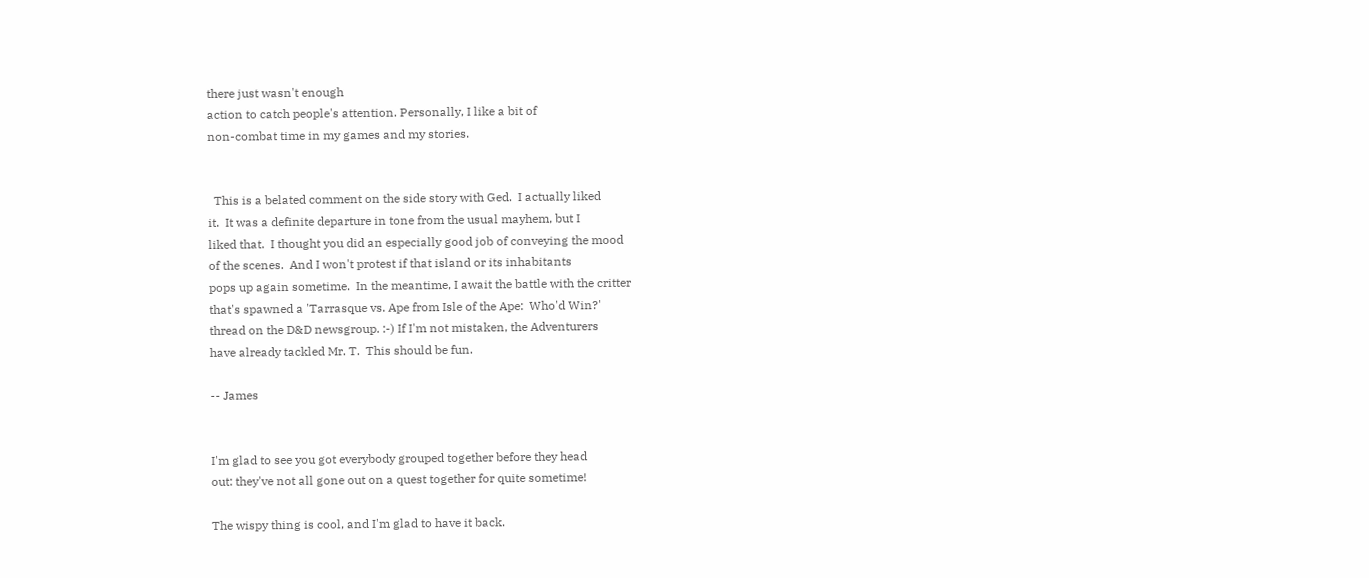there just wasn't enough
action to catch people's attention. Personally, I like a bit of
non-combat time in my games and my stories.


  This is a belated comment on the side story with Ged.  I actually liked
it.  It was a definite departure in tone from the usual mayhem, but I
liked that.  I thought you did an especially good job of conveying the mood
of the scenes.  And I won't protest if that island or its inhabitants
pops up again sometime.  In the meantime, I await the battle with the critter
that's spawned a 'Tarrasque vs. Ape from Isle of the Ape:  Who'd Win?'
thread on the D&D newsgroup. :-) If I'm not mistaken, the Adventurers
have already tackled Mr. T.  This should be fun.

-- James


I'm glad to see you got everybody grouped together before they head
out: they've not all gone out on a quest together for quite sometime!

The wispy thing is cool, and I'm glad to have it back.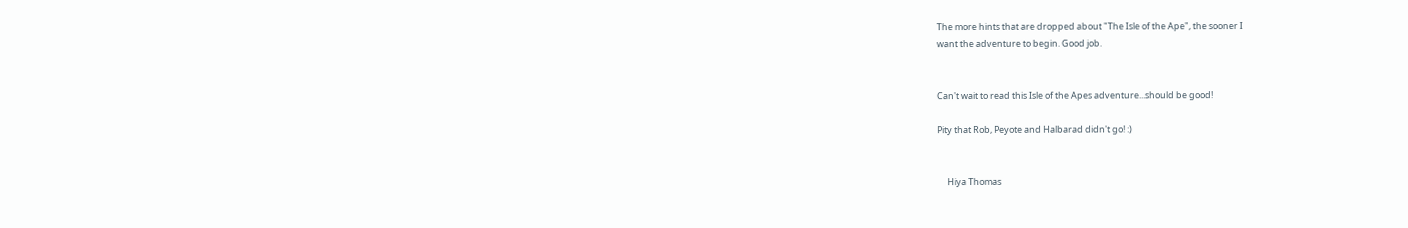The more hints that are dropped about "The Isle of the Ape", the sooner I
want the adventure to begin. Good job.


Can't wait to read this Isle of the Apes adventure...should be good!

Pity that Rob, Peyote and Halbarad didn't go! :)


     Hiya Thomas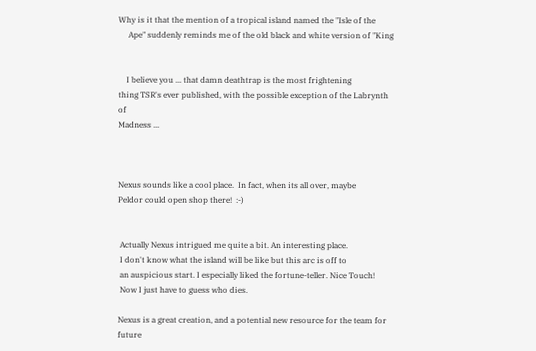Why is it that the mention of a tropical island named the "Isle of the
     Ape" suddenly reminds me of the old black and white version of "King


    I believe you ... that damn deathtrap is the most frightening
thing TSR's ever published, with the possible exception of the Labrynth of
Madness ...



Nexus sounds like a cool place.  In fact, when its all over, maybe
Peldor could open shop there!  :-)


 Actually Nexus intrigued me quite a bit. An interesting place.
 I don't know what the island will be like but this arc is off to
 an auspicious start. I especially liked the fortune-teller. Nice Touch!
 Now I just have to guess who dies.

Nexus is a great creation, and a potential new resource for the team for future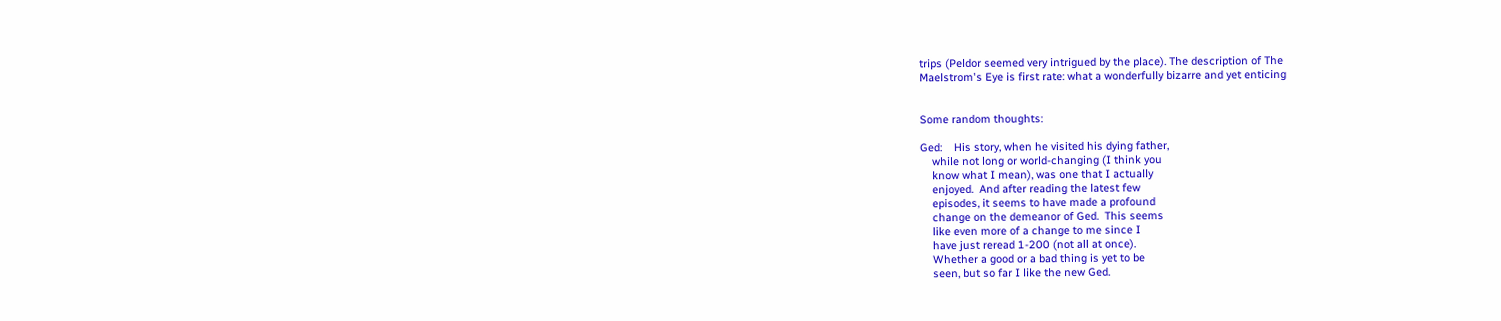trips (Peldor seemed very intrigued by the place). The description of The
Maelstrom's Eye is first rate: what a wonderfully bizarre and yet enticing


Some random thoughts:

Ged:    His story, when he visited his dying father,
    while not long or world-changing (I think you
    know what I mean), was one that I actually
    enjoyed.  And after reading the latest few
    episodes, it seems to have made a profound
    change on the demeanor of Ged.  This seems
    like even more of a change to me since I
    have just reread 1-200 (not all at once).
    Whether a good or a bad thing is yet to be
    seen, but so far I like the new Ged.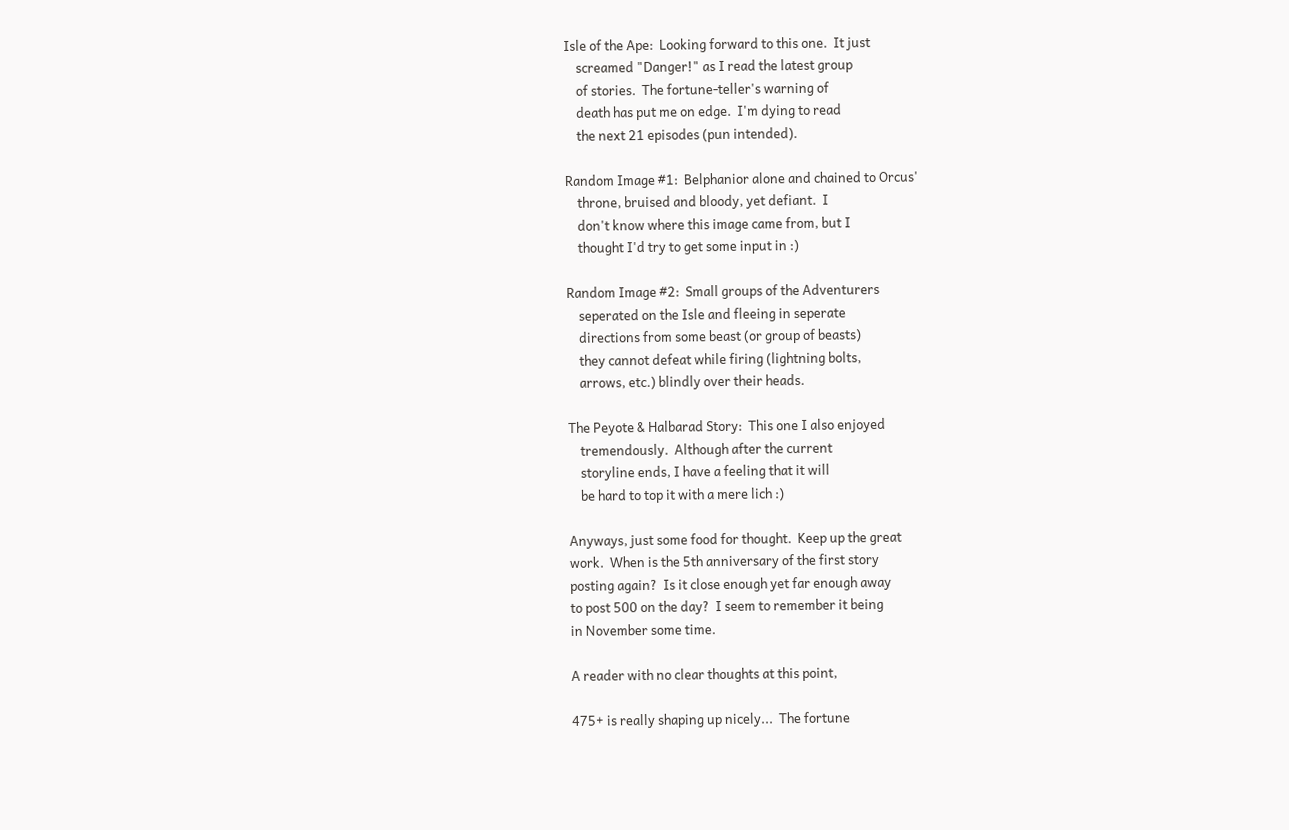Isle of the Ape:  Looking forward to this one.  It just
    screamed "Danger!" as I read the latest group
    of stories.  The fortune-teller's warning of
    death has put me on edge.  I'm dying to read
    the next 21 episodes (pun intended).

Random Image #1:  Belphanior alone and chained to Orcus'
    throne, bruised and bloody, yet defiant.  I
    don't know where this image came from, but I
    thought I'd try to get some input in :)

Random Image #2:  Small groups of the Adventurers
    seperated on the Isle and fleeing in seperate
    directions from some beast (or group of beasts)
    they cannot defeat while firing (lightning bolts,
    arrows, etc.) blindly over their heads.

The Peyote & Halbarad Story:  This one I also enjoyed
    tremendously.  Although after the current
    storyline ends, I have a feeling that it will
    be hard to top it with a mere lich :)

Anyways, just some food for thought.  Keep up the great
work.  When is the 5th anniversary of the first story
posting again?  Is it close enough yet far enough away
to post 500 on the day?  I seem to remember it being
in November some time.

A reader with no clear thoughts at this point,

475+ is really shaping up nicely...  The fortune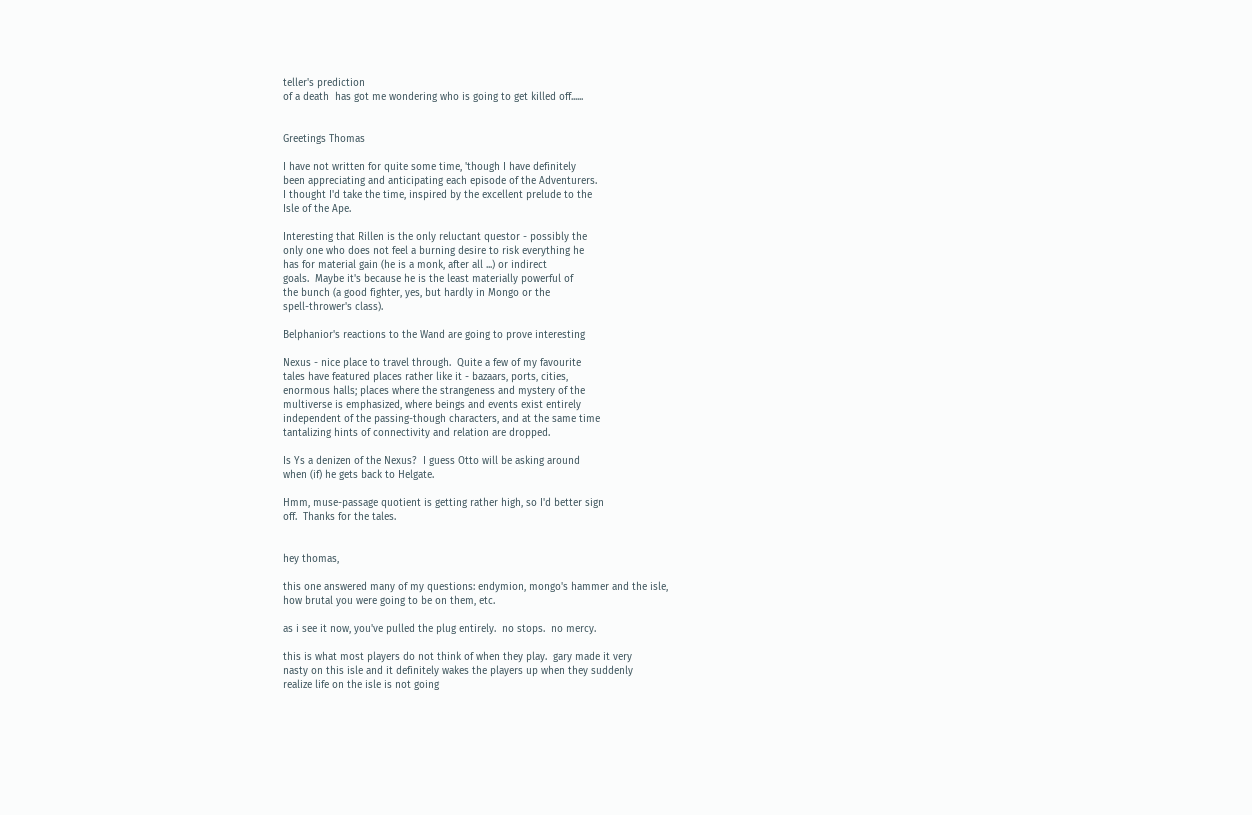teller's prediction
of a death  has got me wondering who is going to get killed off......


Greetings Thomas

I have not written for quite some time, 'though I have definitely
been appreciating and anticipating each episode of the Adventurers.
I thought I'd take the time, inspired by the excellent prelude to the
Isle of the Ape.

Interesting that Rillen is the only reluctant questor - possibly the
only one who does not feel a burning desire to risk everything he
has for material gain (he is a monk, after all ...) or indirect
goals.  Maybe it's because he is the least materially powerful of
the bunch (a good fighter, yes, but hardly in Mongo or the
spell-thrower's class).

Belphanior's reactions to the Wand are going to prove interesting

Nexus - nice place to travel through.  Quite a few of my favourite
tales have featured places rather like it - bazaars, ports, cities,
enormous halls; places where the strangeness and mystery of the
multiverse is emphasized, where beings and events exist entirely
independent of the passing-though characters, and at the same time
tantalizing hints of connectivity and relation are dropped.

Is Ys a denizen of the Nexus?  I guess Otto will be asking around
when (if) he gets back to Helgate.

Hmm, muse-passage quotient is getting rather high, so I'd better sign
off.  Thanks for the tales.


hey thomas,

this one answered many of my questions: endymion, mongo's hammer and the isle,
how brutal you were going to be on them, etc.

as i see it now, you've pulled the plug entirely.  no stops.  no mercy.

this is what most players do not think of when they play.  gary made it very
nasty on this isle and it definitely wakes the players up when they suddenly
realize life on the isle is not going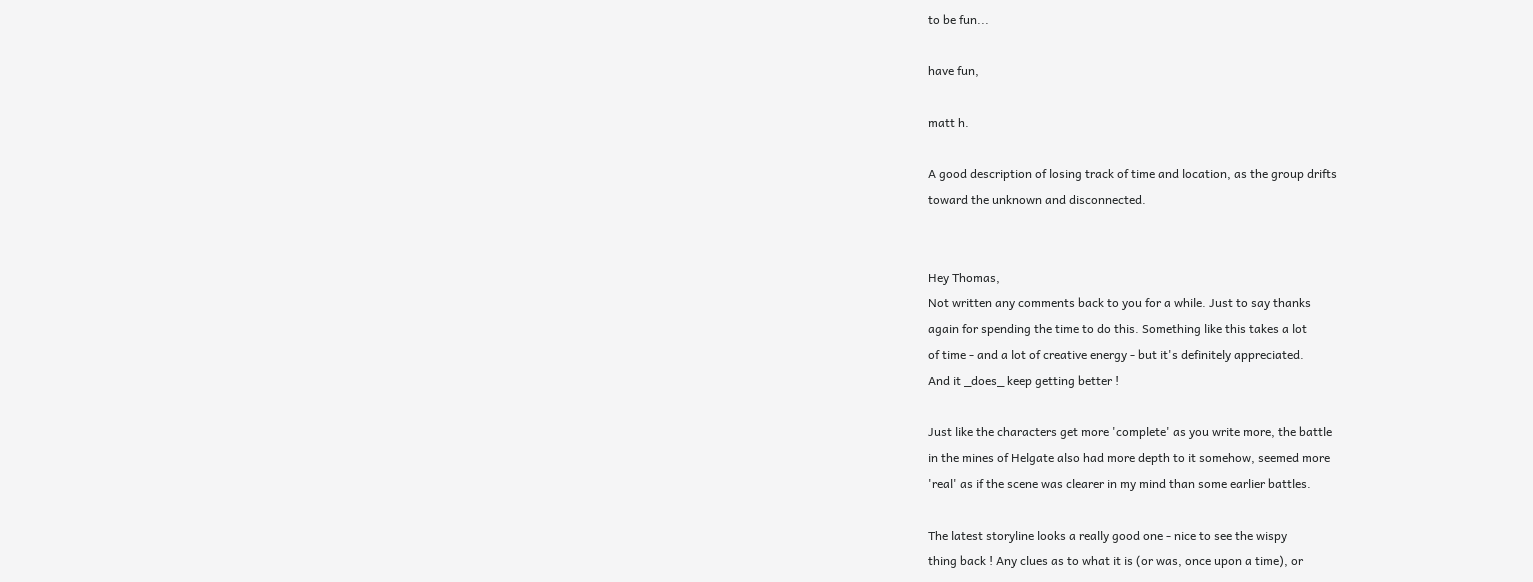to be fun...

have fun,

matt h.

A good description of losing track of time and location, as the group drifts
toward the unknown and disconnected.


Hey Thomas,
Not written any comments back to you for a while. Just to say thanks
again for spending the time to do this. Something like this takes a lot
of time - and a lot of creative energy - but it's definitely appreciated.
And it _does_ keep getting better !

Just like the characters get more 'complete' as you write more, the battle
in the mines of Helgate also had more depth to it somehow, seemed more
'real' as if the scene was clearer in my mind than some earlier battles.

The latest storyline looks a really good one - nice to see the wispy
thing back ! Any clues as to what it is (or was, once upon a time), or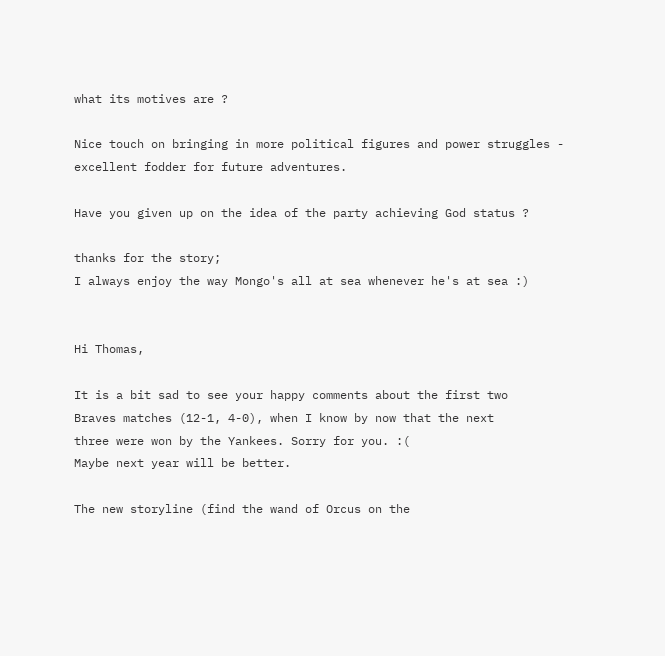what its motives are ?

Nice touch on bringing in more political figures and power struggles -
excellent fodder for future adventures.

Have you given up on the idea of the party achieving God status ?

thanks for the story;
I always enjoy the way Mongo's all at sea whenever he's at sea :)


Hi Thomas,

It is a bit sad to see your happy comments about the first two
Braves matches (12-1, 4-0), when I know by now that the next
three were won by the Yankees. Sorry for you. :(
Maybe next year will be better.

The new storyline (find the wand of Orcus on the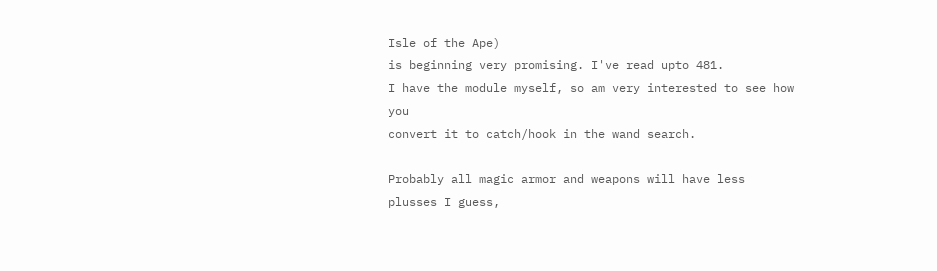Isle of the Ape)
is beginning very promising. I've read upto 481.
I have the module myself, so am very interested to see how you
convert it to catch/hook in the wand search.

Probably all magic armor and weapons will have less plusses I guess,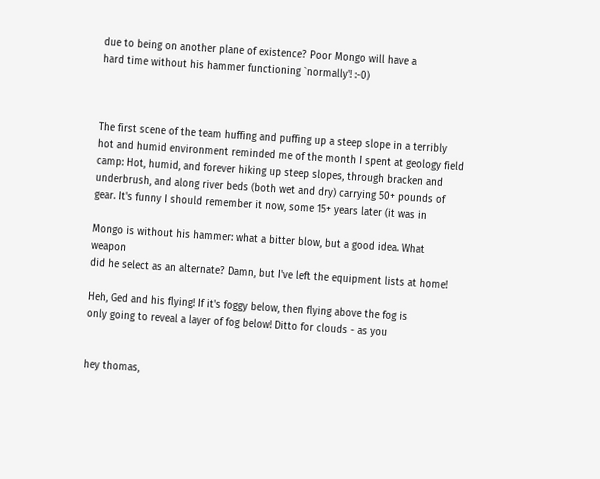due to being on another plane of existence? Poor Mongo will have a
hard time without his hammer functioning `normally'! :-0)



The first scene of the team huffing and puffing up a steep slope in a terribly
hot and humid environment reminded me of the month I spent at geology field
camp: Hot, humid, and forever hiking up steep slopes, through bracken and
underbrush, and along river beds (both wet and dry) carrying 50+ pounds of
gear. It's funny I should remember it now, some 15+ years later (it was in

Mongo is without his hammer: what a bitter blow, but a good idea. What weapon
did he select as an alternate? Damn, but I've left the equipment lists at home!

Heh, Ged and his flying! If it's foggy below, then flying above the fog is
only going to reveal a layer of fog below! Ditto for clouds - as you


hey thomas,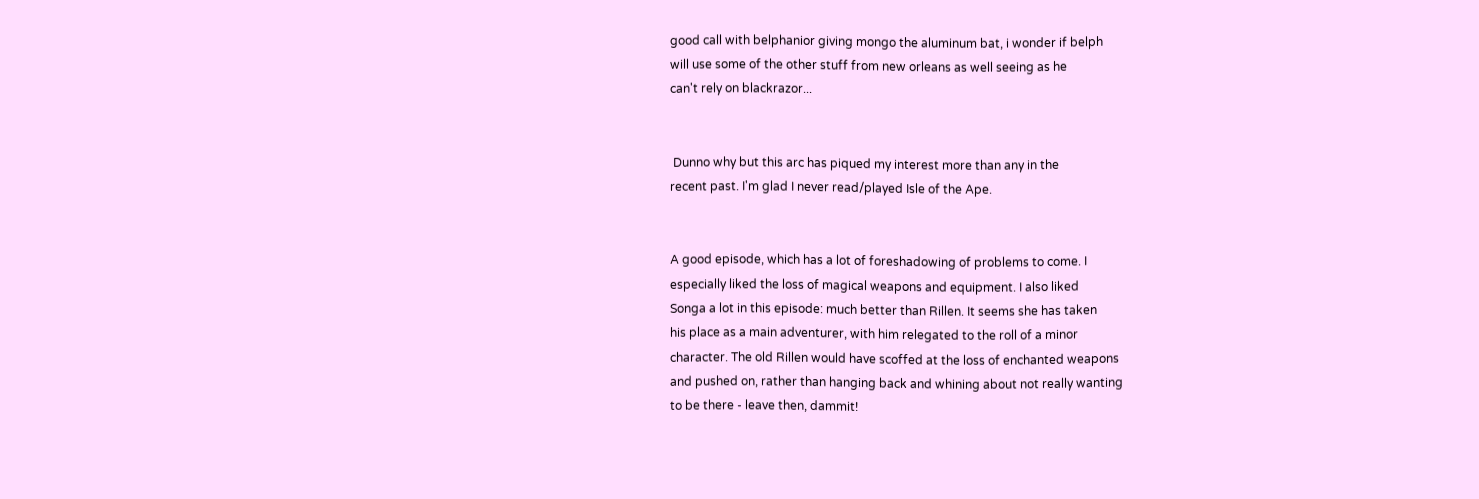good call with belphanior giving mongo the aluminum bat, i wonder if belph
will use some of the other stuff from new orleans as well seeing as he
can't rely on blackrazor...


 Dunno why but this arc has piqued my interest more than any in the
recent past. I'm glad I never read/played Isle of the Ape.


A good episode, which has a lot of foreshadowing of problems to come. I
especially liked the loss of magical weapons and equipment. I also liked
Songa a lot in this episode: much better than Rillen. It seems she has taken
his place as a main adventurer, with him relegated to the roll of a minor
character. The old Rillen would have scoffed at the loss of enchanted weapons
and pushed on, rather than hanging back and whining about not really wanting
to be there - leave then, dammit!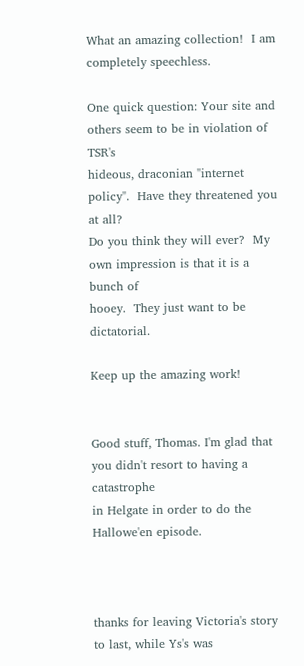What an amazing collection!  I am completely speechless.

One quick question: Your site and others seem to be in violation of TSR's
hideous, draconian "internet policy".  Have they threatened you at all?
Do you think they will ever?  My own impression is that it is a bunch of
hooey.  They just want to be dictatorial.

Keep up the amazing work!


Good stuff, Thomas. I'm glad that you didn't resort to having a catastrophe
in Helgate in order to do the Hallowe'en episode.



thanks for leaving Victoria's story to last, while Ys's was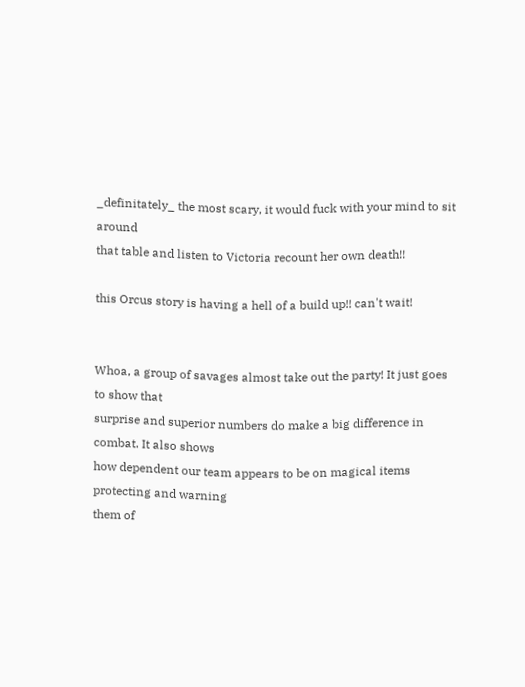_definitately_ the most scary, it would fuck with your mind to sit around
that table and listen to Victoria recount her own death!!

this Orcus story is having a hell of a build up!! can't wait!


Whoa, a group of savages almost take out the party! It just goes to show that
surprise and superior numbers do make a big difference in combat. It also shows
how dependent our team appears to be on magical items protecting and warning
them of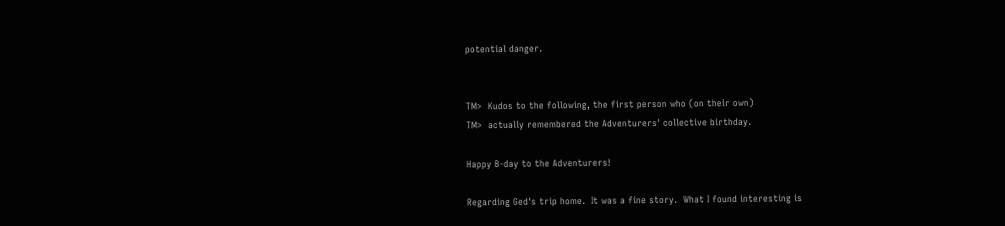potential danger.


TM>  Kudos to the following, the first person who (on their own)
TM>  actually remembered the Adventurers' collective birthday.

Happy B-day to the Adventurers!

Regarding Ged's trip home.  It was a fine story.  What I found interesting is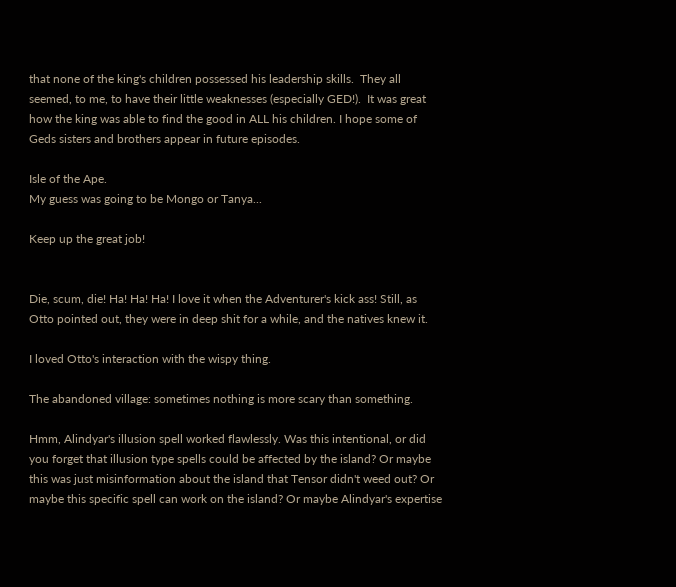that none of the king's children possessed his leadership skills.  They all
seemed, to me, to have their little weaknesses (especially GED!).  It was great
how the king was able to find the good in ALL his children. I hope some of
Geds sisters and brothers appear in future episodes.

Isle of the Ape.
My guess was going to be Mongo or Tanya...

Keep up the great job!


Die, scum, die! Ha! Ha! Ha! I love it when the Adventurer's kick ass! Still, as
Otto pointed out, they were in deep shit for a while, and the natives knew it.

I loved Otto's interaction with the wispy thing.

The abandoned village: sometimes nothing is more scary than something.

Hmm, Alindyar's illusion spell worked flawlessly. Was this intentional, or did
you forget that illusion type spells could be affected by the island? Or maybe
this was just misinformation about the island that Tensor didn't weed out? Or
maybe this specific spell can work on the island? Or maybe Alindyar's expertise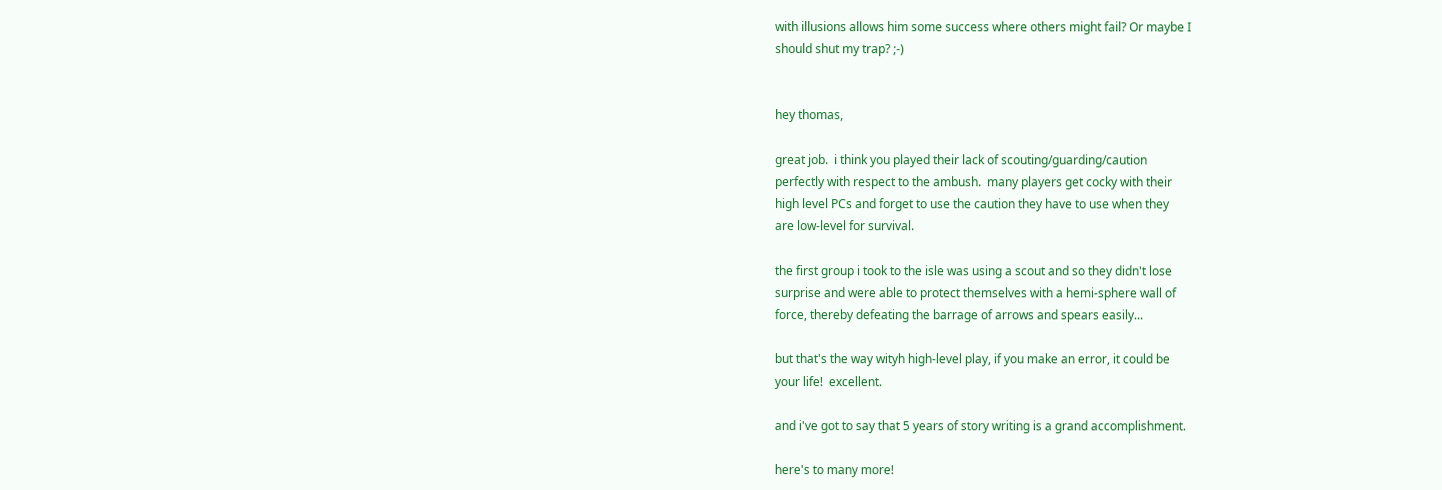with illusions allows him some success where others might fail? Or maybe I
should shut my trap? ;-)


hey thomas,

great job.  i think you played their lack of scouting/guarding/caution
perfectly with respect to the ambush.  many players get cocky with their
high level PCs and forget to use the caution they have to use when they
are low-level for survival.

the first group i took to the isle was using a scout and so they didn't lose
surprise and were able to protect themselves with a hemi-sphere wall of
force, thereby defeating the barrage of arrows and spears easily...

but that's the way wityh high-level play, if you make an error, it could be
your life!  excellent.

and i've got to say that 5 years of story writing is a grand accomplishment.

here's to many more!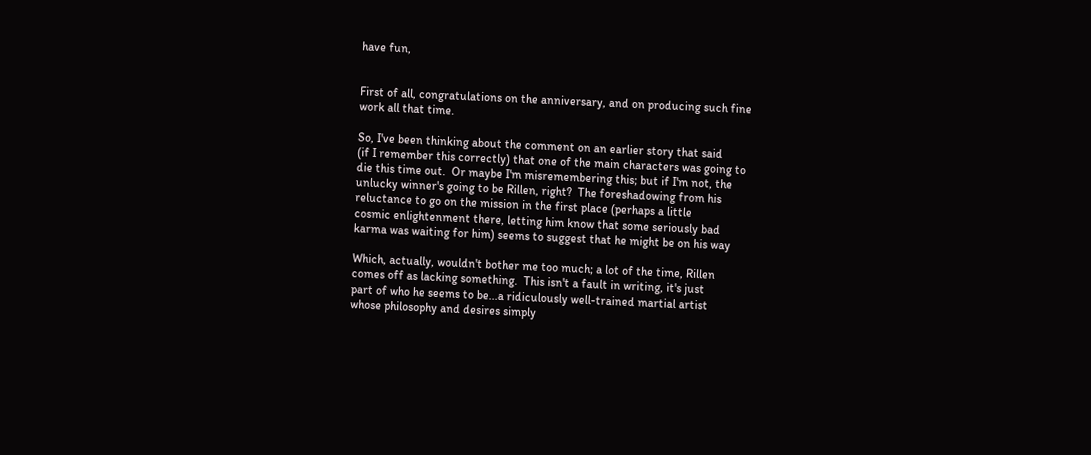have fun,


First of all, congratulations on the anniversary, and on producing such fine
work all that time.

So, I've been thinking about the comment on an earlier story that said
(if I remember this correctly) that one of the main characters was going to
die this time out.  Or maybe I'm misremembering this; but if I'm not, the
unlucky winner's going to be Rillen, right?  The foreshadowing from his
reluctance to go on the mission in the first place (perhaps a little
cosmic enlightenment there, letting him know that some seriously bad
karma was waiting for him) seems to suggest that he might be on his way

Which, actually, wouldn't bother me too much; a lot of the time, Rillen
comes off as lacking something.  This isn't a fault in writing, it's just
part of who he seems to be...a ridiculously well-trained martial artist
whose philosophy and desires simply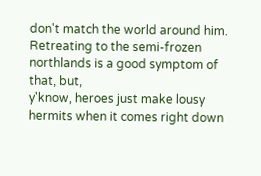don't match the world around him.
Retreating to the semi-frozen northlands is a good symptom of that, but,
y'know, heroes just make lousy hermits when it comes right down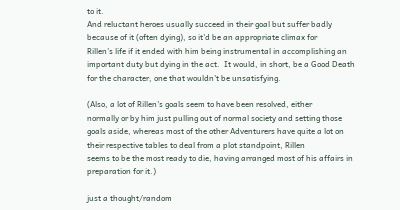to it.
And reluctant heroes usually succeed in their goal but suffer badly
because of it (often dying), so it'd be an appropriate climax for
Rillen's life if it ended with him being instrumental in accomplishing an
important duty but dying in the act.  It would, in short, be a Good Death
for the character, one that wouldn't be unsatisfying.

(Also, a lot of Rillen's goals seem to have been resolved, either
normally or by him just pulling out of normal society and setting those
goals aside, whereas most of the other Adventurers have quite a lot on
their respective tables to deal from a plot standpoint, Rillen
seems to be the most ready to die, having arranged most of his affairs in
preparation for it.)

just a thought/random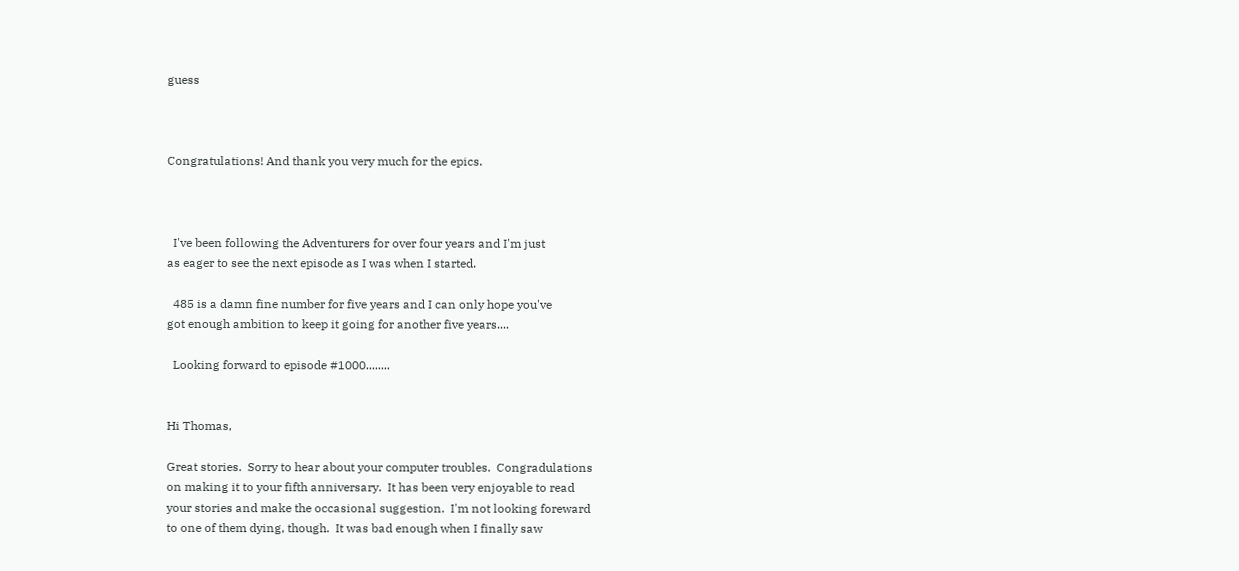guess



Congratulations! And thank you very much for the epics.



  I've been following the Adventurers for over four years and I'm just
as eager to see the next episode as I was when I started.

  485 is a damn fine number for five years and I can only hope you've
got enough ambition to keep it going for another five years....

  Looking forward to episode #1000........


Hi Thomas,

Great stories.  Sorry to hear about your computer troubles.  Congradulations
on making it to your fifth anniversary.  It has been very enjoyable to read
your stories and make the occasional suggestion.  I'm not looking foreward
to one of them dying, though.  It was bad enough when I finally saw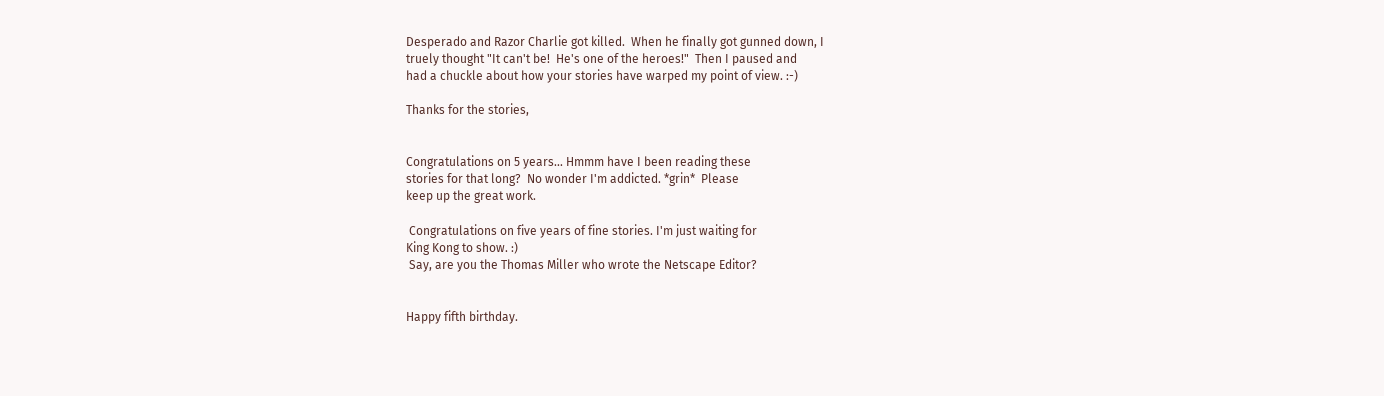Desperado and Razor Charlie got killed.  When he finally got gunned down, I
truely thought "It can't be!  He's one of the heroes!"  Then I paused and
had a chuckle about how your stories have warped my point of view. :-)

Thanks for the stories,


Congratulations on 5 years... Hmmm have I been reading these
stories for that long?  No wonder I'm addicted. *grin*  Please
keep up the great work.

 Congratulations on five years of fine stories. I'm just waiting for
King Kong to show. :)
 Say, are you the Thomas Miller who wrote the Netscape Editor?


Happy fifth birthday.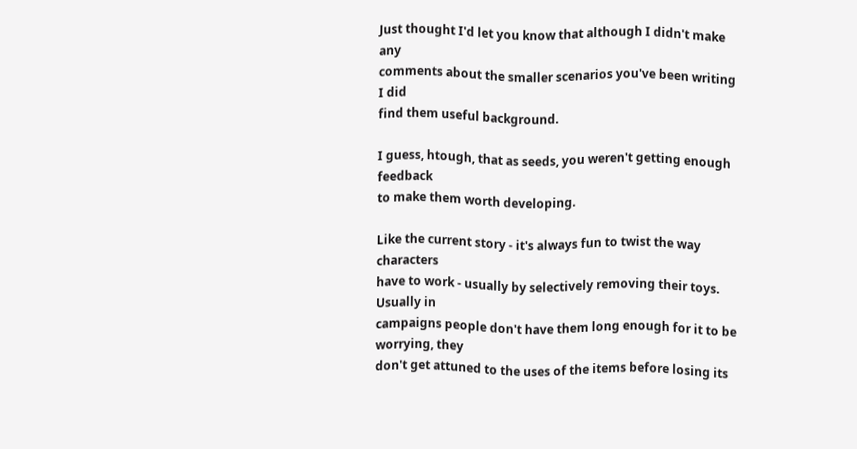Just thought I'd let you know that although I didn't make any
comments about the smaller scenarios you've been writing I did
find them useful background.

I guess, htough, that as seeds, you weren't getting enough feedback
to make them worth developing.

Like the current story - it's always fun to twist the way characters
have to work - usually by selectively removing their toys.  Usually in
campaigns people don't have them long enough for it to be worrying, they
don't get attuned to the uses of the items before losing its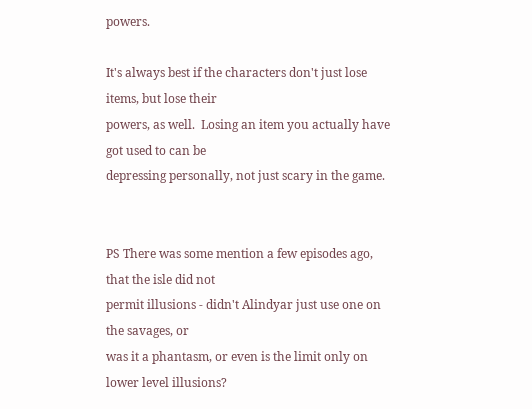powers.

It's always best if the characters don't just lose items, but lose their
powers, as well.  Losing an item you actually have got used to can be
depressing personally, not just scary in the game.


PS There was some mention a few episodes ago, that the isle did not
permit illusions - didn't Alindyar just use one on the savages, or
was it a phantasm, or even is the limit only on lower level illusions?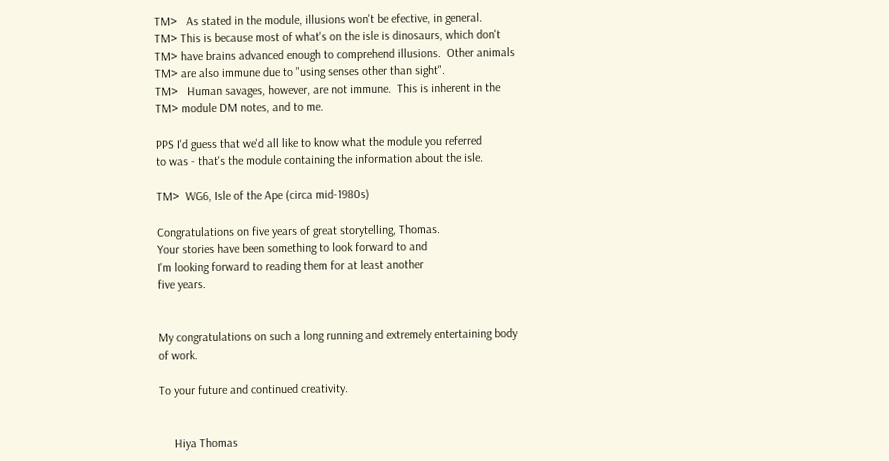TM>   As stated in the module, illusions won't be efective, in general.
TM> This is because most of what's on the isle is dinosaurs, which don't
TM> have brains advanced enough to comprehend illusions.  Other animals
TM> are also immune due to "using senses other than sight".
TM>   Human savages, however, are not immune.  This is inherent in the
TM> module DM notes, and to me.

PPS I'd guess that we'd all like to know what the module you referred
to was - that's the module containing the information about the isle.

TM>  WG6, Isle of the Ape (circa mid-1980s)

Congratulations on five years of great storytelling, Thomas.
Your stories have been something to look forward to and
I'm looking forward to reading them for at least another
five years.


My congratulations on such a long running and extremely entertaining body
of work.

To your future and continued creativity.


     Hiya Thomas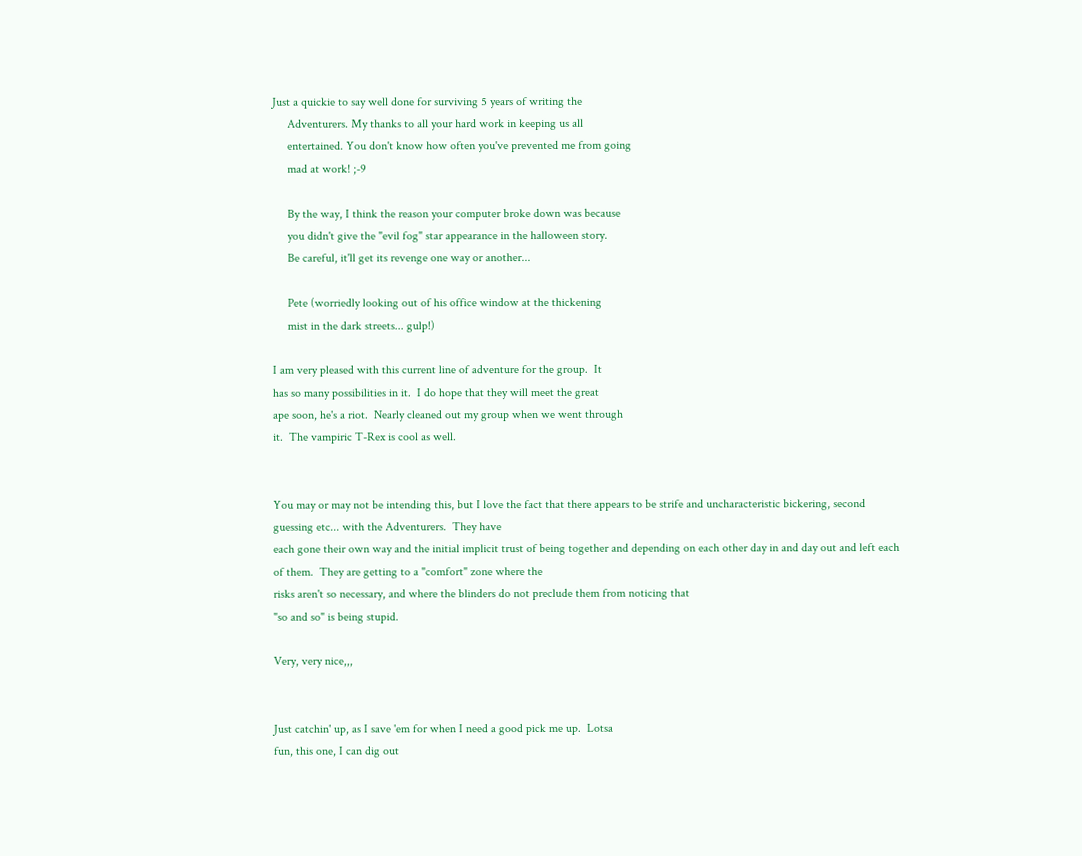Just a quickie to say well done for surviving 5 years of writing the
     Adventurers. My thanks to all your hard work in keeping us all
     entertained. You don't know how often you've prevented me from going
     mad at work! ;-9

     By the way, I think the reason your computer broke down was because
     you didn't give the "evil fog" star appearance in the halloween story.
     Be careful, it'll get its revenge one way or another...

     Pete (worriedly looking out of his office window at the thickening
     mist in the dark streets... gulp!)

I am very pleased with this current line of adventure for the group.  It
has so many possibilities in it.  I do hope that they will meet the great
ape soon, he's a riot.  Nearly cleaned out my group when we went through
it.  The vampiric T-Rex is cool as well.


You may or may not be intending this, but I love the fact that there appears to be strife and uncharacteristic bickering, second guessing etc... with the Adventurers.  They have
each gone their own way and the initial implicit trust of being together and depending on each other day in and day out and left each of them.  They are getting to a "comfort" zone where the
risks aren't so necessary, and where the blinders do not preclude them from noticing that
"so and so" is being stupid.

Very, very nice,,,


Just catchin' up, as I save 'em for when I need a good pick me up.  Lotsa
fun, this one, I can dig out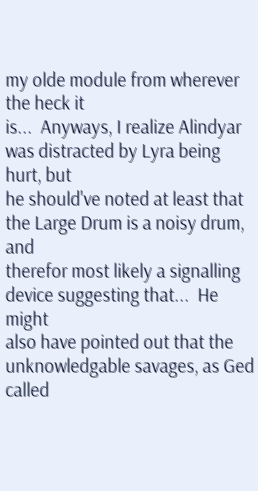my olde module from wherever the heck it
is...  Anyways, I realize Alindyar was distracted by Lyra being hurt, but
he should've noted at least that the Large Drum is a noisy drum, and
therefor most likely a signalling device suggesting that...  He might
also have pointed out that the unknowledgable savages, as Ged called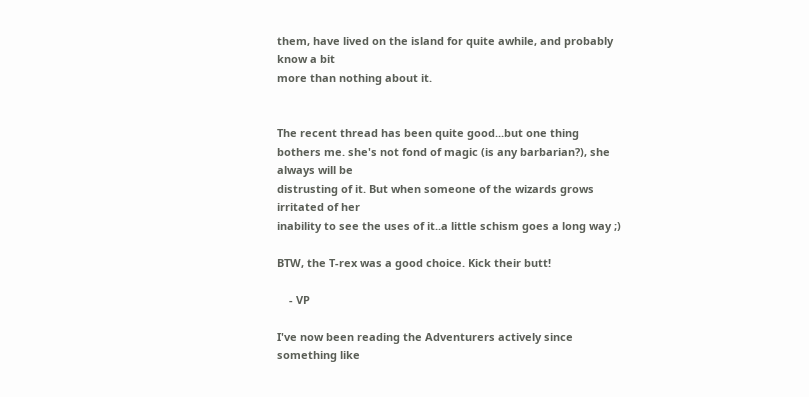them, have lived on the island for quite awhile, and probably know a bit
more than nothing about it.


The recent thread has been quite good...but one thing bothers me. she's not fond of magic (is any barbarian?), she always will be
distrusting of it. But when someone of the wizards grows irritated of her
inability to see the uses of it..a little schism goes a long way ;)

BTW, the T-rex was a good choice. Kick their butt!

    - VP

I've now been reading the Adventurers actively since something like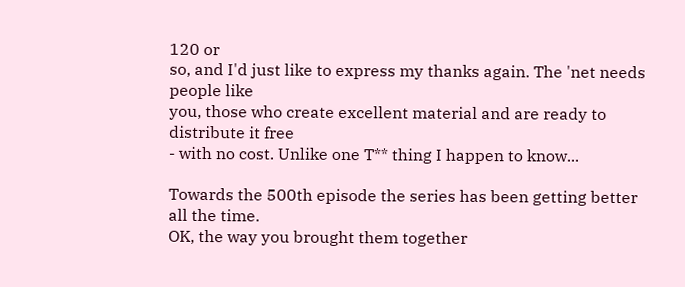120 or
so, and I'd just like to express my thanks again. The 'net needs people like
you, those who create excellent material and are ready to distribute it free
- with no cost. Unlike one T** thing I happen to know...

Towards the 500th episode the series has been getting better all the time.
OK, the way you brought them together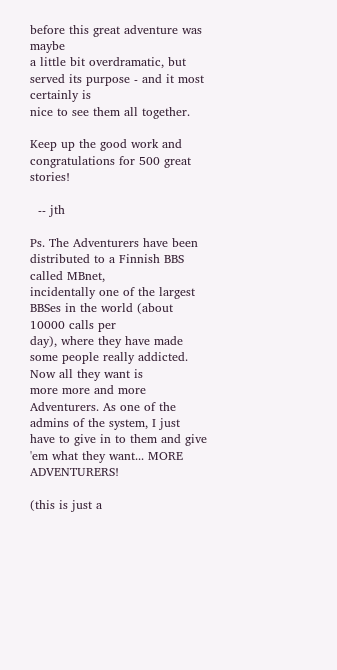before this great adventure was maybe
a little bit overdramatic, but served its purpose - and it most certainly is
nice to see them all together.

Keep up the good work and congratulations for 500 great stories!

  -- jth

Ps. The Adventurers have been distributed to a Finnish BBS called MBnet,
incidentally one of the largest BBSes in the world (about 10000 calls per
day), where they have made some people really addicted. Now all they want is
more more and more Adventurers. As one of the admins of the system, I just
have to give in to them and give 'em what they want... MORE ADVENTURERS!

(this is just a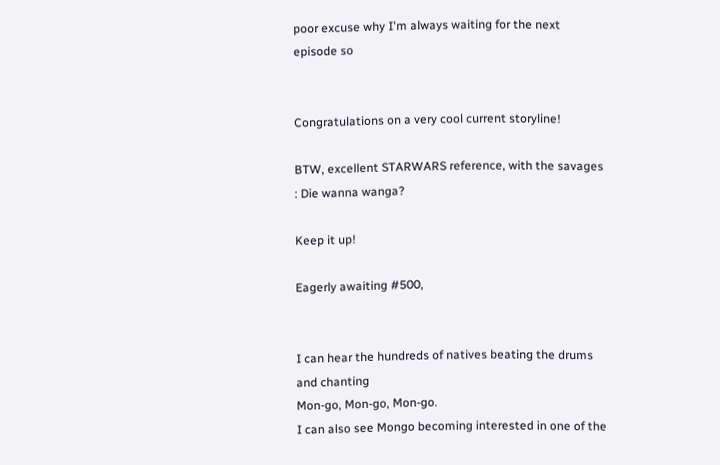poor excuse why I'm always waiting for the next episode so


Congratulations on a very cool current storyline!

BTW, excellent STARWARS reference, with the savages : Die wanna wanga?

Keep it up!

Eagerly awaiting #500,


I can hear the hundreds of natives beating the drums and chanting
Mon-go, Mon-go, Mon-go.
I can also see Mongo becoming interested in one of the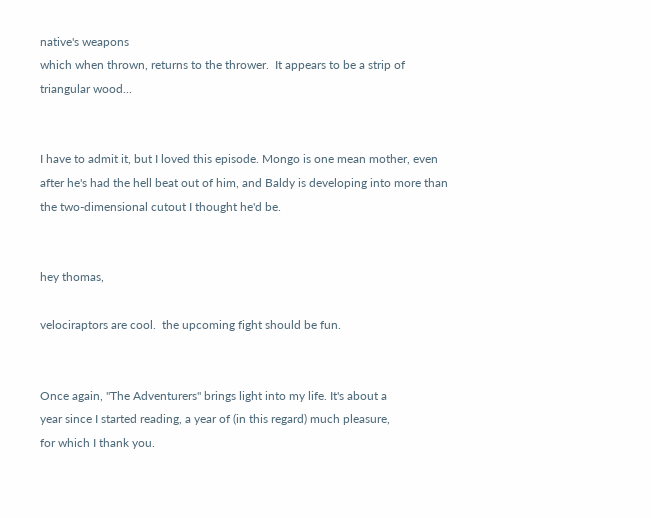native's weapons
which when thrown, returns to the thrower.  It appears to be a strip of
triangular wood...


I have to admit it, but I loved this episode. Mongo is one mean mother, even
after he's had the hell beat out of him, and Baldy is developing into more than
the two-dimensional cutout I thought he'd be.


hey thomas,

velociraptors are cool.  the upcoming fight should be fun.


Once again, "The Adventurers" brings light into my life. It's about a
year since I started reading, a year of (in this regard) much pleasure,
for which I thank you.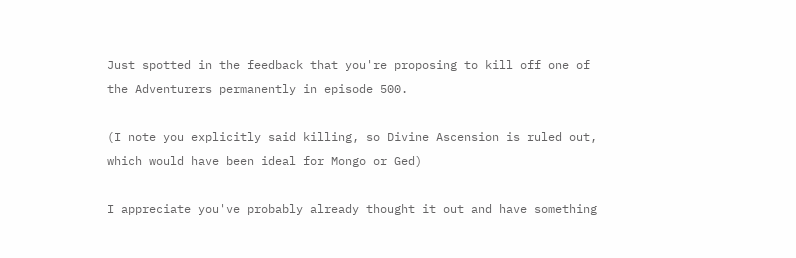Just spotted in the feedback that you're proposing to kill off one of
the Adventurers permanently in episode 500.

(I note you explicitly said killing, so Divine Ascension is ruled out,
which would have been ideal for Mongo or Ged)

I appreciate you've probably already thought it out and have something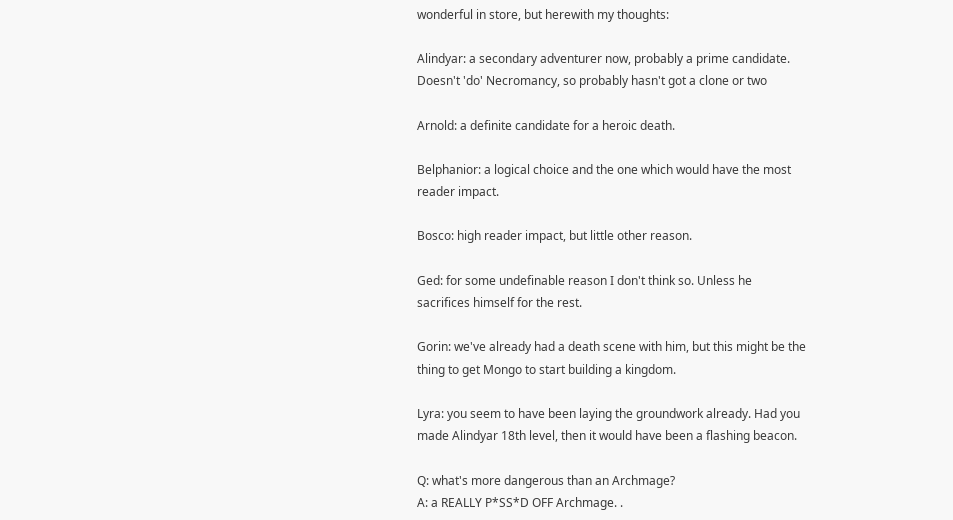wonderful in store, but herewith my thoughts:

Alindyar: a secondary adventurer now, probably a prime candidate.
Doesn't 'do' Necromancy, so probably hasn't got a clone or two

Arnold: a definite candidate for a heroic death.

Belphanior: a logical choice and the one which would have the most
reader impact.

Bosco: high reader impact, but little other reason.

Ged: for some undefinable reason I don't think so. Unless he
sacrifices himself for the rest.

Gorin: we've already had a death scene with him, but this might be the
thing to get Mongo to start building a kingdom.

Lyra: you seem to have been laying the groundwork already. Had you
made Alindyar 18th level, then it would have been a flashing beacon.

Q: what's more dangerous than an Archmage?
A: a REALLY P*SS*D OFF Archmage. .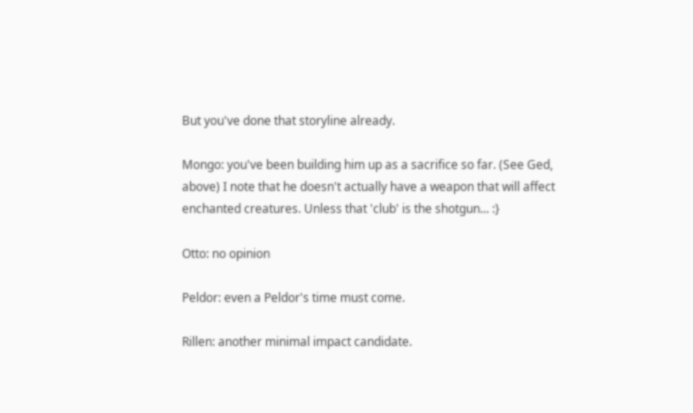But you've done that storyline already.

Mongo: you've been building him up as a sacrifice so far. (See Ged,
above) I note that he doesn't actually have a weapon that will affect
enchanted creatures. Unless that 'club' is the shotgun... :}

Otto: no opinion

Peldor: even a Peldor's time must come.

Rillen: another minimal impact candidate.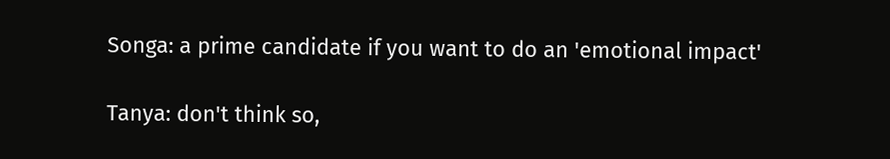Songa: a prime candidate if you want to do an 'emotional impact'

Tanya: don't think so,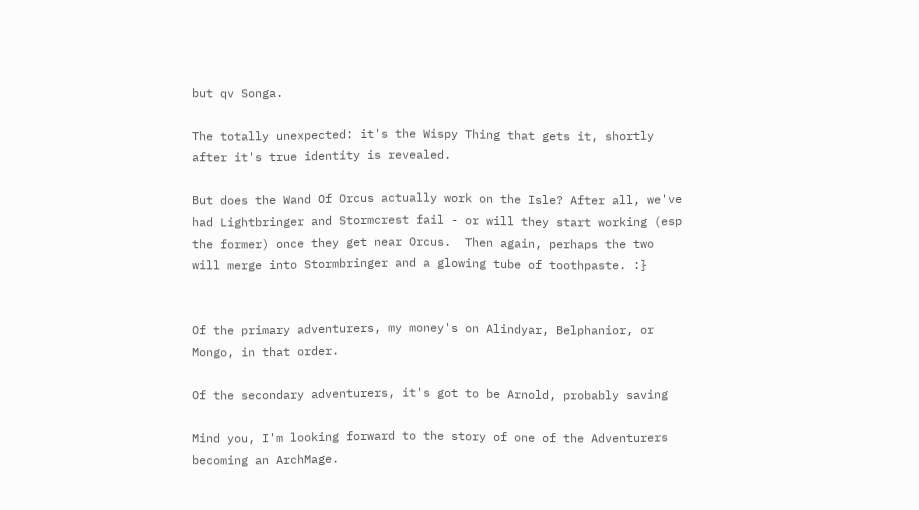but qv Songa.

The totally unexpected: it's the Wispy Thing that gets it, shortly
after it's true identity is revealed.

But does the Wand Of Orcus actually work on the Isle? After all, we've
had Lightbringer and Stormcrest fail - or will they start working (esp
the former) once they get near Orcus.  Then again, perhaps the two
will merge into Stormbringer and a glowing tube of toothpaste. :}


Of the primary adventurers, my money's on Alindyar, Belphanior, or
Mongo, in that order.

Of the secondary adventurers, it's got to be Arnold, probably saving

Mind you, I'm looking forward to the story of one of the Adventurers
becoming an ArchMage.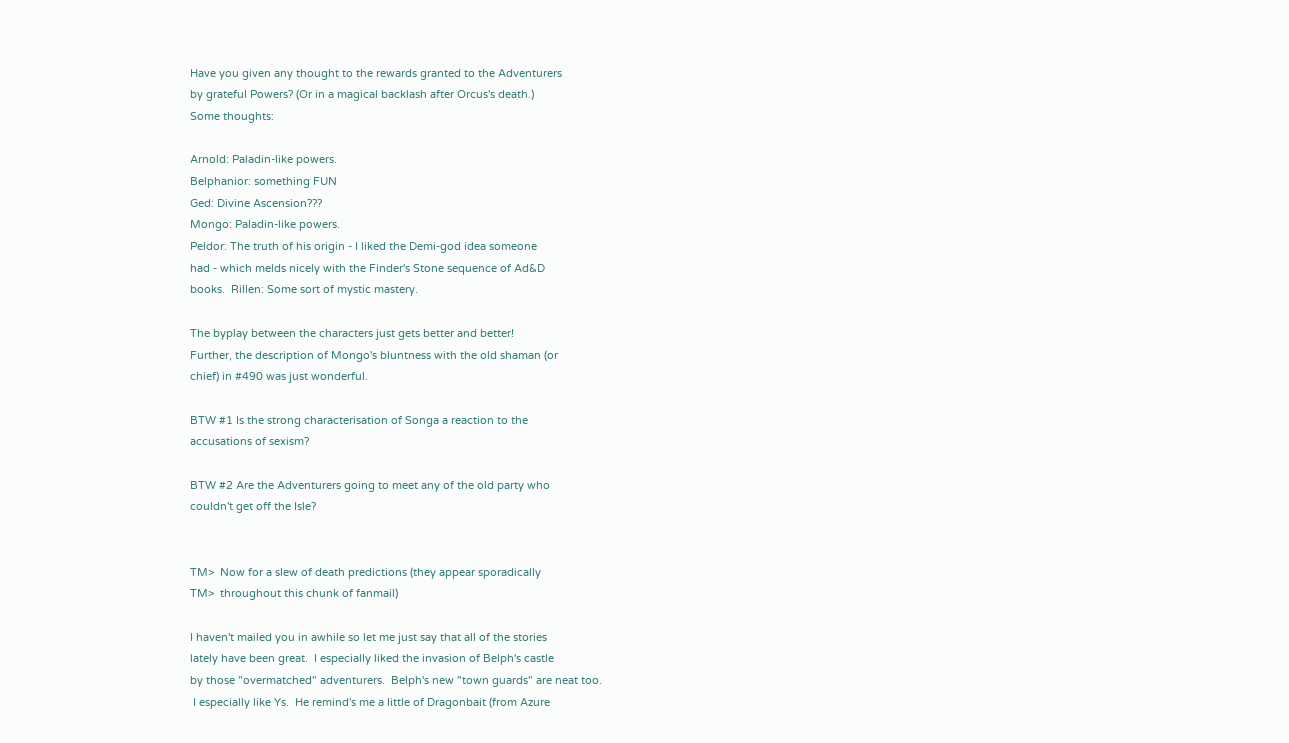Have you given any thought to the rewards granted to the Adventurers
by grateful Powers? (Or in a magical backlash after Orcus's death.)
Some thoughts:

Arnold: Paladin-like powers.
Belphanior: something FUN
Ged: Divine Ascension???
Mongo: Paladin-like powers.
Peldor: The truth of his origin - I liked the Demi-god idea someone
had - which melds nicely with the Finder's Stone sequence of Ad&D
books.  Rillen: Some sort of mystic mastery.

The byplay between the characters just gets better and better!
Further, the description of Mongo's bluntness with the old shaman (or
chief) in #490 was just wonderful.

BTW #1 Is the strong characterisation of Songa a reaction to the
accusations of sexism?

BTW #2 Are the Adventurers going to meet any of the old party who
couldn't get off the Isle?


TM>  Now for a slew of death predictions (they appear sporadically
TM>  throughout this chunk of fanmail)

I haven't mailed you in awhile so let me just say that all of the stories
lately have been great.  I especially liked the invasion of Belph's castle
by those "overmatched" adventurers.  Belph's new "town guards" are neat too.
 I especially like Ys.  He remind's me a little of Dragonbait (from Azure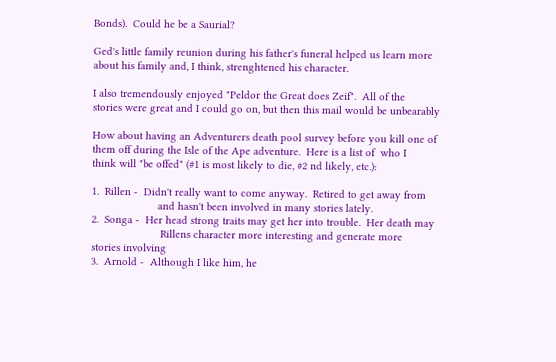Bonds).  Could he be a Saurial?

Ged's little family reunion during his father's funeral helped us learn more
about his family and, I think, strenghtened his character.

I also tremendously enjoyed "Peldor the Great does Zeif".  All of the
stories were great and I could go on, but then this mail would be unbearably

How about having an Adventurers death pool survey before you kill one of
them off during the Isle of the Ape adventure.  Here is a list of  who I
think will "be offed" (#1 is most likely to die, #2 nd likely, etc.):

1.  Rillen -  Didn't really want to come anyway.  Retired to get away from
                      and hasn't been involved in many stories lately.
2.  Songa -  Her head strong traits may get her into trouble.  Her death may
                       Rillens character more interesting and generate more
stories involving
3.  Arnold -  Although I like him, he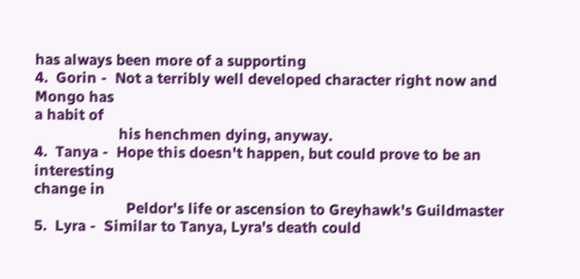has always been more of a supporting
4.  Gorin -  Not a terribly well developed character right now and Mongo has
a habit of
                     his henchmen dying, anyway.
4.  Tanya -  Hope this doesn't happen, but could prove to be an interesting
change in
                       Peldor's life or ascension to Greyhawk's Guildmaster
5.  Lyra -  Similar to Tanya, Lyra's death could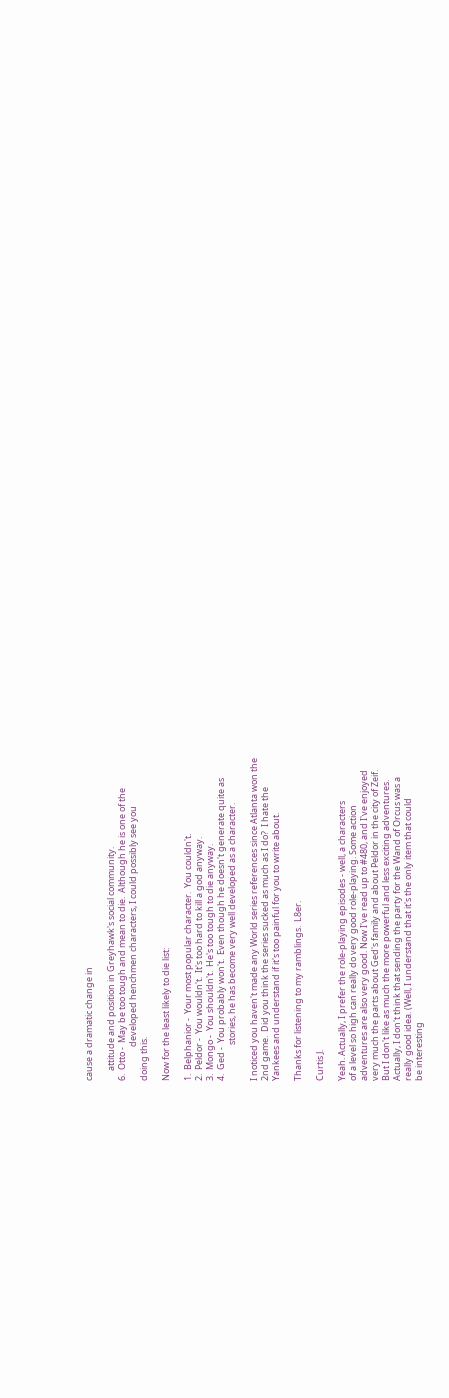cause a dramatic change in

     attitude and position in Greyhawk's social community.
6.  Otto -  May be too tough and mean to die.  Although he is one of the
                 developed henchmen characters, I could possibly see you
doing this.

Now for the least likely to die list:

1.  Belphanior -  Your most popular character.  You couldn't.
2.  Peldor -  You wouldn't.  It's too hard to kill a god anyway.
3.  Mongo -  You shouldn't.  He's too tough to die anyway.
4.  Ged -  You probably won't.  Even though he doesn't generate quite as
                  stories, he has become very well developed as a character.

I noticed you haven't made any World series references since Atlanta won the
2nd game.  Did you think the series sucked as much as I do?  I hate the
Yankees and understand if it's too painful for you to write about.

Thanks for listening to my ramblings.  L8er.

Curtis J.

Yeah. Actually, I prefer the role-playing episodes - well, a characters
of a level so high can really do very good role-playing. Some action
adventures are also very good. Now I've read up to #480, and I've enjoyed
very much the parts about Ged's family and about Peldor in the city of Zeif.
But I don't like as much the more powerful and less exciting adventures.
Actually, I don't think that sending the party for the Wand of Orcus was a
really good idea. (Well, I understand that it's the only item that could
be interesting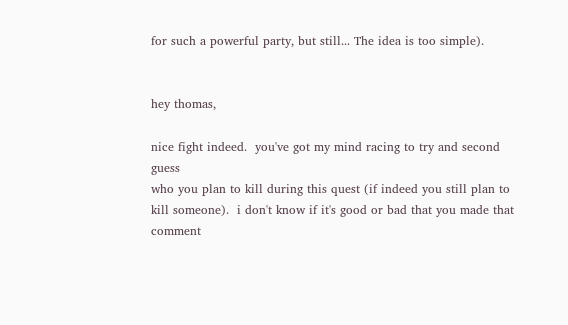for such a powerful party, but still... The idea is too simple).


hey thomas,

nice fight indeed.  you've got my mind racing to try and second guess
who you plan to kill during this quest (if indeed you still plan to
kill someone).  i don't know if it's good or bad that you made that
comment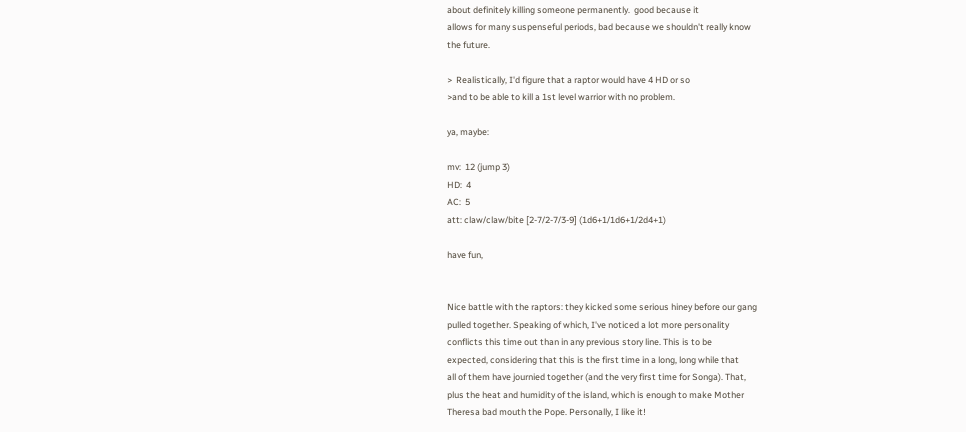about definitely killing someone permanently.  good because it
allows for many suspenseful periods, bad because we shouldn't really know
the future.

>  Realistically, I'd figure that a raptor would have 4 HD or so
>and to be able to kill a 1st level warrior with no problem.

ya, maybe:

mv:  12 (jump 3)
HD:  4
AC:  5
att: claw/claw/bite [2-7/2-7/3-9] (1d6+1/1d6+1/2d4+1)

have fun,


Nice battle with the raptors: they kicked some serious hiney before our gang
pulled together. Speaking of which, I've noticed a lot more personality
conflicts this time out than in any previous story line. This is to be
expected, considering that this is the first time in a long, long while that
all of them have journied together (and the very first time for Songa). That,
plus the heat and humidity of the island, which is enough to make Mother
Theresa bad mouth the Pope. Personally, I like it!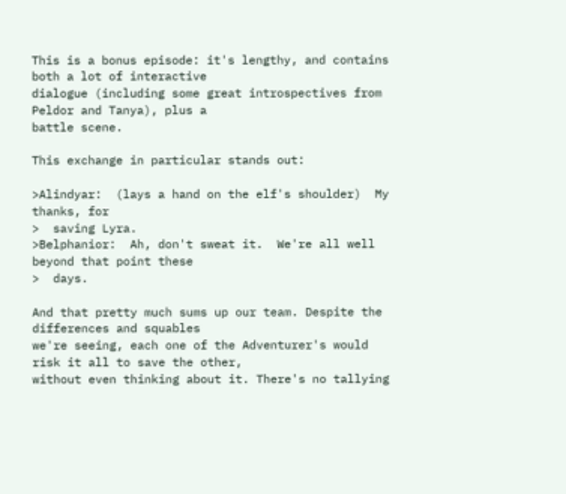This is a bonus episode: it's lengthy, and contains both a lot of interactive
dialogue (including some great introspectives from Peldor and Tanya), plus a
battle scene.

This exchange in particular stands out:

>Alindyar:  (lays a hand on the elf's shoulder)  My thanks, for
>  saving Lyra.
>Belphanior:  Ah, don't sweat it.  We're all well beyond that point these
>  days.

And that pretty much sums up our team. Despite the differences and squables
we're seeing, each one of the Adventurer's would risk it all to save the other,
without even thinking about it. There's no tallying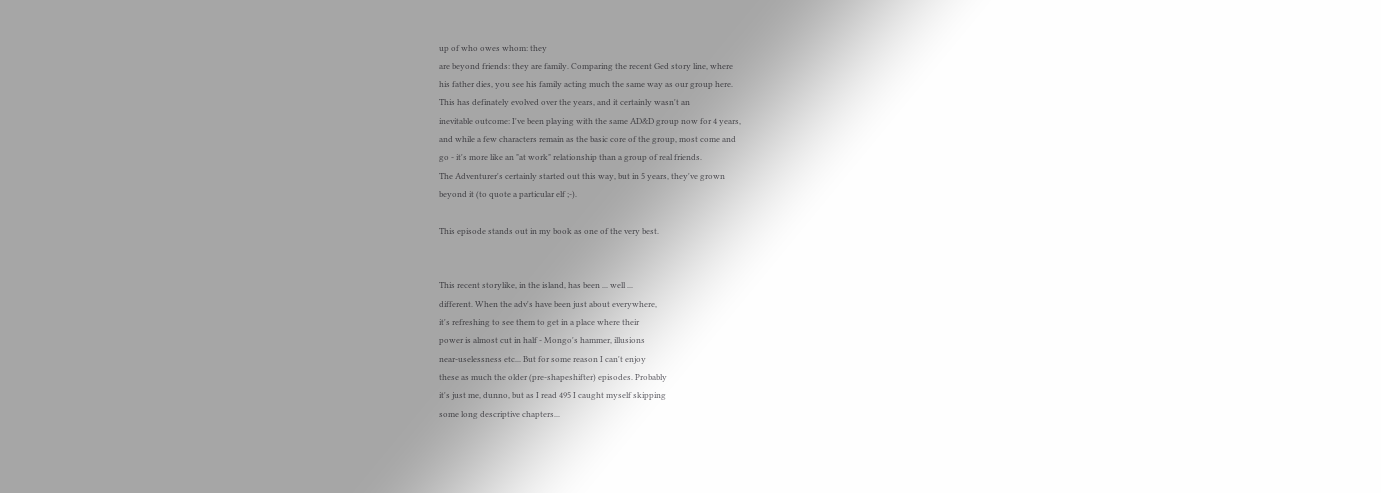up of who owes whom: they
are beyond friends: they are family. Comparing the recent Ged story line, where
his father dies, you see his family acting much the same way as our group here.
This has definately evolved over the years, and it certainly wasn't an
inevitable outcome: I've been playing with the same AD&D group now for 4 years,
and while a few characters remain as the basic core of the group, most come and
go - it's more like an "at work" relationship than a group of real friends.
The Adventurer's certainly started out this way, but in 5 years, they've grown
beyond it (to quote a particular elf ;-).

This episode stands out in my book as one of the very best.


This recent storylike, in the island, has been ... well ...
different. When the adv's have been just about everywhere,
it's refreshing to see them to get in a place where their
power is almost cut in half - Mongo's hammer, illusions
near-uselessness etc... But for some reason I can't enjoy
these as much the older (pre-shapeshifter) episodes. Probably
it's just me, dunno, but as I read 495 I caught myself skipping
some long descriptive chapters...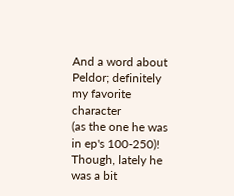And a word about Peldor; definitely my favorite character
(as the one he was in ep's 100-250)! Though, lately he
was a bit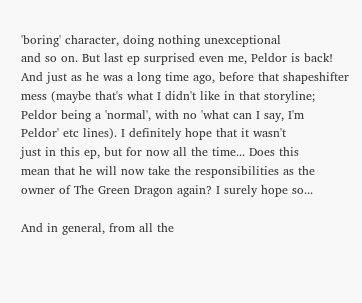'boring' character, doing nothing unexceptional
and so on. But last ep surprised even me, Peldor is back!
And just as he was a long time ago, before that shapeshifter
mess (maybe that's what I didn't like in that storyline;
Peldor being a 'normal', with no 'what can I say, I'm
Peldor' etc lines). I definitely hope that it wasn't
just in this ep, but for now all the time... Does this
mean that he will now take the responsibilities as the
owner of The Green Dragon again? I surely hope so...

And in general, from all the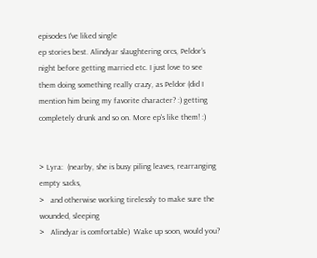episodes I've liked single
ep stories best. Alindyar slaughtering orcs, Peldor's
night before getting married etc. I just love to see
them doing something really crazy, as Peldor (did I
mention him being my favorite character? :) getting
completely drunk and so on. More ep's like them! :)


> Lyra:  (nearby, she is busy piling leaves, rearranging empty sacks,
>   and otherwise working tirelessly to make sure the wounded, sleeping
>   Alindyar is comfortable)  Wake up soon, would you?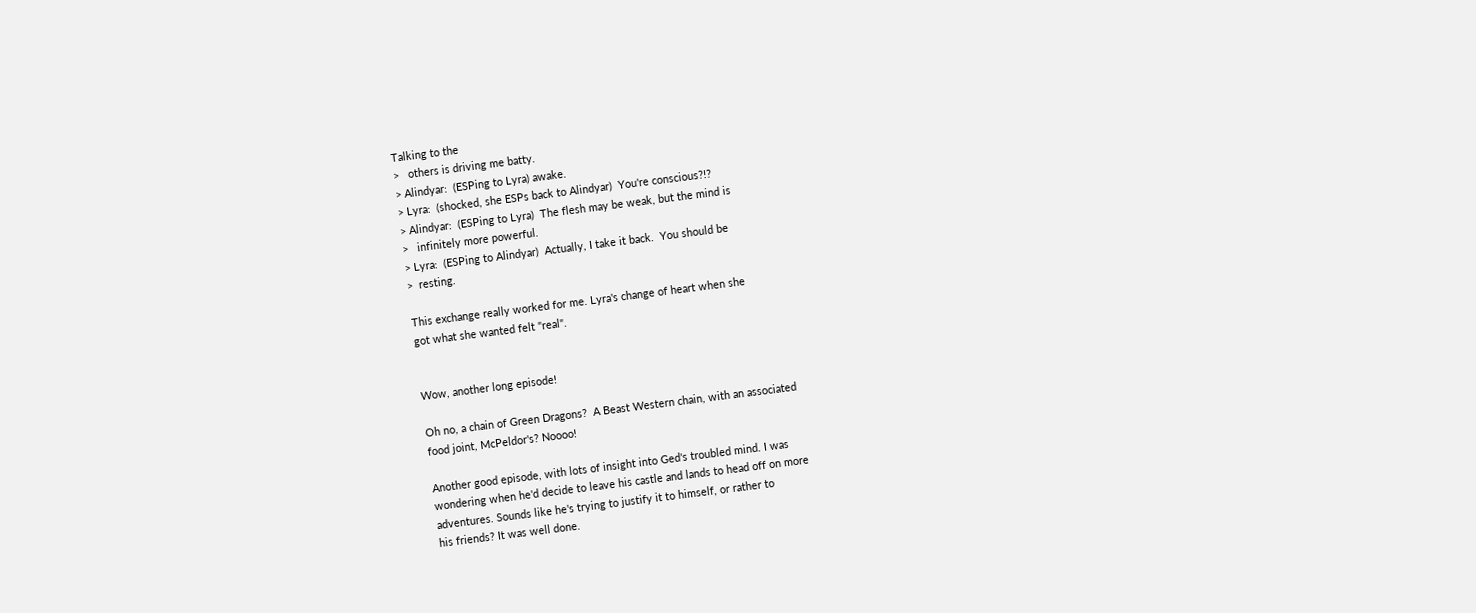Talking to the
>   others is driving me batty.
> Alindyar:  (ESPing to Lyra) awake.
> Lyra:  (shocked, she ESPs back to Alindyar)  You're conscious?!?
> Alindyar:  (ESPing to Lyra)  The flesh may be weak, but the mind is
>   infinitely more powerful.
> Lyra:  (ESPing to Alindyar)  Actually, I take it back.  You should be
>  resting.

This exchange really worked for me. Lyra's change of heart when she
got what she wanted felt "real".


Wow, another long episode!

Oh no, a chain of Green Dragons?  A Beast Western chain, with an associated
food joint, McPeldor's? Noooo!

Another good episode, with lots of insight into Ged's troubled mind. I was
wondering when he'd decide to leave his castle and lands to head off on more
adventures. Sounds like he's trying to justify it to himself, or rather to
his friends? It was well done.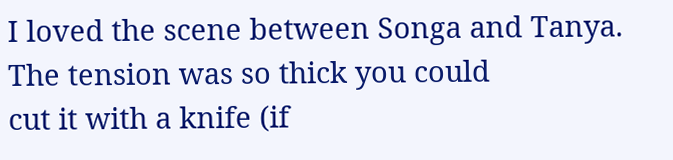I loved the scene between Songa and Tanya. The tension was so thick you could
cut it with a knife (if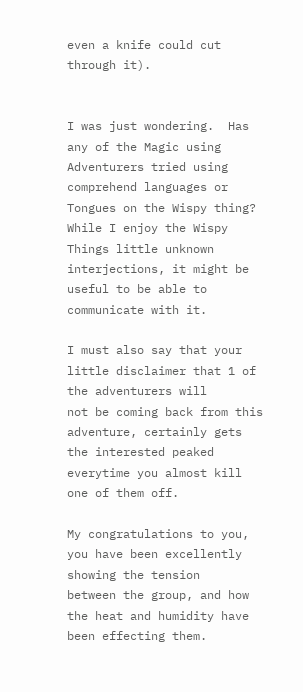even a knife could cut through it).


I was just wondering.  Has any of the Magic using Adventurers tried using
comprehend languages or Tongues on the Wispy thing?  While I enjoy the Wispy
Things little unknown interjections, it might be useful to be able to
communicate with it.

I must also say that your little disclaimer that 1 of the adventurers will
not be coming back from this adventure, certainly gets the interested peaked
everytime you almost kill one of them off.

My congratulations to you, you have been excellently showing the tension
between the group, and how the heat and humidity have been effecting them.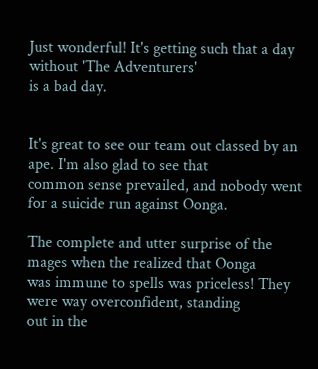Just wonderful! It's getting such that a day without 'The Adventurers'
is a bad day.


It's great to see our team out classed by an ape. I'm also glad to see that
common sense prevailed, and nobody went for a suicide run against Oonga.

The complete and utter surprise of the mages when the realized that Oonga
was immune to spells was priceless! They were way overconfident, standing
out in the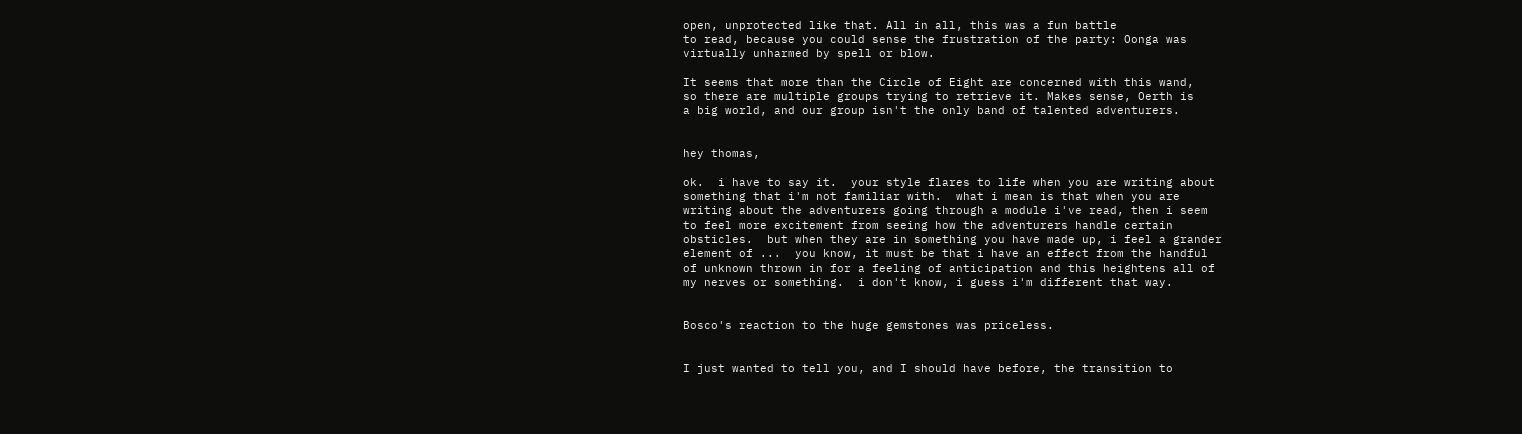open, unprotected like that. All in all, this was a fun battle
to read, because you could sense the frustration of the party: Oonga was
virtually unharmed by spell or blow.

It seems that more than the Circle of Eight are concerned with this wand,
so there are multiple groups trying to retrieve it. Makes sense, Oerth is
a big world, and our group isn't the only band of talented adventurers.


hey thomas,

ok.  i have to say it.  your style flares to life when you are writing about
something that i'm not familiar with.  what i mean is that when you are
writing about the adventurers going through a module i've read, then i seem
to feel more excitement from seeing how the adventurers handle certain
obsticles.  but when they are in something you have made up, i feel a grander
element of ...  you know, it must be that i have an effect from the handful
of unknown thrown in for a feeling of anticipation and this heightens all of
my nerves or something.  i don't know, i guess i'm different that way.


Bosco's reaction to the huge gemstones was priceless.


I just wanted to tell you, and I should have before, the transition to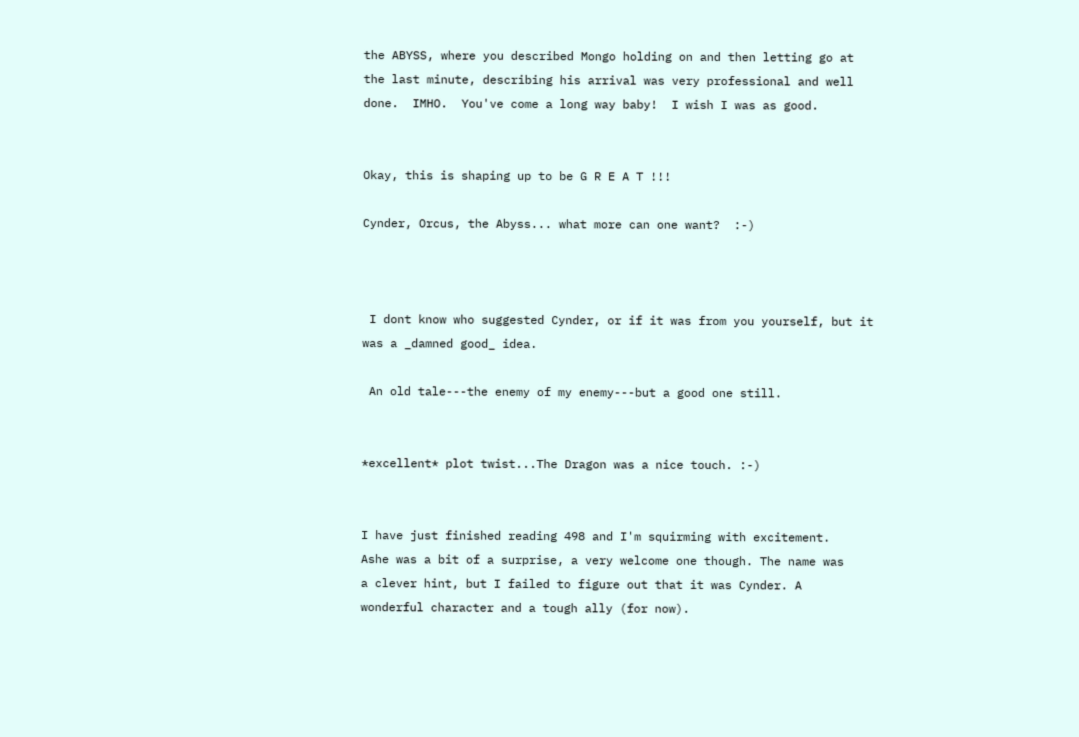the ABYSS, where you described Mongo holding on and then letting go at
the last minute, describing his arrival was very professional and well
done.  IMHO.  You've come a long way baby!  I wish I was as good.


Okay, this is shaping up to be G R E A T !!!

Cynder, Orcus, the Abyss... what more can one want?  :-)



 I dont know who suggested Cynder, or if it was from you yourself, but it
was a _damned good_ idea.

 An old tale---the enemy of my enemy---but a good one still.


*excellent* plot twist...The Dragon was a nice touch. :-)


I have just finished reading 498 and I'm squirming with excitement.
Ashe was a bit of a surprise, a very welcome one though. The name was
a clever hint, but I failed to figure out that it was Cynder. A
wonderful character and a tough ally (for now).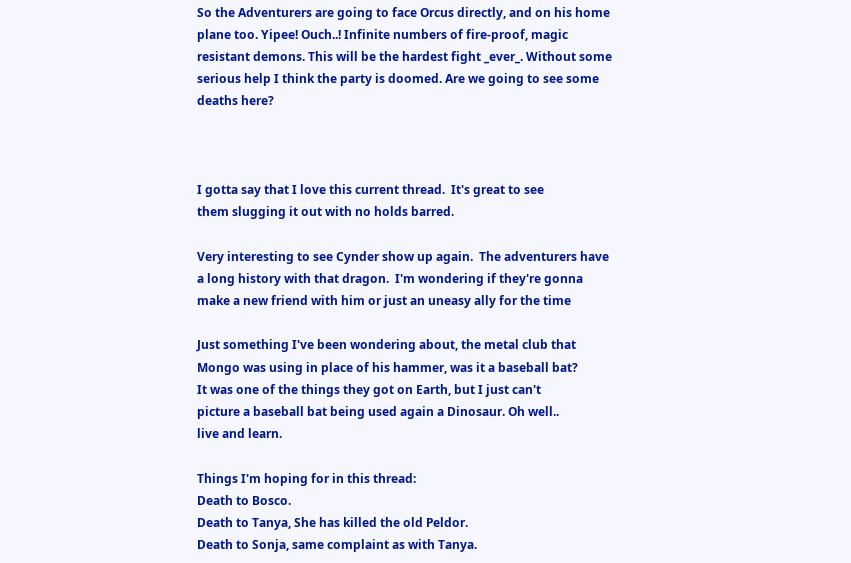So the Adventurers are going to face Orcus directly, and on his home
plane too. Yipee! Ouch..! Infinite numbers of fire-proof, magic
resistant demons. This will be the hardest fight _ever_. Without some
serious help I think the party is doomed. Are we going to see some
deaths here?



I gotta say that I love this current thread.  It's great to see
them slugging it out with no holds barred.

Very interesting to see Cynder show up again.  The adventurers have
a long history with that dragon.  I'm wondering if they're gonna
make a new friend with him or just an uneasy ally for the time

Just something I've been wondering about, the metal club that
Mongo was using in place of his hammer, was it a baseball bat?
It was one of the things they got on Earth, but I just can't
picture a baseball bat being used again a Dinosaur. Oh well..
live and learn.

Things I'm hoping for in this thread:
Death to Bosco.
Death to Tanya, She has killed the old Peldor.
Death to Sonja, same complaint as with Tanya.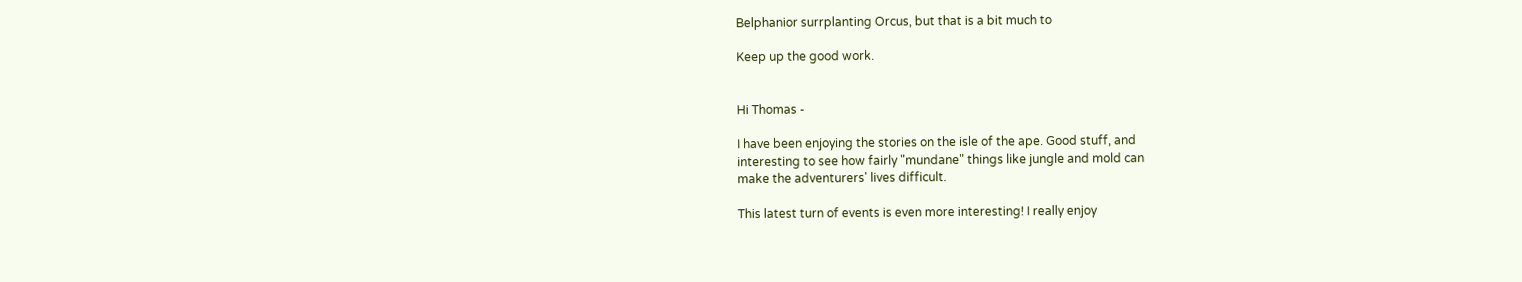Belphanior surrplanting Orcus, but that is a bit much to

Keep up the good work.


Hi Thomas -

I have been enjoying the stories on the isle of the ape. Good stuff, and
interesting to see how fairly "mundane" things like jungle and mold can
make the adventurers' lives difficult.

This latest turn of events is even more interesting! I really enjoy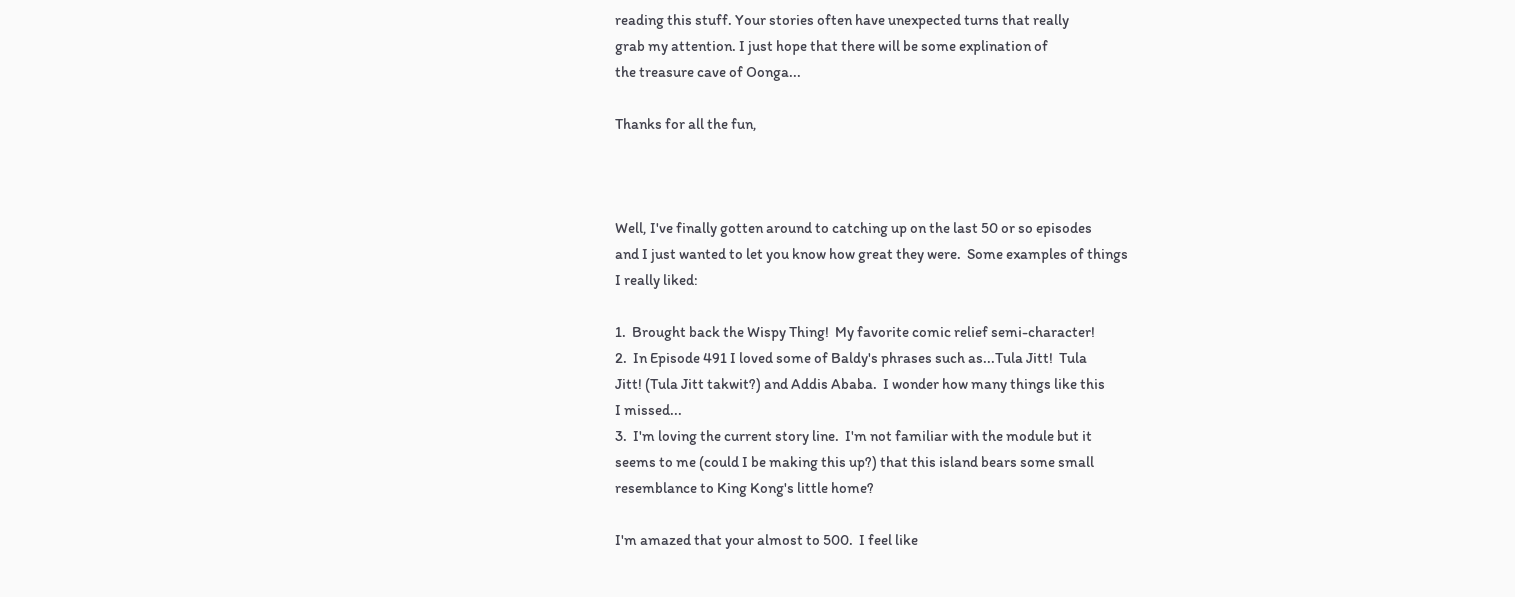reading this stuff. Your stories often have unexpected turns that really
grab my attention. I just hope that there will be some explination of
the treasure cave of Oonga...

Thanks for all the fun,



Well, I've finally gotten around to catching up on the last 50 or so episodes
and I just wanted to let you know how great they were.  Some examples of things
I really liked:

1.  Brought back the Wispy Thing!  My favorite comic relief semi-character!
2.  In Episode 491 I loved some of Baldy's phrases such as...Tula Jitt!  Tula
Jitt! (Tula Jitt takwit?) and Addis Ababa.  I wonder how many things like this
I missed...
3.  I'm loving the current story line.  I'm not familiar with the module but it
seems to me (could I be making this up?) that this island bears some small
resemblance to King Kong's little home?

I'm amazed that your almost to 500.  I feel like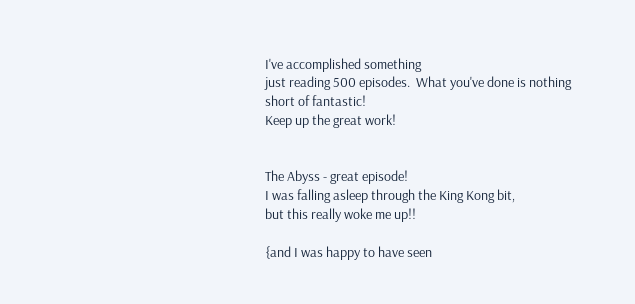I've accomplished something
just reading 500 episodes.  What you've done is nothing short of fantastic!
Keep up the great work!


The Abyss - great episode!
I was falling asleep through the King Kong bit,
but this really woke me up!!

{and I was happy to have seen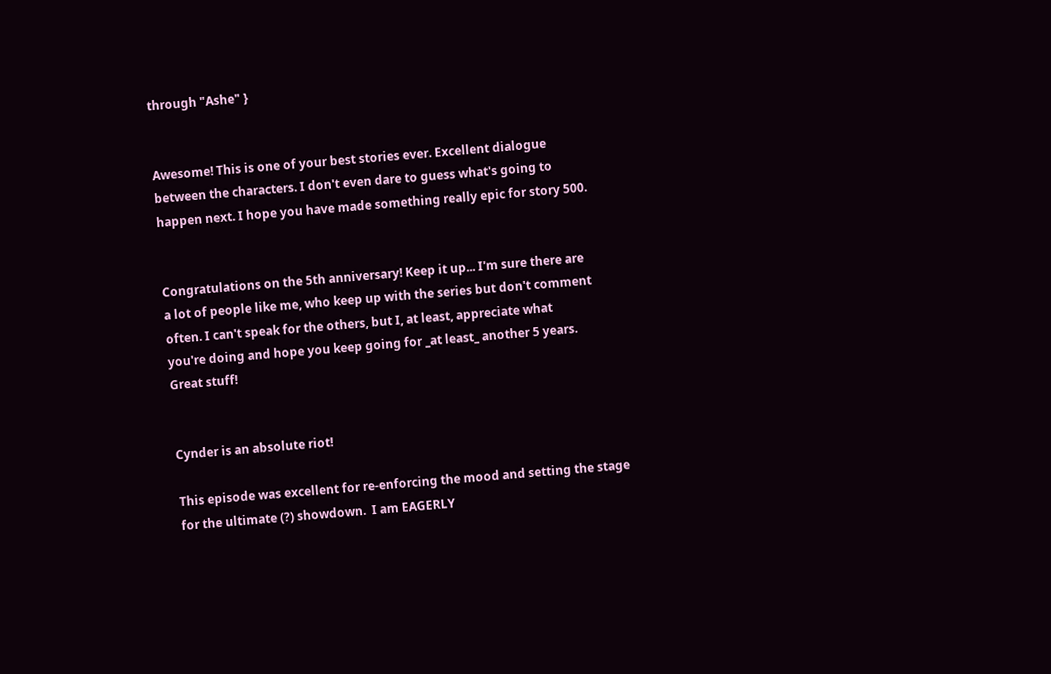through "Ashe" }


Awesome! This is one of your best stories ever. Excellent dialogue
between the characters. I don't even dare to guess what's going to
happen next. I hope you have made something really epic for story 500.


Congratulations on the 5th anniversary! Keep it up... I'm sure there are
a lot of people like me, who keep up with the series but don't comment
often. I can't speak for the others, but I, at least, appreciate what
you're doing and hope you keep going for _at least_ another 5 years.
Great stuff!


Cynder is an absolute riot!

This episode was excellent for re-enforcing the mood and setting the stage
for the ultimate (?) showdown.  I am EAGERLY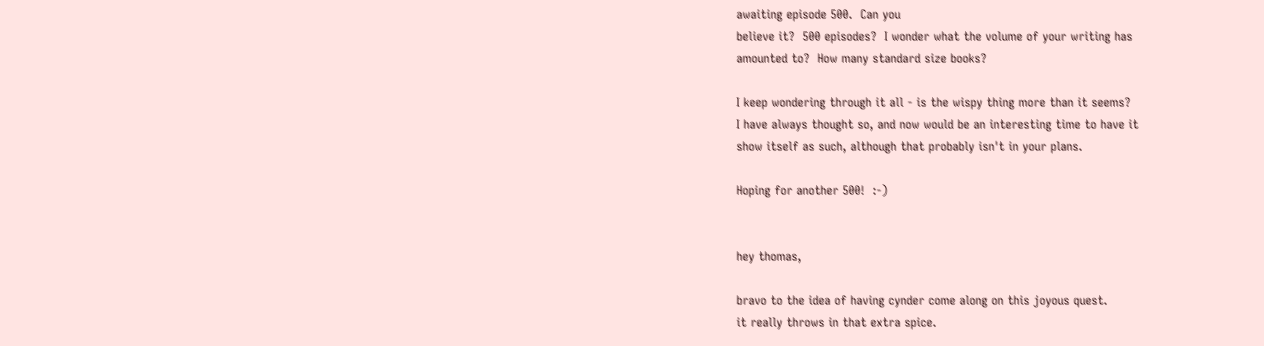awaiting episode 500.  Can you
believe it?  500 episodes?  I wonder what the volume of your writing has
amounted to?  How many standard size books?

I keep wondering through it all - is the wispy thing more than it seems?
I have always thought so, and now would be an interesting time to have it
show itself as such, although that probably isn't in your plans.

Hoping for another 500!  :-)


hey thomas,

bravo to the idea of having cynder come along on this joyous quest.
it really throws in that extra spice.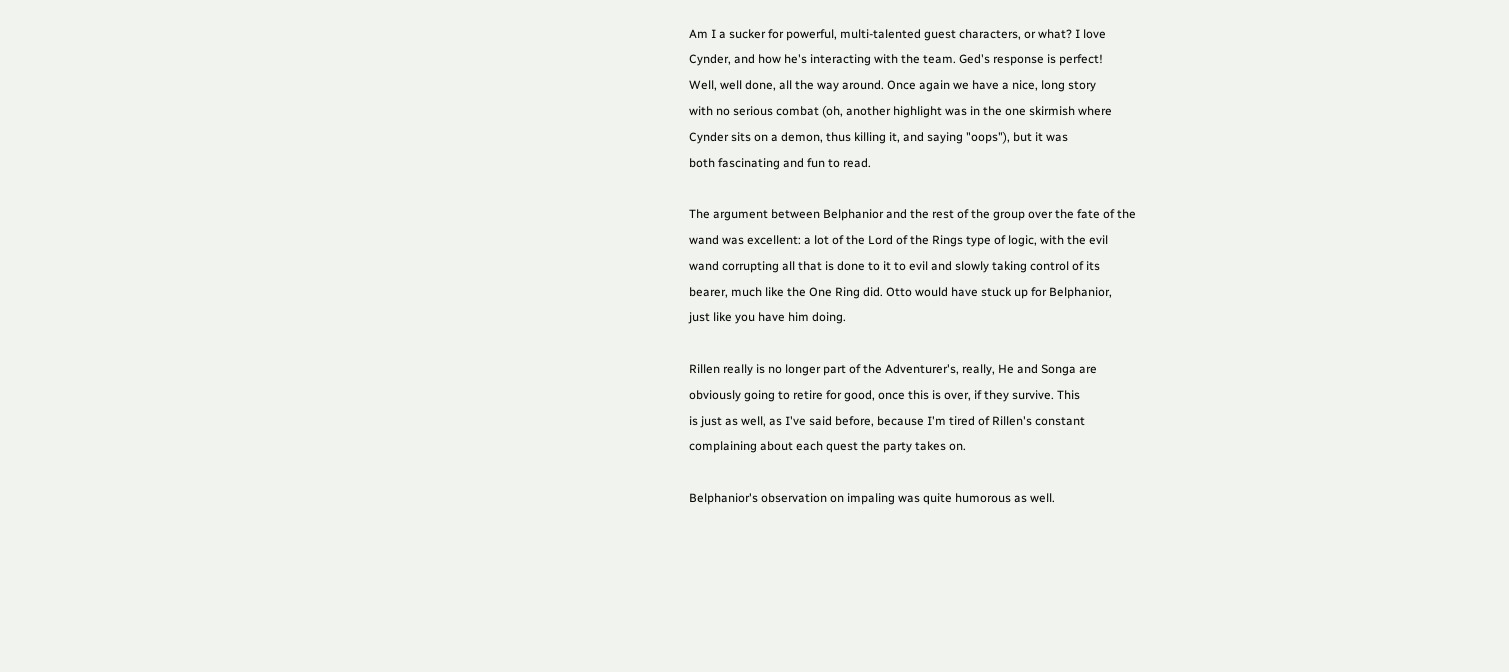Am I a sucker for powerful, multi-talented guest characters, or what? I love
Cynder, and how he's interacting with the team. Ged's response is perfect!
Well, well done, all the way around. Once again we have a nice, long story
with no serious combat (oh, another highlight was in the one skirmish where
Cynder sits on a demon, thus killing it, and saying "oops"), but it was
both fascinating and fun to read.

The argument between Belphanior and the rest of the group over the fate of the
wand was excellent: a lot of the Lord of the Rings type of logic, with the evil
wand corrupting all that is done to it to evil and slowly taking control of its
bearer, much like the One Ring did. Otto would have stuck up for Belphanior,
just like you have him doing.

Rillen really is no longer part of the Adventurer's, really, He and Songa are
obviously going to retire for good, once this is over, if they survive. This
is just as well, as I've said before, because I'm tired of Rillen's constant
complaining about each quest the party takes on.

Belphanior's observation on impaling was quite humorous as well.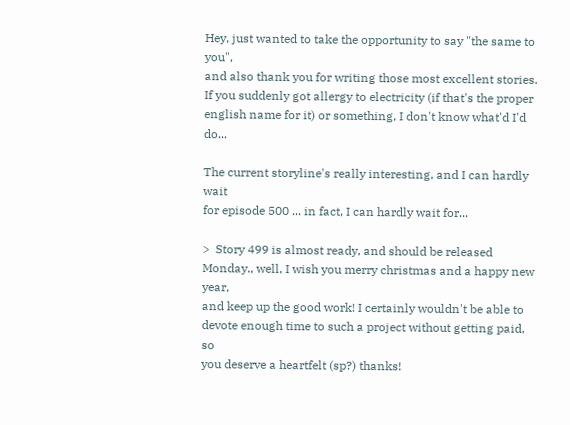Hey, just wanted to take the opportunity to say "the same to you",
and also thank you for writing those most excellent stories.
If you suddenly got allergy to electricity (if that's the proper
english name for it) or something, I don't know what'd I'd do...

The current storyline's really interesting, and I can hardly wait
for episode 500 ... in fact, I can hardly wait for...

>  Story 499 is almost ready, and should be released Monday., well, I wish you merry christmas and a happy new year,
and keep up the good work! I certainly wouldn't be able to
devote enough time to such a project without getting paid, so
you deserve a heartfelt (sp?) thanks!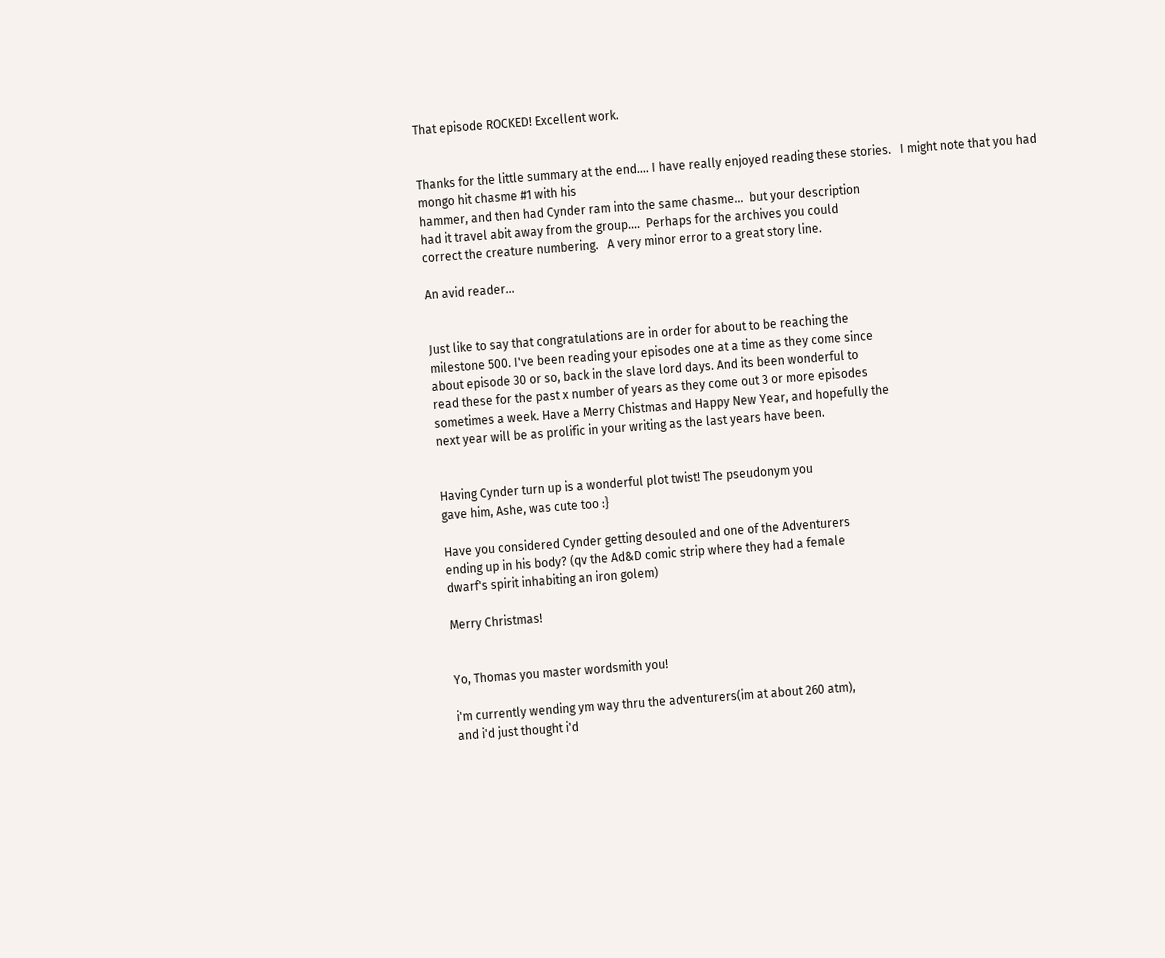That episode ROCKED! Excellent work.


Thanks for the little summary at the end.... I have really enjoyed reading these stories.   I might note that you had mongo hit chasme #1 with his
hammer, and then had Cynder ram into the same chasme...  but your description
had it travel abit away from the group....  Perhaps for the archives you could
correct the creature numbering.   A very minor error to a great story line.

An avid reader...


Just like to say that congratulations are in order for about to be reaching the
milestone 500. I've been reading your episodes one at a time as they come since
about episode 30 or so, back in the slave lord days. And its been wonderful to
read these for the past x number of years as they come out 3 or more episodes
sometimes a week. Have a Merry Chistmas and Happy New Year, and hopefully the
next year will be as prolific in your writing as the last years have been.


Having Cynder turn up is a wonderful plot twist! The pseudonym you
gave him, Ashe, was cute too :}

Have you considered Cynder getting desouled and one of the Adventurers
ending up in his body? (qv the Ad&D comic strip where they had a female
dwarf's spirit inhabiting an iron golem)

Merry Christmas!


Yo, Thomas you master wordsmith you!

i'm currently wending ym way thru the adventurers(im at about 260 atm),
and i'd just thought i'd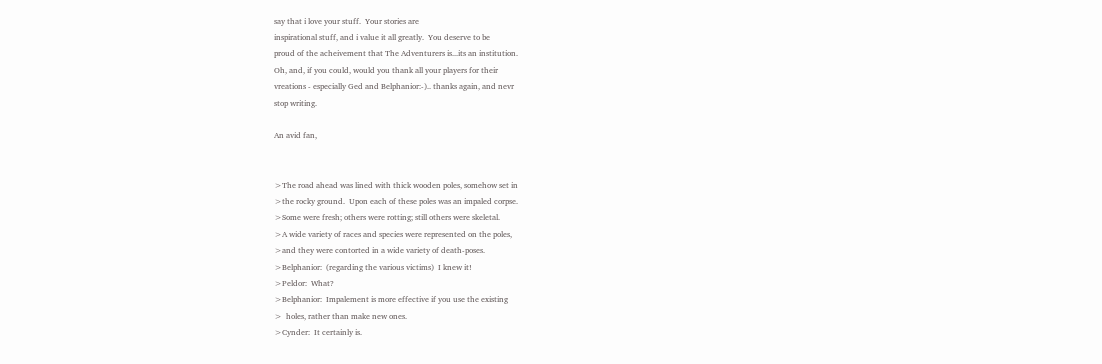say that i love your stuff.  Your stories are
inspirational stuff, and i value it all greatly.  You deserve to be
proud of the acheivement that The Adventurers is...its an institution.
Oh, and, if you could, would you thank all your players for their
vreations - especially Ged and Belphanior:-).. thanks again, and nevr
stop writing.

An avid fan,


>The road ahead was lined with thick wooden poles, somehow set in
>the rocky ground.  Upon each of these poles was an impaled corpse.
>Some were fresh; others were rotting; still others were skeletal.
>A wide variety of races and species were represented on the poles,
>and they were contorted in a wide variety of death-poses.
>Belphanior:  (regarding the various victims)  I knew it!
>Peldor:  What?
>Belphanior:  Impalement is more effective if you use the existing
>  holes, rather than make new ones.
>Cynder:  It certainly is.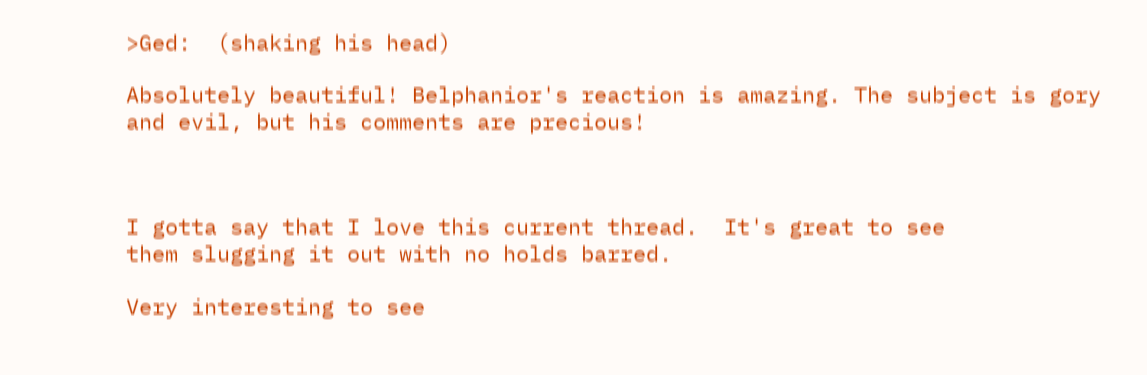>Ged:  (shaking his head)

Absolutely beautiful! Belphanior's reaction is amazing. The subject is gory
and evil, but his comments are precious!



I gotta say that I love this current thread.  It's great to see
them slugging it out with no holds barred.

Very interesting to see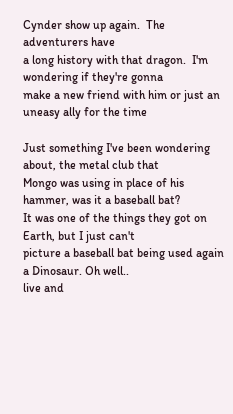Cynder show up again.  The adventurers have
a long history with that dragon.  I'm wondering if they're gonna
make a new friend with him or just an uneasy ally for the time

Just something I've been wondering about, the metal club that
Mongo was using in place of his hammer, was it a baseball bat?
It was one of the things they got on Earth, but I just can't
picture a baseball bat being used again a Dinosaur. Oh well..
live and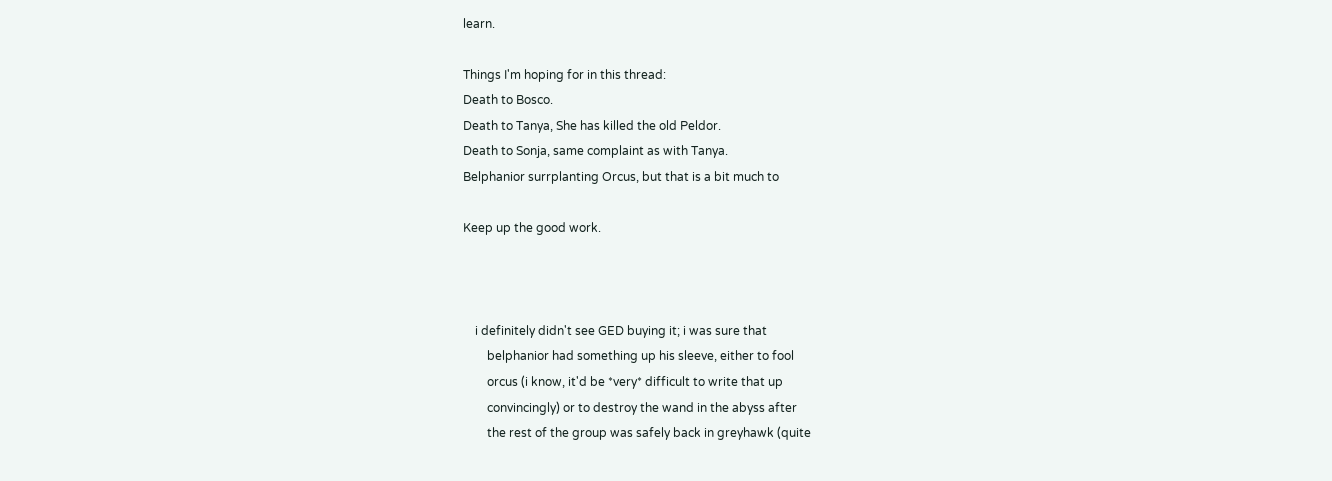learn.

Things I'm hoping for in this thread:
Death to Bosco.
Death to Tanya, She has killed the old Peldor.
Death to Sonja, same complaint as with Tanya.
Belphanior surrplanting Orcus, but that is a bit much to

Keep up the good work.



    i definitely didn't see GED buying it; i was sure that
        belphanior had something up his sleeve, either to fool
        orcus (i know, it'd be *very* difficult to write that up
        convincingly) or to destroy the wand in the abyss after
        the rest of the group was safely back in greyhawk (quite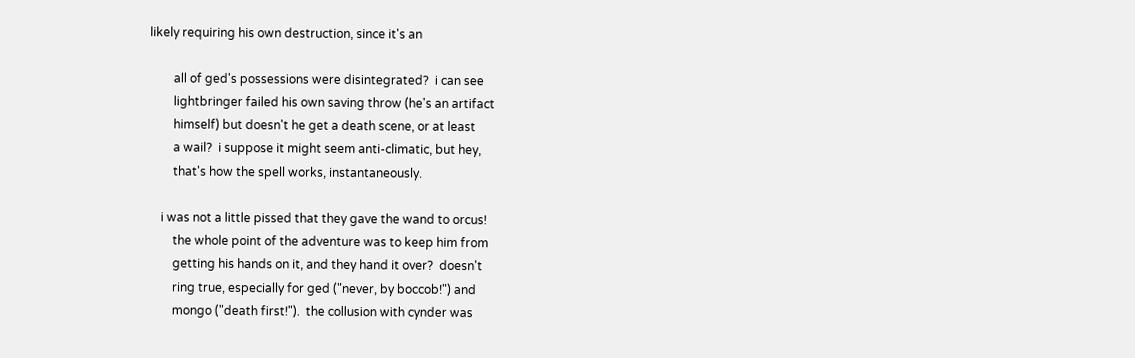likely requiring his own destruction, since it's an

        all of ged's possessions were disintegrated?  i can see
        lightbringer failed his own saving throw (he's an artifact
        himself) but doesn't he get a death scene, or at least
        a wail?  i suppose it might seem anti-climatic, but hey,
        that's how the spell works, instantaneously.

    i was not a little pissed that they gave the wand to orcus!
        the whole point of the adventure was to keep him from
        getting his hands on it, and they hand it over?  doesn't
        ring true, especially for ged ("never, by boccob!") and
        mongo ("death first!").  the collusion with cynder was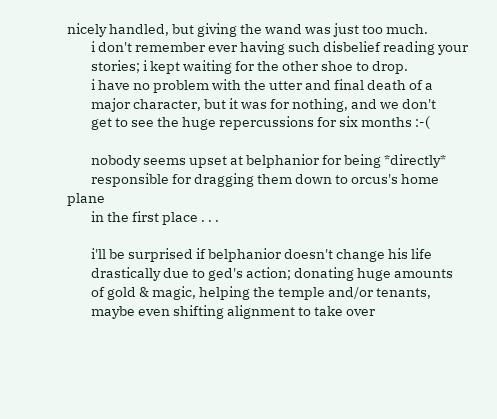nicely handled, but giving the wand was just too much.
        i don't remember ever having such disbelief reading your
        stories; i kept waiting for the other shoe to drop.
        i have no problem with the utter and final death of a
        major character, but it was for nothing, and we don't
        get to see the huge repercussions for six months :-(

        nobody seems upset at belphanior for being *directly*
        responsible for dragging them down to orcus's home plane
        in the first place . . .

        i'll be surprised if belphanior doesn't change his life
        drastically due to ged's action; donating huge amounts
        of gold & magic, helping the temple and/or tenants,
        maybe even shifting alignment to take over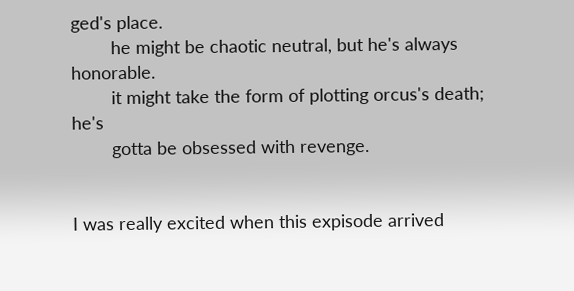ged's place.
        he might be chaotic neutral, but he's always honorable.
        it might take the form of plotting orcus's death; he's
        gotta be obsessed with revenge.


I was really excited when this expisode arrived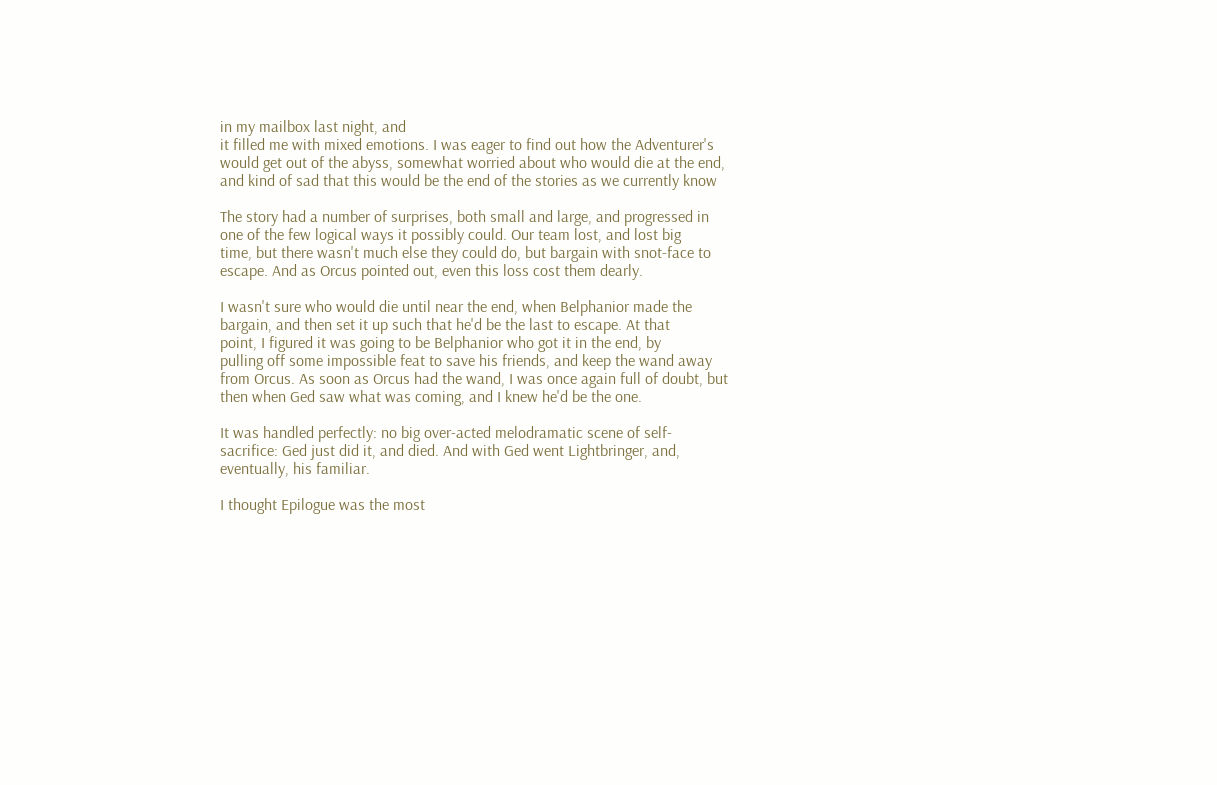in my mailbox last night, and
it filled me with mixed emotions. I was eager to find out how the Adventurer's
would get out of the abyss, somewhat worried about who would die at the end,
and kind of sad that this would be the end of the stories as we currently know

The story had a number of surprises, both small and large, and progressed in
one of the few logical ways it possibly could. Our team lost, and lost big
time, but there wasn't much else they could do, but bargain with snot-face to
escape. And as Orcus pointed out, even this loss cost them dearly.

I wasn't sure who would die until near the end, when Belphanior made the
bargain, and then set it up such that he'd be the last to escape. At that
point, I figured it was going to be Belphanior who got it in the end, by
pulling off some impossible feat to save his friends, and keep the wand away
from Orcus. As soon as Orcus had the wand, I was once again full of doubt, but
then when Ged saw what was coming, and I knew he'd be the one.

It was handled perfectly: no big over-acted melodramatic scene of self-
sacrifice: Ged just did it, and died. And with Ged went Lightbringer, and,
eventually, his familiar.

I thought Epilogue was the most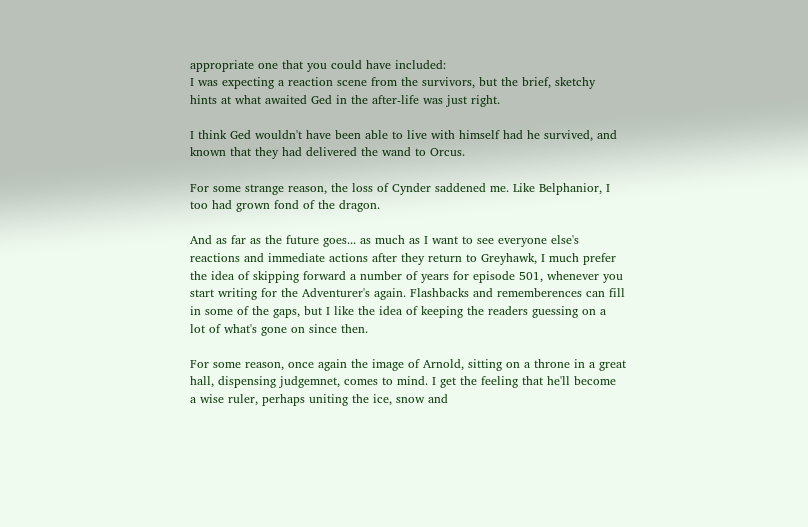appropriate one that you could have included:
I was expecting a reaction scene from the survivors, but the brief, sketchy
hints at what awaited Ged in the after-life was just right.

I think Ged wouldn't have been able to live with himself had he survived, and
known that they had delivered the wand to Orcus.

For some strange reason, the loss of Cynder saddened me. Like Belphanior, I
too had grown fond of the dragon.

And as far as the future goes... as much as I want to see everyone else's
reactions and immediate actions after they return to Greyhawk, I much prefer
the idea of skipping forward a number of years for episode 501, whenever you
start writing for the Adventurer's again. Flashbacks and rememberences can fill
in some of the gaps, but I like the idea of keeping the readers guessing on a
lot of what's gone on since then.

For some reason, once again the image of Arnold, sitting on a throne in a great
hall, dispensing judgemnet, comes to mind. I get the feeling that he'll become
a wise ruler, perhaps uniting the ice, snow and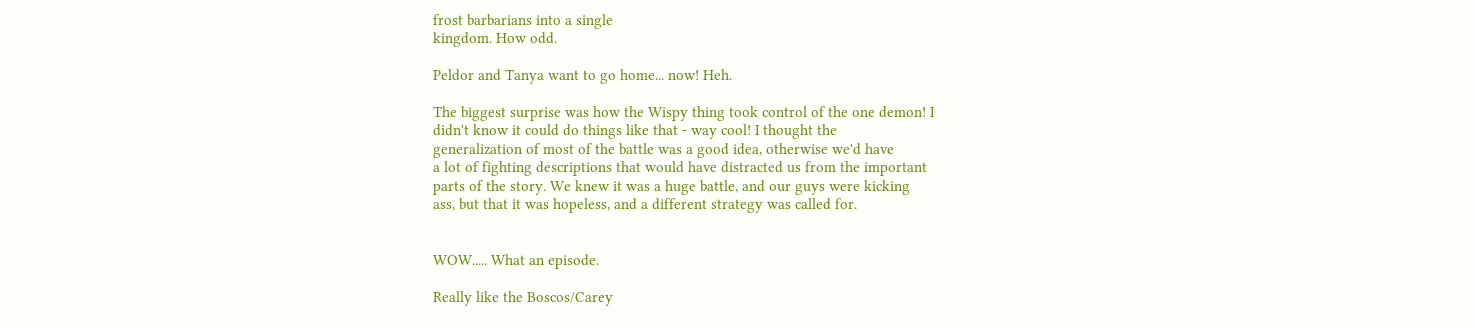frost barbarians into a single
kingdom. How odd.

Peldor and Tanya want to go home... now! Heh.

The biggest surprise was how the Wispy thing took control of the one demon! I
didn't know it could do things like that - way cool! I thought the
generalization of most of the battle was a good idea, otherwise we'd have
a lot of fighting descriptions that would have distracted us from the important
parts of the story. We knew it was a huge battle, and our guys were kicking
ass, but that it was hopeless, and a different strategy was called for.


WOW..... What an episode.

Really like the Boscos/Carey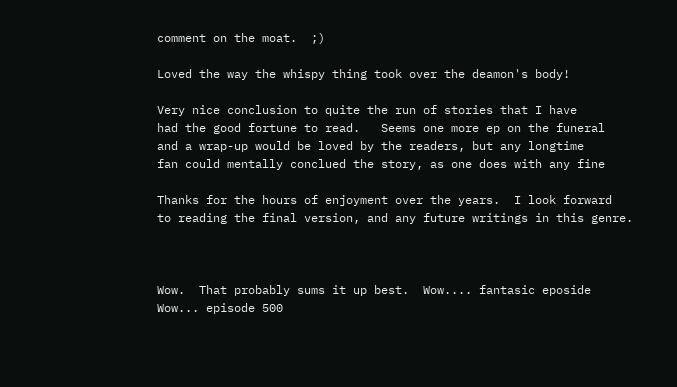comment on the moat.  ;)

Loved the way the whispy thing took over the deamon's body!

Very nice conclusion to quite the run of stories that I have
had the good fortune to read.   Seems one more ep on the funeral
and a wrap-up would be loved by the readers, but any longtime
fan could mentally conclued the story, as one does with any fine

Thanks for the hours of enjoyment over the years.  I look forward
to reading the final version, and any future writings in this genre.



Wow.  That probably sums it up best.  Wow.... fantasic eposide
Wow... episode 500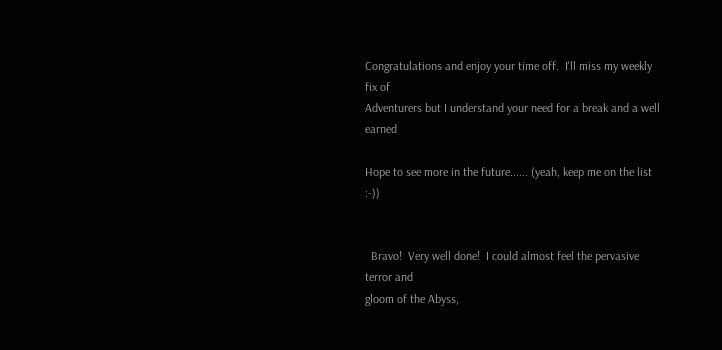Congratulations and enjoy your time off.  I'll miss my weekly fix of
Adventurers but I understand your need for a break and a well earned

Hope to see more in the future...... (yeah, keep me on the list :-))


  Bravo!  Very well done!  I could almost feel the pervasive terror and
gloom of the Abyss,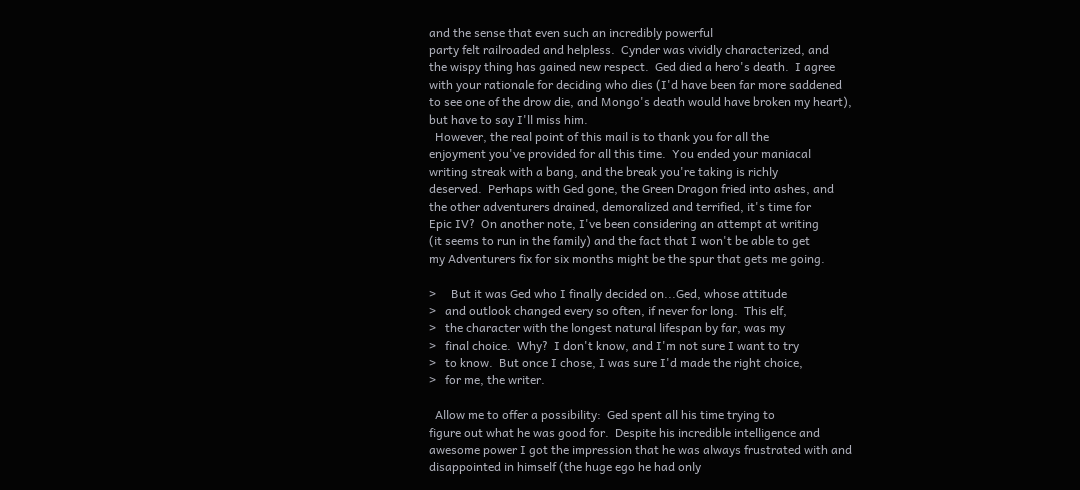and the sense that even such an incredibly powerful
party felt railroaded and helpless.  Cynder was vividly characterized, and
the wispy thing has gained new respect.  Ged died a hero's death.  I agree
with your rationale for deciding who dies (I'd have been far more saddened
to see one of the drow die, and Mongo's death would have broken my heart),
but have to say I'll miss him.
  However, the real point of this mail is to thank you for all the
enjoyment you've provided for all this time.  You ended your maniacal
writing streak with a bang, and the break you're taking is richly
deserved.  Perhaps with Ged gone, the Green Dragon fried into ashes, and
the other adventurers drained, demoralized and terrified, it's time for
Epic IV?  On another note, I've been considering an attempt at writing
(it seems to run in the family) and the fact that I won't be able to get
my Adventurers fix for six months might be the spur that gets me going.

>     But it was Ged who I finally decided on...Ged, whose attitude
>   and outlook changed every so often, if never for long.  This elf,
>   the character with the longest natural lifespan by far, was my
>   final choice.  Why?  I don't know, and I'm not sure I want to try
>   to know.  But once I chose, I was sure I'd made the right choice,
>   for me, the writer.

  Allow me to offer a possibility:  Ged spent all his time trying to
figure out what he was good for.  Despite his incredible intelligence and
awesome power I got the impression that he was always frustrated with and
disappointed in himself (the huge ego he had only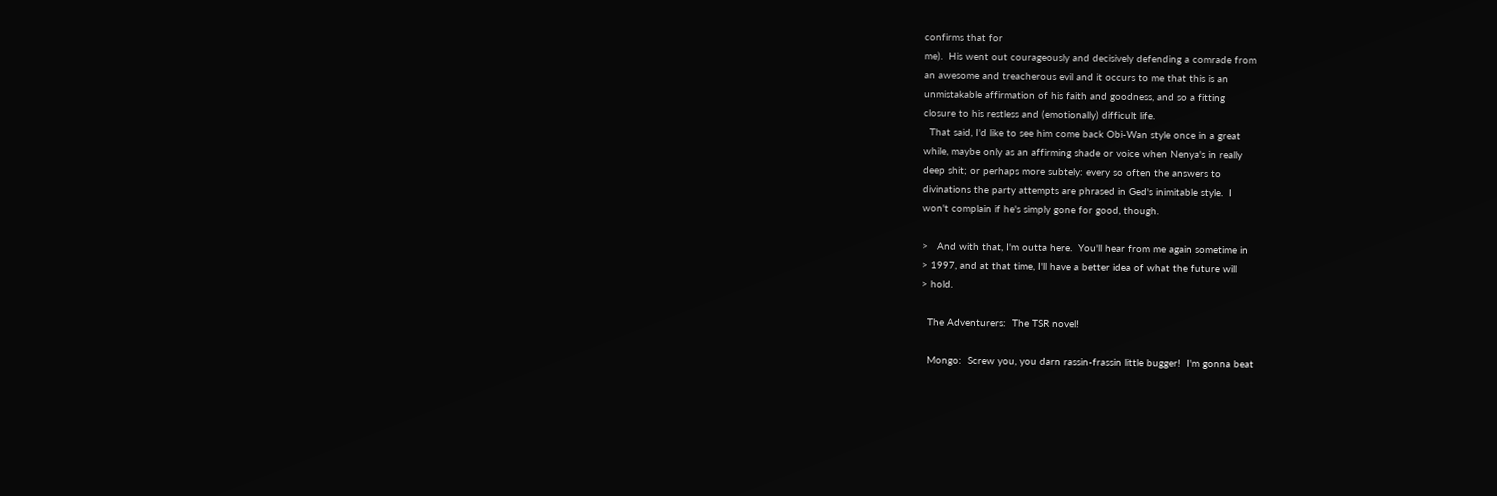confirms that for
me).  His went out courageously and decisively defending a comrade from
an awesome and treacherous evil and it occurs to me that this is an
unmistakable affirmation of his faith and goodness, and so a fitting
closure to his restless and (emotionally) difficult life.
  That said, I'd like to see him come back Obi-Wan style once in a great
while, maybe only as an affirming shade or voice when Nenya's in really
deep shit; or perhaps more subtely: every so often the answers to
divinations the party attempts are phrased in Ged's inimitable style.  I
won't complain if he's simply gone for good, though.

>   And with that, I'm outta here.  You'll hear from me again sometime in
> 1997, and at that time, I'll have a better idea of what the future will
> hold.

  The Adventurers:  The TSR novel!

  Mongo:  Screw you, you darn rassin-frassin little bugger!  I'm gonna beat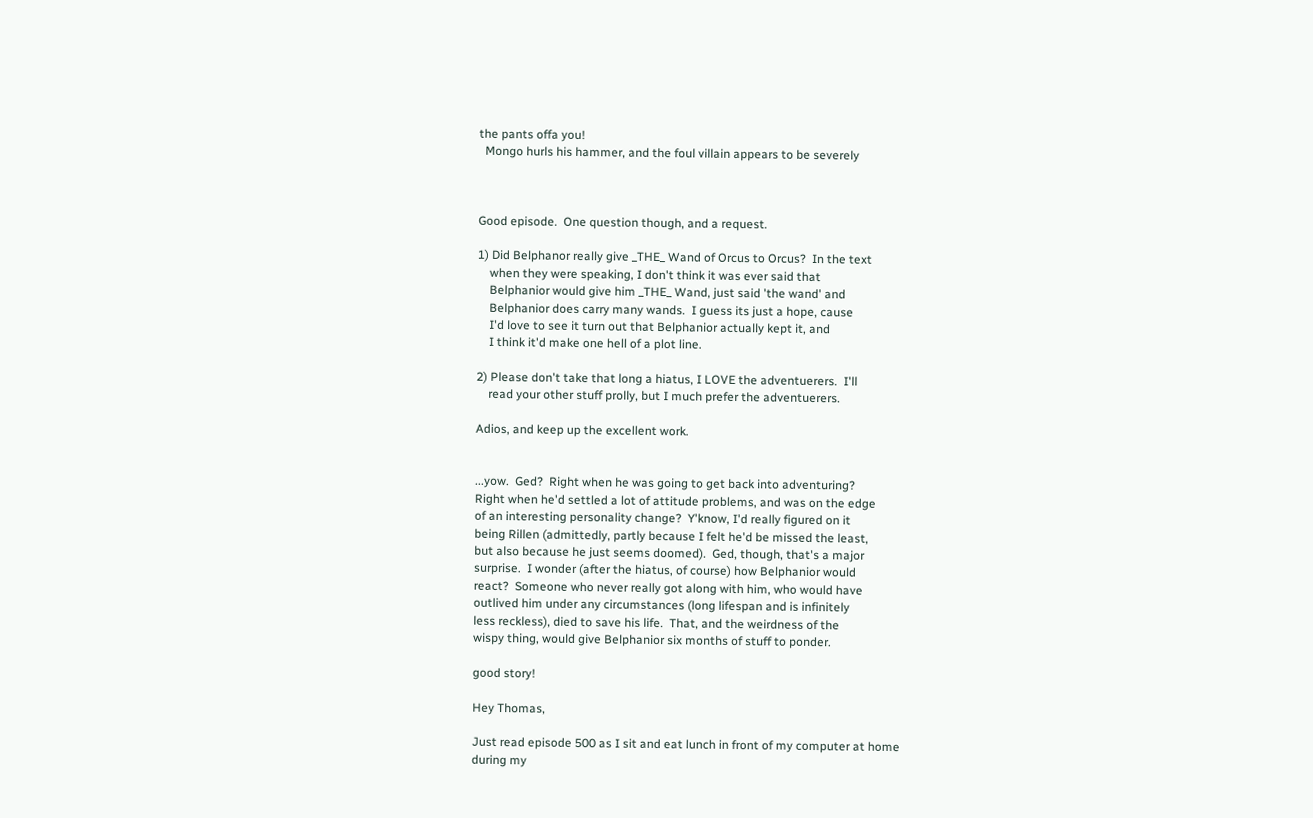the pants offa you!
  Mongo hurls his hammer, and the foul villain appears to be severely



Good episode.  One question though, and a request.

1) Did Belphanor really give _THE_ Wand of Orcus to Orcus?  In the text
    when they were speaking, I don't think it was ever said that
    Belphanior would give him _THE_ Wand, just said 'the wand' and
    Belphanior does carry many wands.  I guess its just a hope, cause
    I'd love to see it turn out that Belphanior actually kept it, and
    I think it'd make one hell of a plot line.

2) Please don't take that long a hiatus, I LOVE the adventuerers.  I'll
    read your other stuff prolly, but I much prefer the adventuerers.

Adios, and keep up the excellent work.


...yow.  Ged?  Right when he was going to get back into adventuring?
Right when he'd settled a lot of attitude problems, and was on the edge
of an interesting personality change?  Y'know, I'd really figured on it
being Rillen (admittedly, partly because I felt he'd be missed the least,
but also because he just seems doomed).  Ged, though, that's a major
surprise.  I wonder (after the hiatus, of course) how Belphanior would
react?  Someone who never really got along with him, who would have
outlived him under any circumstances (long lifespan and is infinitely
less reckless), died to save his life.  That, and the weirdness of the
wispy thing, would give Belphanior six months of stuff to ponder.

good story!

Hey Thomas,

Just read episode 500 as I sit and eat lunch in front of my computer at home
during my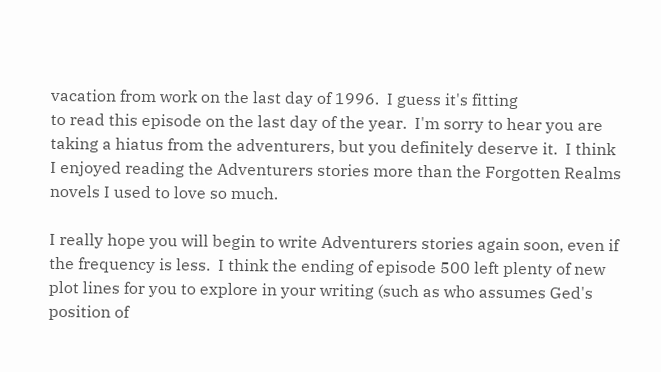vacation from work on the last day of 1996.  I guess it's fitting
to read this episode on the last day of the year.  I'm sorry to hear you are
taking a hiatus from the adventurers, but you definitely deserve it.  I think
I enjoyed reading the Adventurers stories more than the Forgotten Realms
novels I used to love so much.

I really hope you will begin to write Adventurers stories again soon, even if
the frequency is less.  I think the ending of episode 500 left plenty of new
plot lines for you to explore in your writing (such as who assumes Ged's
position of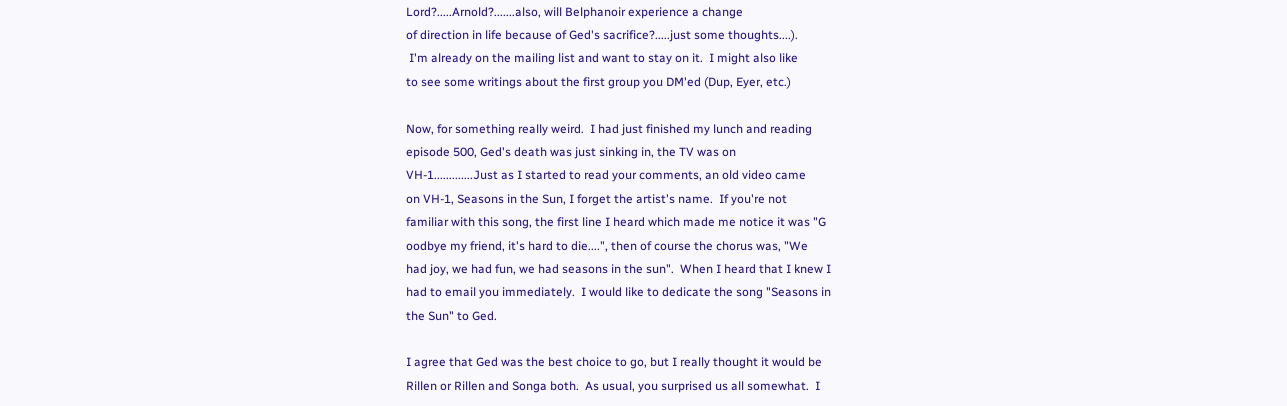Lord?.....Arnold?.......also, will Belphanoir experience a change
of direction in life because of Ged's sacrifice?.....just some thoughts....).
 I'm already on the mailing list and want to stay on it.  I might also like
to see some writings about the first group you DM'ed (Dup, Eyer, etc.)

Now, for something really weird.  I had just finished my lunch and reading
episode 500, Ged's death was just sinking in, the TV was on
VH-1.............Just as I started to read your comments, an old video came
on VH-1, Seasons in the Sun, I forget the artist's name.  If you're not
familiar with this song, the first line I heard which made me notice it was "G
oodbye my friend, it's hard to die....", then of course the chorus was, "We
had joy, we had fun, we had seasons in the sun".  When I heard that I knew I
had to email you immediately.  I would like to dedicate the song "Seasons in
the Sun" to Ged.

I agree that Ged was the best choice to go, but I really thought it would be
Rillen or Rillen and Songa both.  As usual, you surprised us all somewhat.  I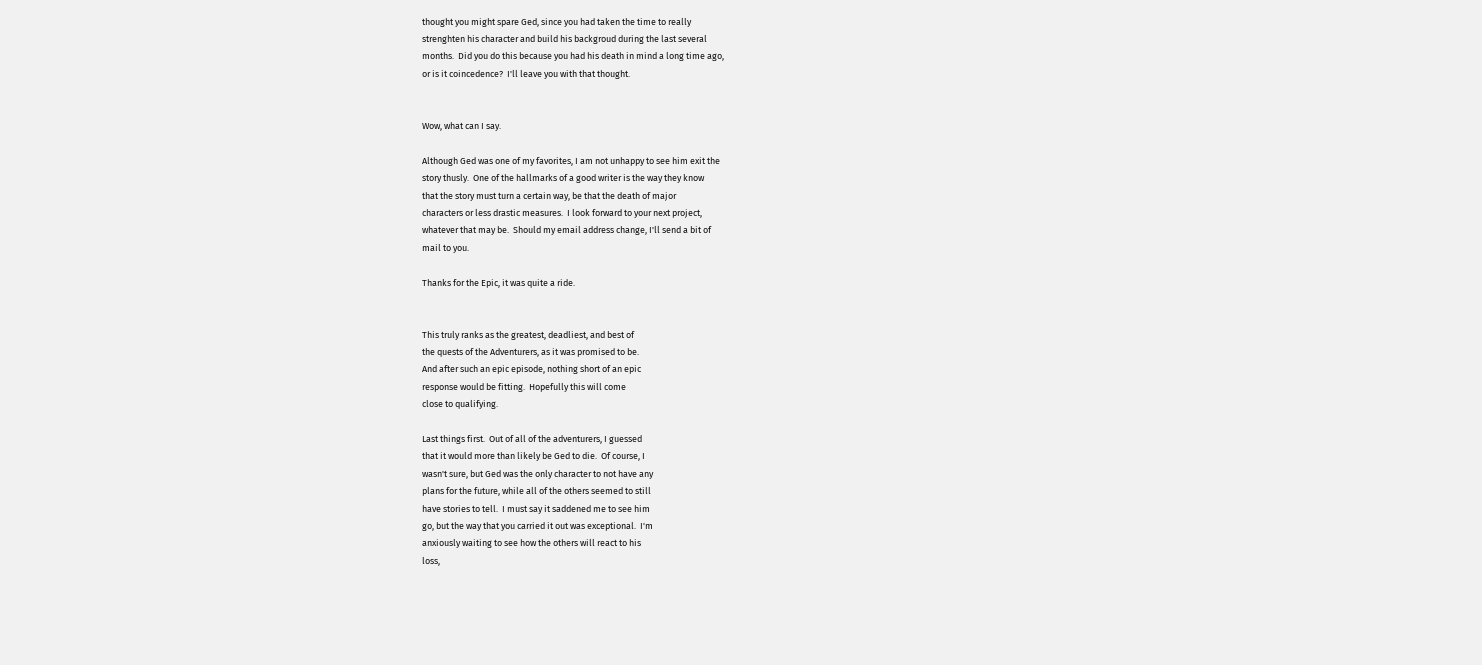thought you might spare Ged, since you had taken the time to really
strenghten his character and build his backgroud during the last several
months.  Did you do this because you had his death in mind a long time ago,
or is it coincedence?  I'll leave you with that thought.


Wow, what can I say.

Although Ged was one of my favorites, I am not unhappy to see him exit the
story thusly.  One of the hallmarks of a good writer is the way they know
that the story must turn a certain way, be that the death of major
characters or less drastic measures.  I look forward to your next project,
whatever that may be.  Should my email address change, I'll send a bit of
mail to you.

Thanks for the Epic, it was quite a ride.


This truly ranks as the greatest, deadliest, and best of
the quests of the Adventurers, as it was promised to be.
And after such an epic episode, nothing short of an epic
response would be fitting.  Hopefully this will come
close to qualifying.

Last things first.  Out of all of the adventurers, I guessed
that it would more than likely be Ged to die.  Of course, I
wasn't sure, but Ged was the only character to not have any
plans for the future, while all of the others seemed to still
have stories to tell.  I must say it saddened me to see him
go, but the way that you carried it out was exceptional.  I'm
anxiously waiting to see how the others will react to his
loss,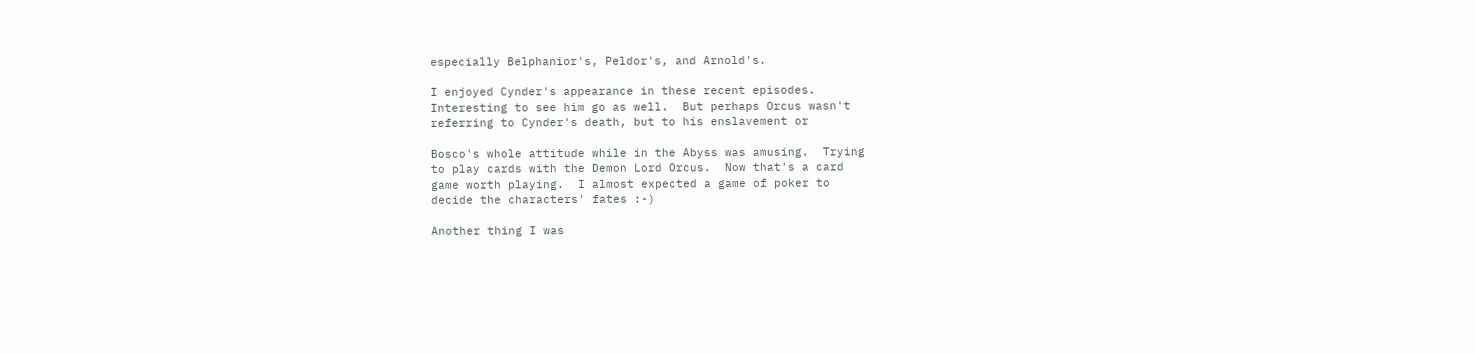especially Belphanior's, Peldor's, and Arnold's.

I enjoyed Cynder's appearance in these recent episodes.
Interesting to see him go as well.  But perhaps Orcus wasn't
referring to Cynder's death, but to his enslavement or

Bosco's whole attitude while in the Abyss was amusing.  Trying
to play cards with the Demon Lord Orcus.  Now that's a card
game worth playing.  I almost expected a game of poker to
decide the characters' fates :-)

Another thing I was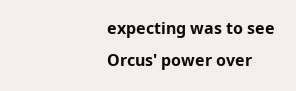expecting was to see Orcus' power over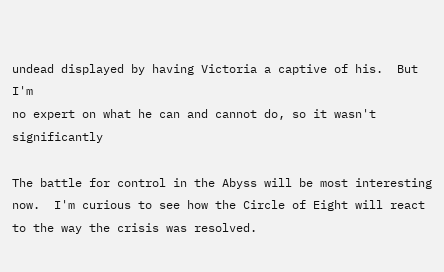undead displayed by having Victoria a captive of his.  But I'm
no expert on what he can and cannot do, so it wasn't significantly

The battle for control in the Abyss will be most interesting
now.  I'm curious to see how the Circle of Eight will react
to the way the crisis was resolved.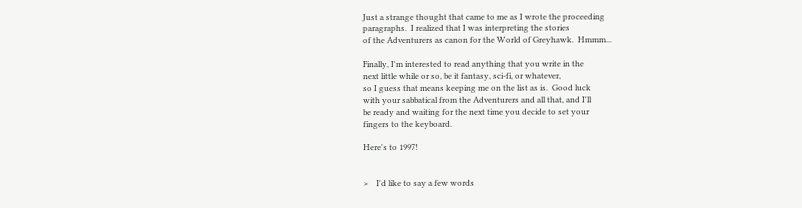Just a strange thought that came to me as I wrote the proceeding
paragraphs.  I realized that I was interpreting the stories
of the Adventurers as canon for the World of Greyhawk.  Hmmm...

Finally, I'm interested to read anything that you write in the
next little while or so, be it fantasy, sci-fi, or whatever,
so I guess that means keeping me on the list as is.  Good luck
with your sabbatical from the Adventurers and all that, and I'll
be ready and waiting for the next time you decide to set your
fingers to the keyboard.

Here's to 1997!


>    I'd like to say a few words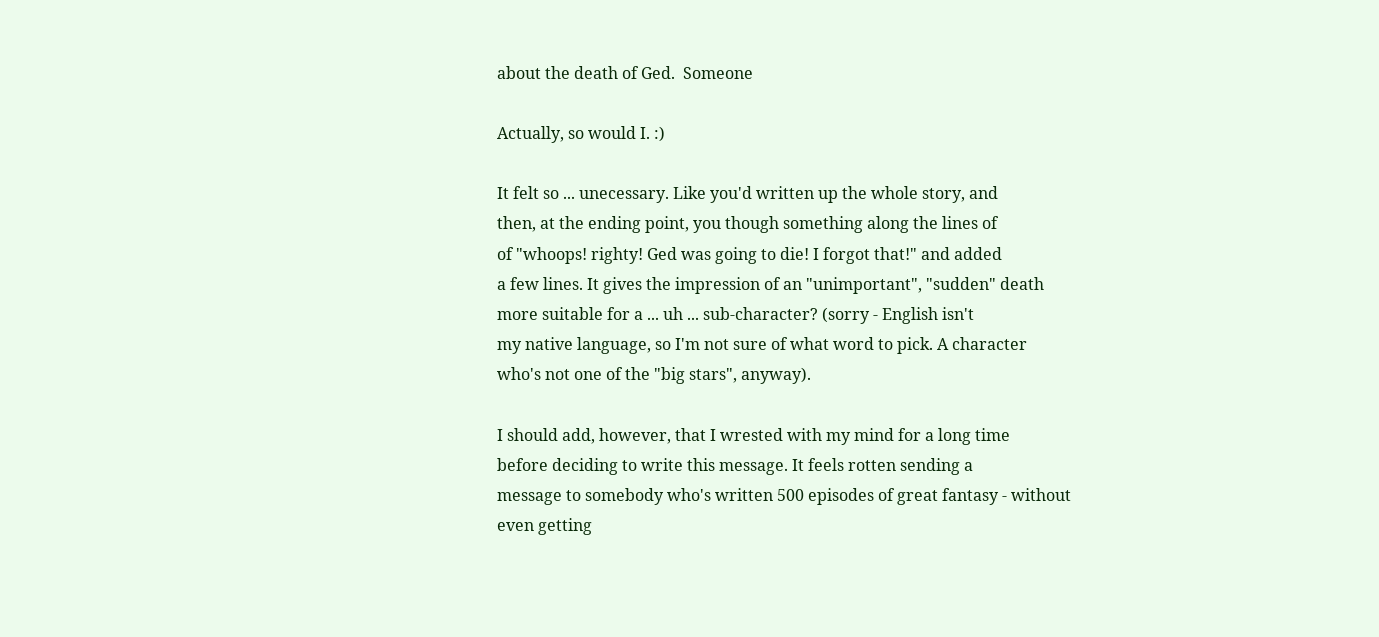about the death of Ged.  Someone

Actually, so would I. :)

It felt so ... unecessary. Like you'd written up the whole story, and
then, at the ending point, you though something along the lines of
of "whoops! righty! Ged was going to die! I forgot that!" and added
a few lines. It gives the impression of an "unimportant", "sudden" death
more suitable for a ... uh ... sub-character? (sorry - English isn't
my native language, so I'm not sure of what word to pick. A character
who's not one of the "big stars", anyway).

I should add, however, that I wrested with my mind for a long time
before deciding to write this message. It feels rotten sending a
message to somebody who's written 500 episodes of great fantasy - without
even getting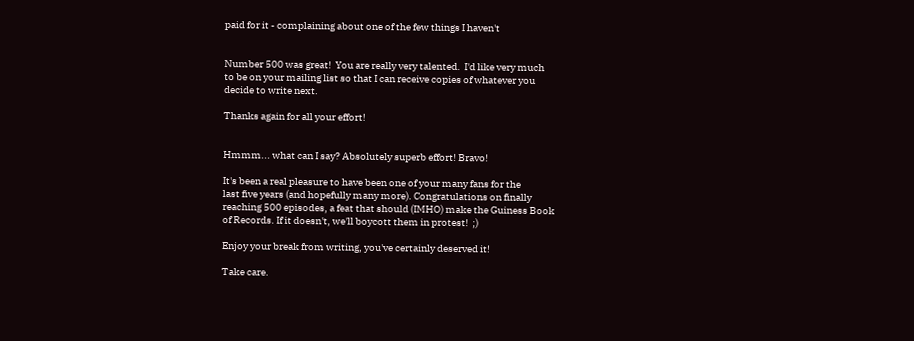paid for it - complaining about one of the few things I haven't


Number 500 was great!  You are really very talented.  I'd like very much
to be on your mailing list so that I can receive copies of whatever you
decide to write next.

Thanks again for all your effort!


Hmmm... what can I say? Absolutely superb effort! Bravo!

It's been a real pleasure to have been one of your many fans for the
last five years (and hopefully many more). Congratulations on finally
reaching 500 episodes, a feat that should (IMHO) make the Guiness Book
of Records. If it doesn't, we'll boycott them in protest!  ;)

Enjoy your break from writing, you've certainly deserved it!

Take care.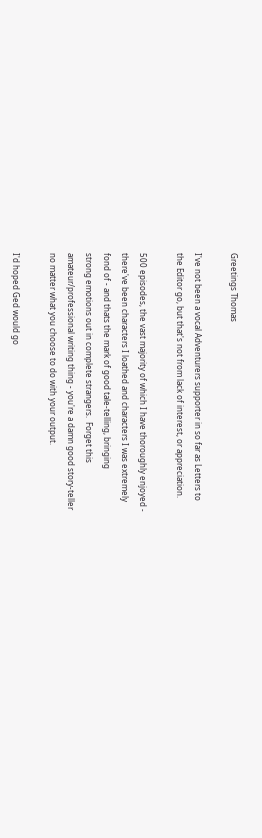Greetings Thomas

I've not been a vocal Adventurers supporter in so far as Letters to
the Editor go, but that's not from lack of interest, or appreciation.

500 episodes, the vast majority of which I have thoroughly enjoyed -
there've been characters I loathed and characters I was extremely
fond of - and thats the mark of good tale-telling, bringing
strong emotions out in complete strangers.  Forget this
amateur/professional writing thing - you're a damn good story-teller
no matter what you choose to do with your output.

I'd hoped Ged would go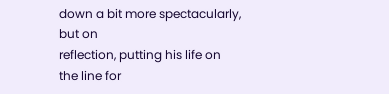down a bit more spectacularly, but on
reflection, putting his life on the line for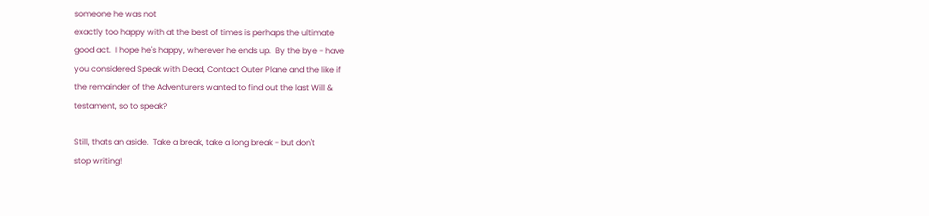someone he was not
exactly too happy with at the best of times is perhaps the ultimate
good act.  I hope he's happy, wherever he ends up.  By the bye - have
you considered Speak with Dead, Contact Outer Plane and the like if
the remainder of the Adventurers wanted to find out the last Will &
testament, so to speak?

Still, thats an aside.  Take a break, take a long break - but don't
stop writing!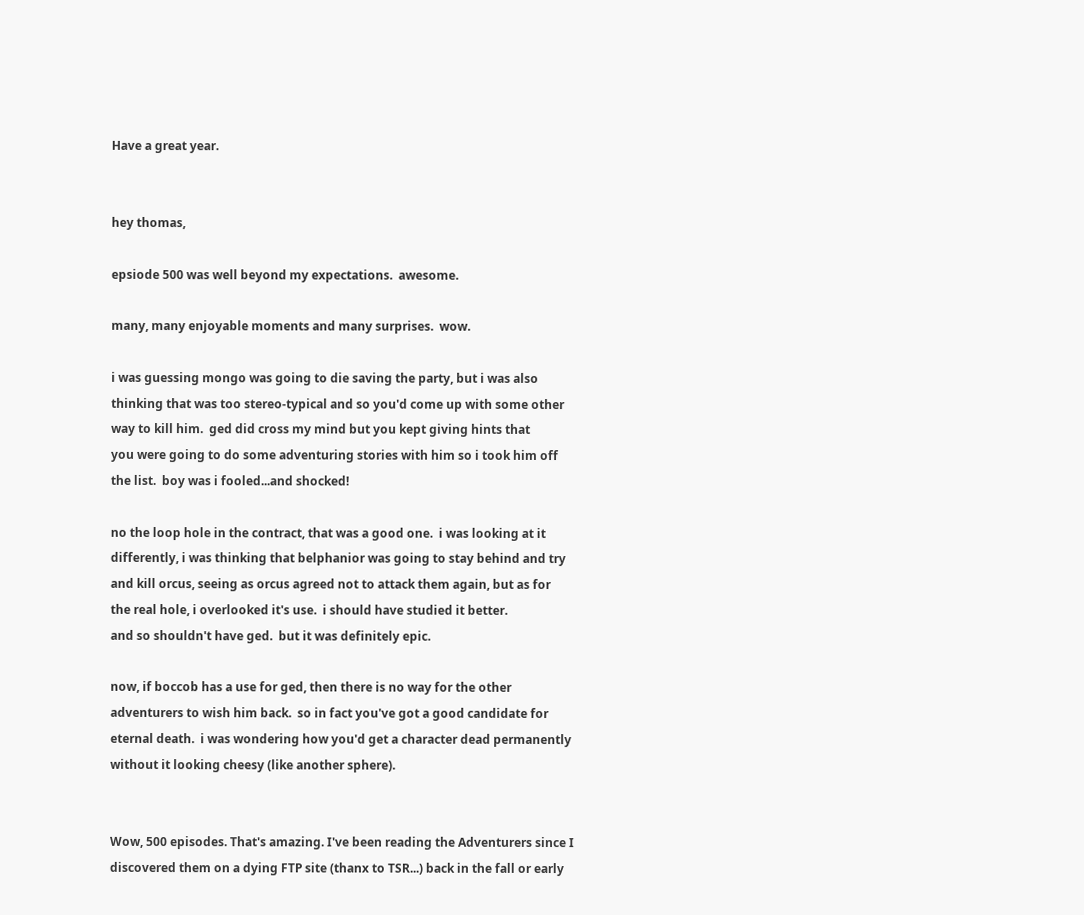Have a great year.


hey thomas,

epsiode 500 was well beyond my expectations.  awesome.

many, many enjoyable moments and many surprises.  wow.

i was guessing mongo was going to die saving the party, but i was also
thinking that was too stereo-typical and so you'd come up with some other
way to kill him.  ged did cross my mind but you kept giving hints that
you were going to do some adventuring stories with him so i took him off
the list.  boy was i fooled...and shocked!

no the loop hole in the contract, that was a good one.  i was looking at it
differently, i was thinking that belphanior was going to stay behind and try
and kill orcus, seeing as orcus agreed not to attack them again, but as for
the real hole, i overlooked it's use.  i should have studied it better.
and so shouldn't have ged.  but it was definitely epic.

now, if boccob has a use for ged, then there is no way for the other
adventurers to wish him back.  so in fact you've got a good candidate for
eternal death.  i was wondering how you'd get a character dead permanently
without it looking cheesy (like another sphere).


Wow, 500 episodes. That's amazing. I've been reading the Adventurers since I
discovered them on a dying FTP site (thanx to TSR...) back in the fall or early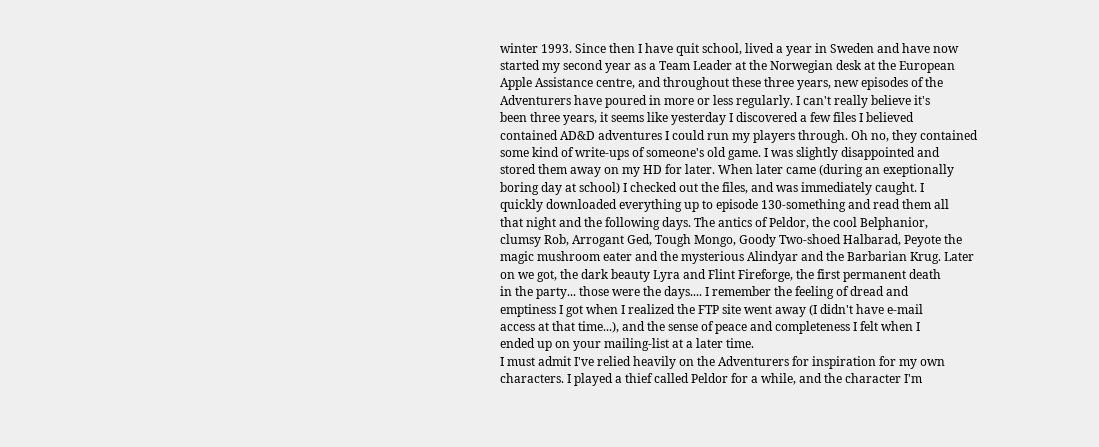winter 1993. Since then I have quit school, lived a year in Sweden and have now
started my second year as a Team Leader at the Norwegian desk at the European
Apple Assistance centre, and throughout these three years, new episodes of the
Adventurers have poured in more or less regularly. I can't really believe it's
been three years, it seems like yesterday I discovered a few files I believed
contained AD&D adventures I could run my players through. Oh no, they contained
some kind of write-ups of someone's old game. I was slightly disappointed and
stored them away on my HD for later. When later came (during an exeptionally
boring day at school) I checked out the files, and was immediately caught. I
quickly downloaded everything up to episode 130-something and read them all
that night and the following days. The antics of Peldor, the cool Belphanior,
clumsy Rob, Arrogant Ged, Tough Mongo, Goody Two-shoed Halbarad, Peyote the
magic mushroom eater and the mysterious Alindyar and the Barbarian Krug. Later
on we got, the dark beauty Lyra and Flint Fireforge, the first permanent death
in the party... those were the days.... I remember the feeling of dread and
emptiness I got when I realized the FTP site went away (I didn't have e-mail
access at that time...), and the sense of peace and completeness I felt when I
ended up on your mailing-list at a later time.
I must admit I've relied heavily on the Adventurers for inspiration for my own
characters. I played a thief called Peldor for a while, and the character I'm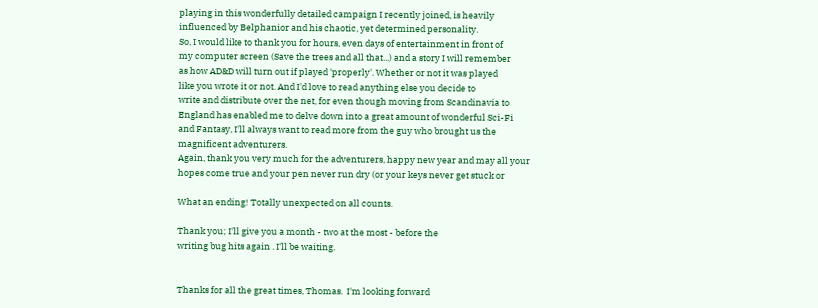playing in this wonderfully detailed campaign I recently joined, is heavily
influenced by Belphanior and his chaotic, yet determined personality.
So, I would like to thank you for hours, even days of entertainment in front of
my computer screen (Save the trees and all that...) and a story I will remember
as how AD&D will turn out if played 'properly'. Whether or not it was played
like you wrote it or not. And I'd love to read anything else you decide to
write and distribute over the net, for even though moving from Scandinavia to
England has enabled me to delve down into a great amount of wonderful Sci-Fi
and Fantasy, I'll always want to read more from the guy who brought us the
magnificent adventurers.
Again, thank you very much for the adventurers, happy new year and may all your
hopes come true and your pen never run dry (or your keys never get stuck or

What an ending! Totally unexpected on all counts.

Thank you; I'll give you a month - two at the most - before the
writing bug hits again . I'll be waiting.


Thanks for all the great times, Thomas.  I'm looking forward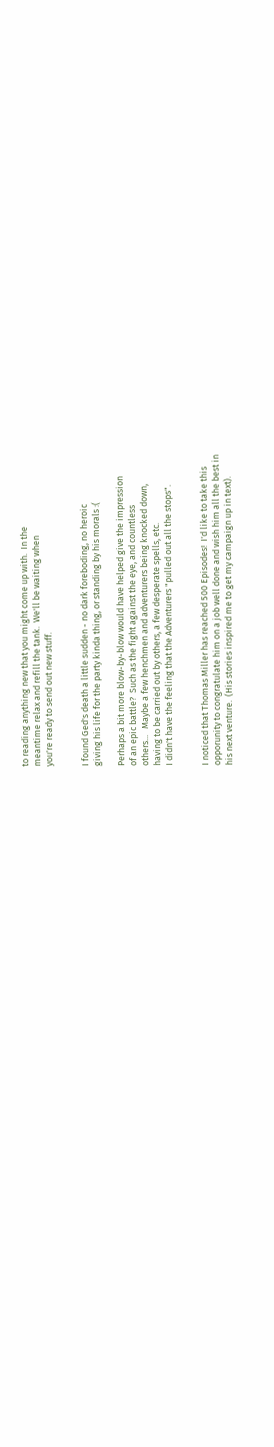to reading anything new that you might come up with.  In the
meantime relax and refill the tank.  We'll be waiting when
you're ready to send out new stuff.


I found Ged's death a little sudden - no dark foreboding, no heroic
giving his life for the party kinda thing, or standing by his morals :(

Perhaps a bit more blow-by-blow would have helped give the impression
of an epic battle?  Such as the fight against the eye, and countless
others...   Maybe a few henchmen and adventurers being knocked down,
having to be carried out by others, a few desperate spells, etc.
I didn't have the feeling that the Adventurers "pulled out all the stops".


I noticed that Thomas Miller has reached 500 Episodes!  I'd like to take this
opporunity to congratulate him on a job well done and wish him all the best in
his next venture.  (His stories inspired me to get my campaign up in text).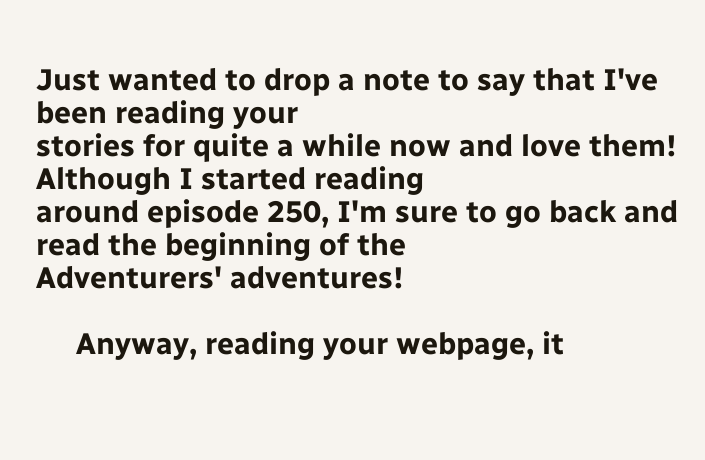Just wanted to drop a note to say that I've been reading your
stories for quite a while now and love them!  Although I started reading
around episode 250, I'm sure to go back and read the beginning of the
Adventurers' adventures!

     Anyway, reading your webpage, it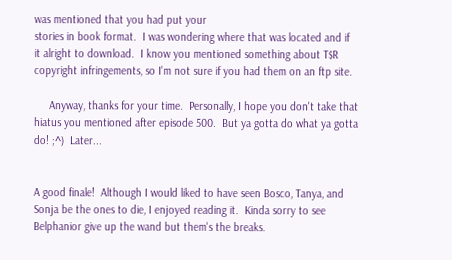was mentioned that you had put your
stories in book format.  I was wondering where that was located and if
it alright to download.  I know you mentioned something about T$R
copyright infringements, so I'm not sure if you had them on an ftp site.

     Anyway, thanks for your time.  Personally, I hope you don't take that
hiatus you mentioned after episode 500.  But ya gotta do what ya gotta
do! ;^)  Later...


A good finale!  Although I would liked to have seen Bosco, Tanya, and
Sonja be the ones to die, I enjoyed reading it.  Kinda sorry to see
Belphanior give up the wand but them's the breaks.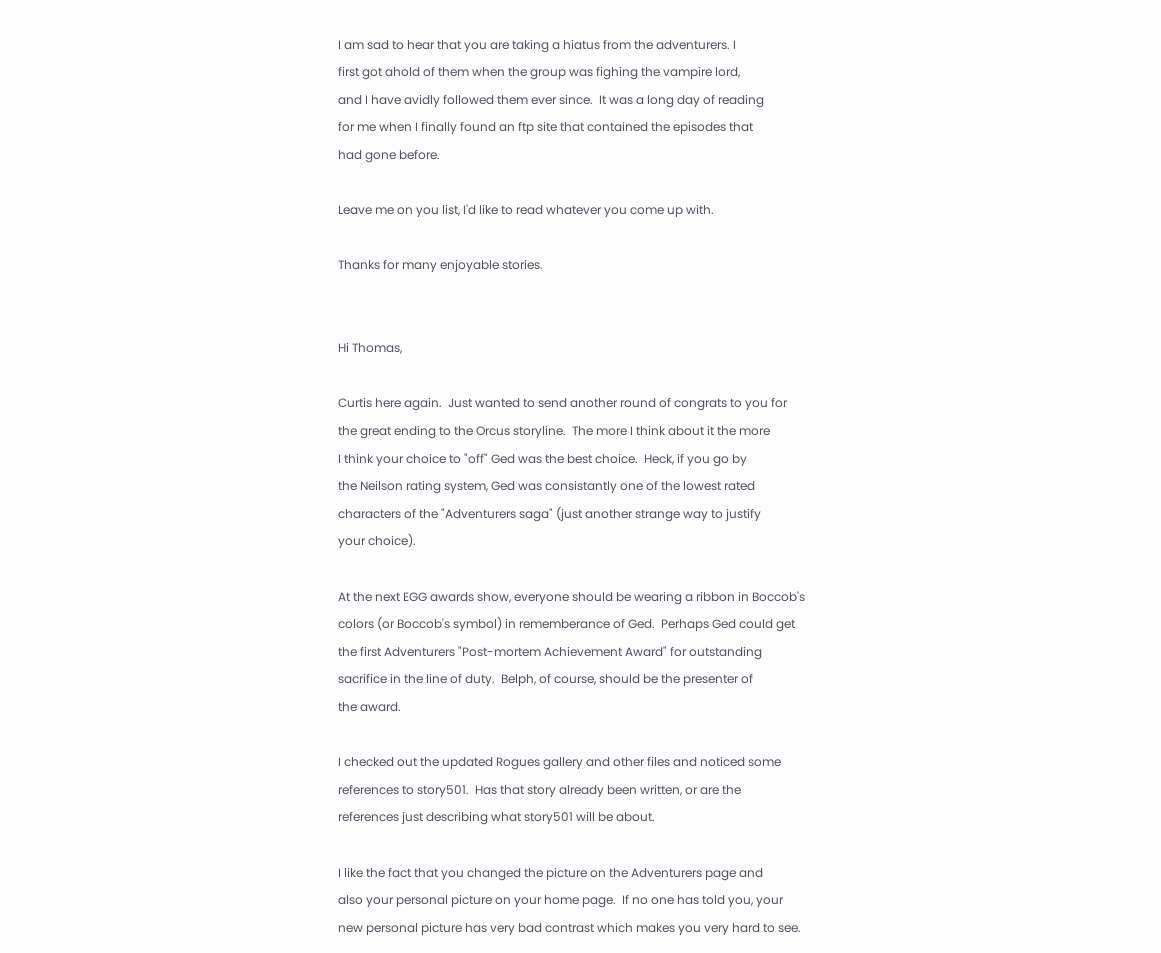I am sad to hear that you are taking a hiatus from the adventurers. I
first got ahold of them when the group was fighing the vampire lord,
and I have avidly followed them ever since.  It was a long day of reading
for me when I finally found an ftp site that contained the episodes that
had gone before.

Leave me on you list, I'd like to read whatever you come up with.

Thanks for many enjoyable stories.


Hi Thomas,

Curtis here again.  Just wanted to send another round of congrats to you for
the great ending to the Orcus storyline.  The more I think about it the more
I think your choice to "off" Ged was the best choice.  Heck, if you go by
the Neilson rating system, Ged was consistantly one of the lowest rated
characters of the "Adventurers saga" (just another strange way to justify
your choice).

At the next EGG awards show, everyone should be wearing a ribbon in Boccob's
colors (or Boccob's symbol) in rememberance of Ged.  Perhaps Ged could get
the first Adventurers "Post-mortem Achievement Award" for outstanding
sacrifice in the line of duty.  Belph, of course, should be the presenter of
the award.

I checked out the updated Rogues gallery and other files and noticed some
references to story501.  Has that story already been written, or are the
references just describing what story501 will be about.

I like the fact that you changed the picture on the Adventurers page and
also your personal picture on your home page.  If no one has told you, your
new personal picture has very bad contrast which makes you very hard to see.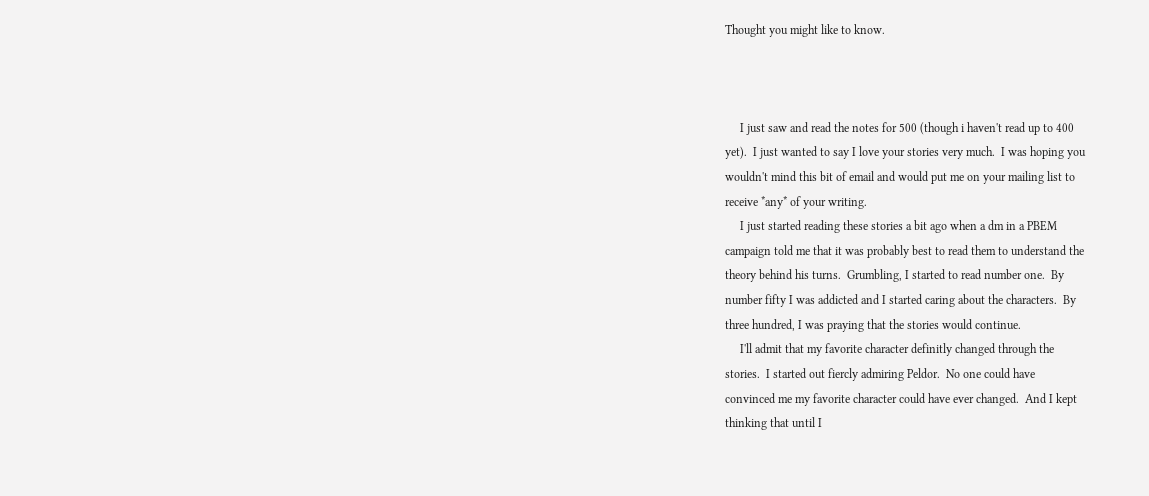Thought you might like to know.



     I just saw and read the notes for 500 (though i haven't read up to 400
yet).  I just wanted to say I love your stories very much.  I was hoping you
wouldn't mind this bit of email and would put me on your mailing list to
receive *any* of your writing.
     I just started reading these stories a bit ago when a dm in a PBEM
campaign told me that it was probably best to read them to understand the
theory behind his turns.  Grumbling, I started to read number one.  By
number fifty I was addicted and I started caring about the characters.  By
three hundred, I was praying that the stories would continue.
     I'll admit that my favorite character definitly changed through the
stories.  I started out fiercly admiring Peldor.  No one could have
convinced me my favorite character could have ever changed.  And I kept
thinking that until I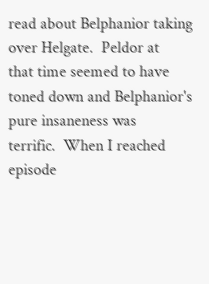read about Belphanior taking over Helgate.  Peldor at
that time seemed to have toned down and Belphanior's pure insaneness was
terrific.  When I reached episode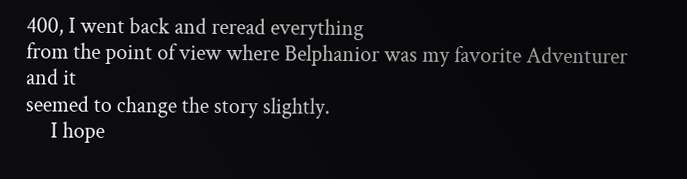400, I went back and reread everything
from the point of view where Belphanior was my favorite Adventurer and it
seemed to change the story slightly.
     I hope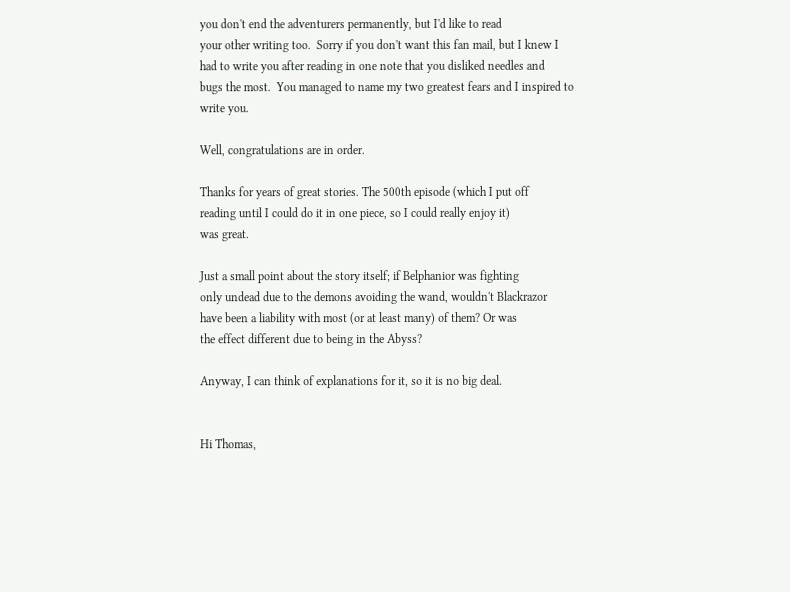you don't end the adventurers permanently, but I'd like to read
your other writing too.  Sorry if you don't want this fan mail, but I knew I
had to write you after reading in one note that you disliked needles and
bugs the most.  You managed to name my two greatest fears and I inspired to
write you.

Well, congratulations are in order.

Thanks for years of great stories. The 500th episode (which I put off
reading until I could do it in one piece, so I could really enjoy it)
was great.

Just a small point about the story itself; if Belphanior was fighting
only undead due to the demons avoiding the wand, wouldn't Blackrazor
have been a liability with most (or at least many) of them? Or was
the effect different due to being in the Abyss?

Anyway, I can think of explanations for it, so it is no big deal.


Hi Thomas,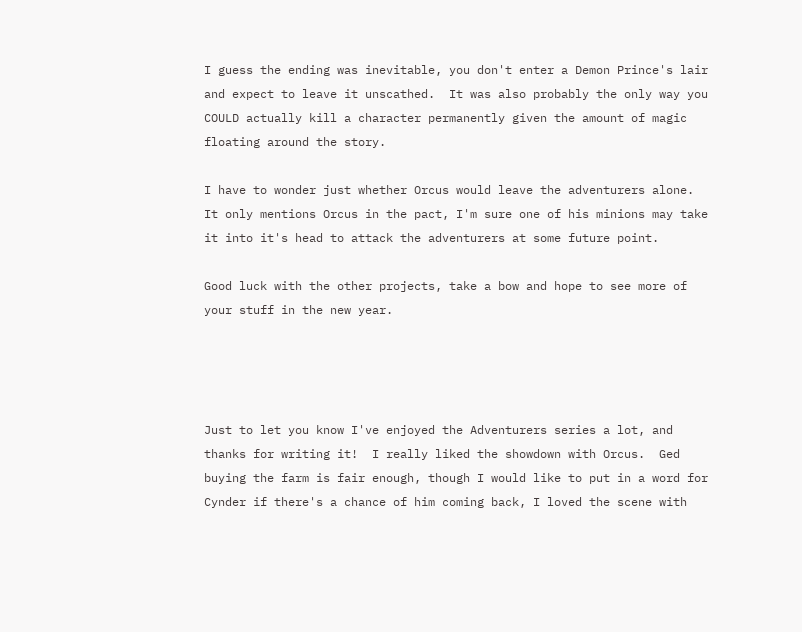I guess the ending was inevitable, you don't enter a Demon Prince's lair
and expect to leave it unscathed.  It was also probably the only way you
COULD actually kill a character permanently given the amount of magic
floating around the story.

I have to wonder just whether Orcus would leave the adventurers alone.
It only mentions Orcus in the pact, I'm sure one of his minions may take
it into it's head to attack the adventurers at some future point.

Good luck with the other projects, take a bow and hope to see more of
your stuff in the new year.




Just to let you know I've enjoyed the Adventurers series a lot, and
thanks for writing it!  I really liked the showdown with Orcus.  Ged
buying the farm is fair enough, though I would like to put in a word for
Cynder if there's a chance of him coming back, I loved the scene with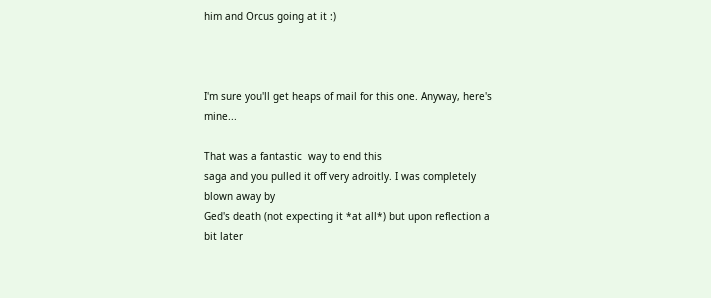him and Orcus going at it :)



I'm sure you'll get heaps of mail for this one. Anyway, here's mine...

That was a fantastic  way to end this
saga and you pulled it off very adroitly. I was completely blown away by
Ged's death (not expecting it *at all*) but upon reflection a bit later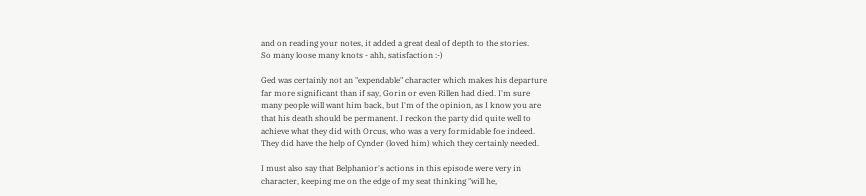and on reading your notes, it added a great deal of depth to the stories.
So many loose many knots - ahh, satisfaction :-)

Ged was certainly not an "expendable" character which makes his departure
far more significant than if say, Gorin or even Rillen had died. I'm sure
many people will want him back, but I'm of the opinion, as I know you are
that his death should be permanent. I reckon the party did quite well to
achieve what they did with Orcus, who was a very formidable foe indeed.
They did have the help of Cynder (loved him) which they certainly needed.

I must also say that Belphanior's actions in this episode were very in
character, keeping me on the edge of my seat thinking "will he,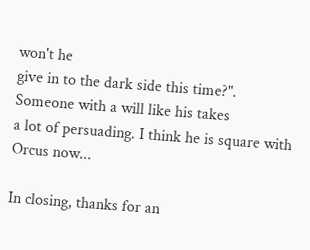won't he
give in to the dark side this time?". Someone with a will like his takes
a lot of persuading. I think he is square with Orcus now...

In closing, thanks for an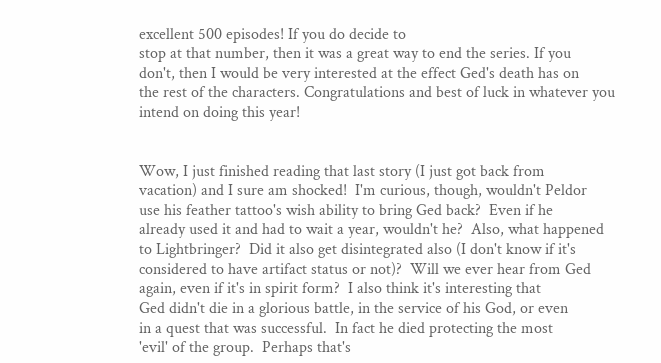excellent 500 episodes! If you do decide to
stop at that number, then it was a great way to end the series. If you
don't, then I would be very interested at the effect Ged's death has on
the rest of the characters. Congratulations and best of luck in whatever you
intend on doing this year!


Wow, I just finished reading that last story (I just got back from
vacation) and I sure am shocked!  I'm curious, though, wouldn't Peldor
use his feather tattoo's wish ability to bring Ged back?  Even if he
already used it and had to wait a year, wouldn't he?  Also, what happened
to Lightbringer?  Did it also get disintegrated also (I don't know if it's
considered to have artifact status or not)?  Will we ever hear from Ged
again, even if it's in spirit form?  I also think it's interesting that
Ged didn't die in a glorious battle, in the service of his God, or even
in a quest that was successful.  In fact he died protecting the most
'evil' of the group.  Perhaps that's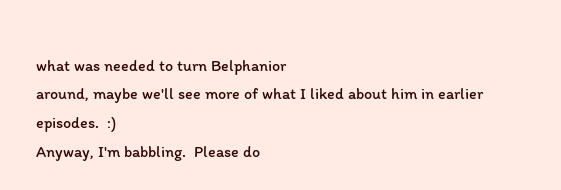what was needed to turn Belphanior
around, maybe we'll see more of what I liked about him in earlier
episodes.  :)
Anyway, I'm babbling.  Please do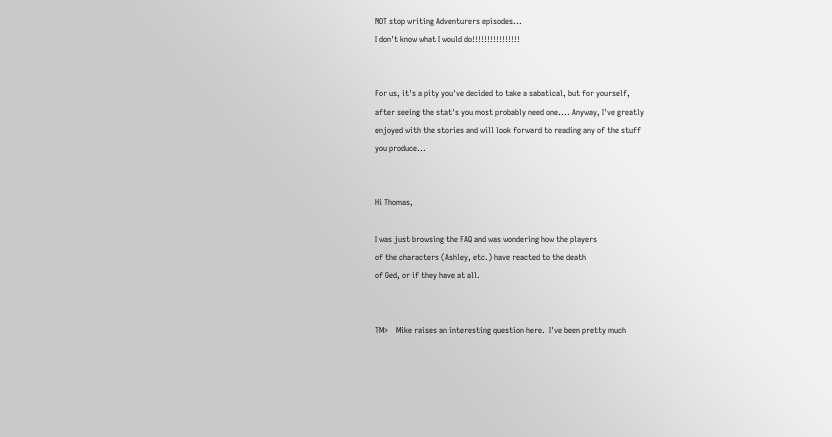NOT stop writing Adventurers episodes...
I don't know what I would do!!!!!!!!!!!!!!!!


For us, it's a pity you've decided to take a sabatical, but for yourself,
after seeing the stat's you most probably need one.... Anyway, I've greatly
enjoyed with the stories and will look forward to reading any of the stuff
you produce...


Hi Thomas,

I was just browsing the FAQ and was wondering how the players
of the characters (Ashley, etc.) have reacted to the death
of Ged, or if they have at all.


TM>    Mike raises an interesting question here.  I've been pretty much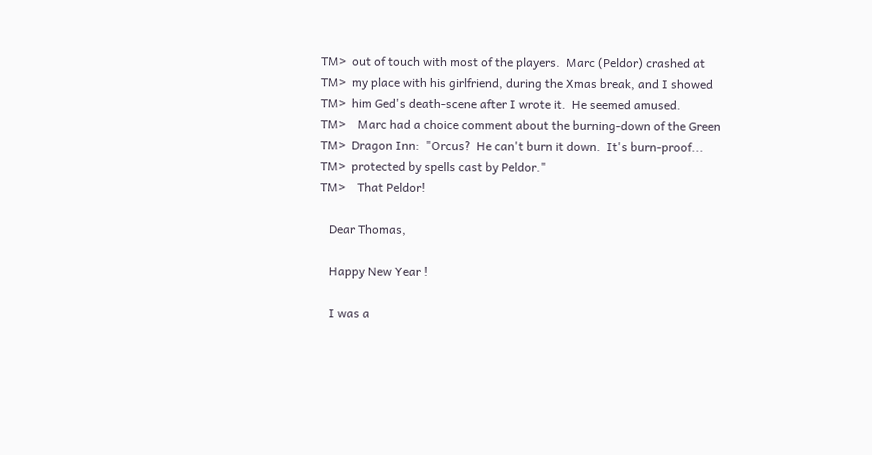TM>  out of touch with most of the players.  Marc (Peldor) crashed at
TM>  my place with his girlfriend, during the Xmas break, and I showed
TM>  him Ged's death-scene after I wrote it.  He seemed amused.
TM>    Marc had a choice comment about the burning-down of the Green
TM>  Dragon Inn:  "Orcus?  He can't burn it down.  It's burn-proof...
TM>  protected by spells cast by Peldor."
TM>    That Peldor!

   Dear Thomas,

   Happy New Year !

   I was a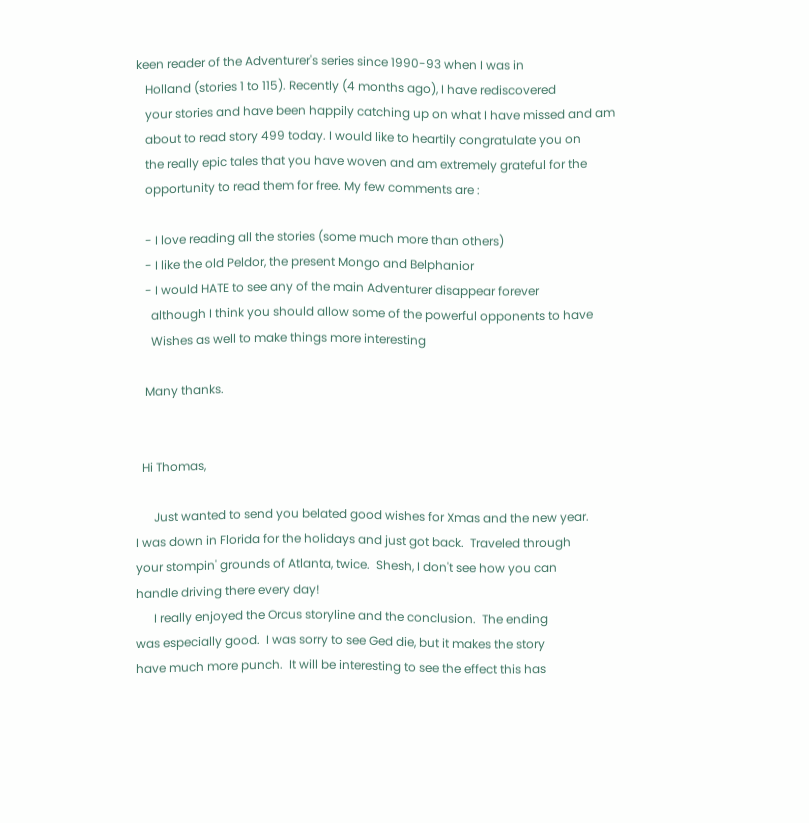keen reader of the Adventurer's series since 1990-93 when I was in
   Holland (stories 1 to 115). Recently (4 months ago), I have rediscovered
   your stories and have been happily catching up on what I have missed and am
   about to read story 499 today. I would like to heartily congratulate you on
   the really epic tales that you have woven and am extremely grateful for the
   opportunity to read them for free. My few comments are :

   - I love reading all the stories (some much more than others)
   - I like the old Peldor, the present Mongo and Belphanior
   - I would HATE to see any of the main Adventurer disappear forever
     although I think you should allow some of the powerful opponents to have
     Wishes as well to make things more interesting

   Many thanks.


  Hi Thomas,

      Just wanted to send you belated good wishes for Xmas and the new year.
I was down in Florida for the holidays and just got back.  Traveled through
your stompin' grounds of Atlanta, twice.  Shesh, I don't see how you can
handle driving there every day!
      I really enjoyed the Orcus storyline and the conclusion.  The ending
was especially good.  I was sorry to see Ged die, but it makes the story
have much more punch.  It will be interesting to see the effect this has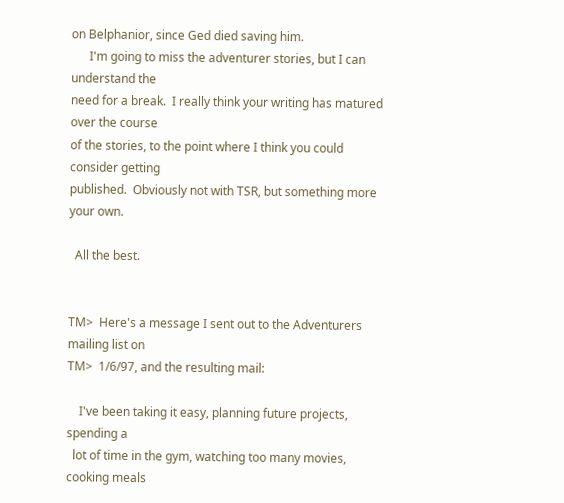on Belphanior, since Ged died saving him.
      I'm going to miss the adventurer stories, but I can understand the
need for a break.  I really think your writing has matured over the course
of the stories, to the point where I think you could consider getting
published.  Obviously not with TSR, but something more your own.

  All the best.


TM>  Here's a message I sent out to the Adventurers mailing list on
TM>  1/6/97, and the resulting mail:

    I've been taking it easy, planning future projects, spending a
  lot of time in the gym, watching too many movies, cooking meals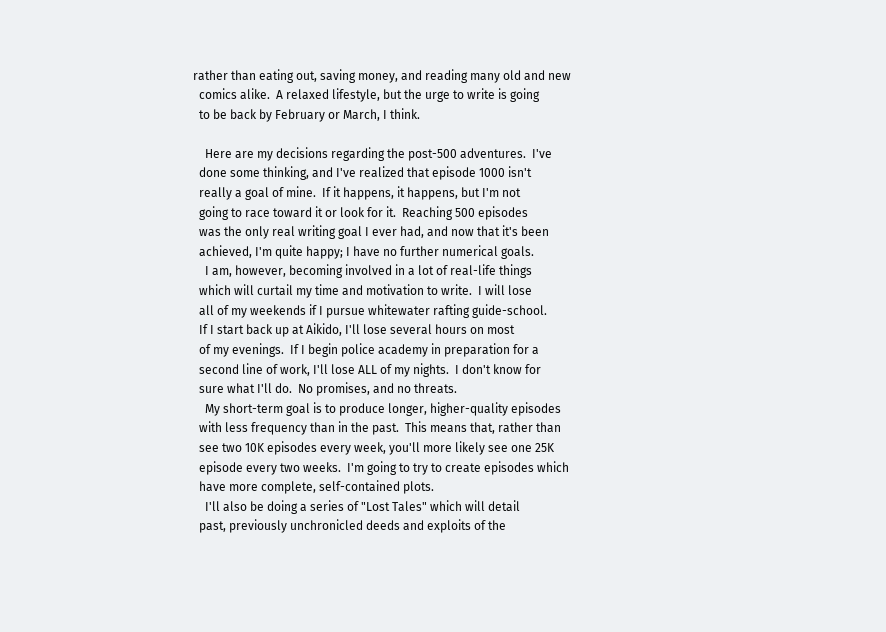rather than eating out, saving money, and reading many old and new
  comics alike.  A relaxed lifestyle, but the urge to write is going
  to be back by February or March, I think.

    Here are my decisions regarding the post-500 adventures.  I've
  done some thinking, and I've realized that episode 1000 isn't
  really a goal of mine.  If it happens, it happens, but I'm not
  going to race toward it or look for it.  Reaching 500 episodes
  was the only real writing goal I ever had, and now that it's been
  achieved, I'm quite happy; I have no further numerical goals.
    I am, however, becoming involved in a lot of real-life things
  which will curtail my time and motivation to write.  I will lose
  all of my weekends if I pursue whitewater rafting guide-school.
  If I start back up at Aikido, I'll lose several hours on most
  of my evenings.  If I begin police academy in preparation for a
  second line of work, I'll lose ALL of my nights.  I don't know for
  sure what I'll do.  No promises, and no threats.
    My short-term goal is to produce longer, higher-quality episodes
  with less frequency than in the past.  This means that, rather than
  see two 10K episodes every week, you'll more likely see one 25K
  episode every two weeks.  I'm going to try to create episodes which
  have more complete, self-contained plots.
    I'll also be doing a series of "Lost Tales" which will detail
  past, previously unchronicled deeds and exploits of the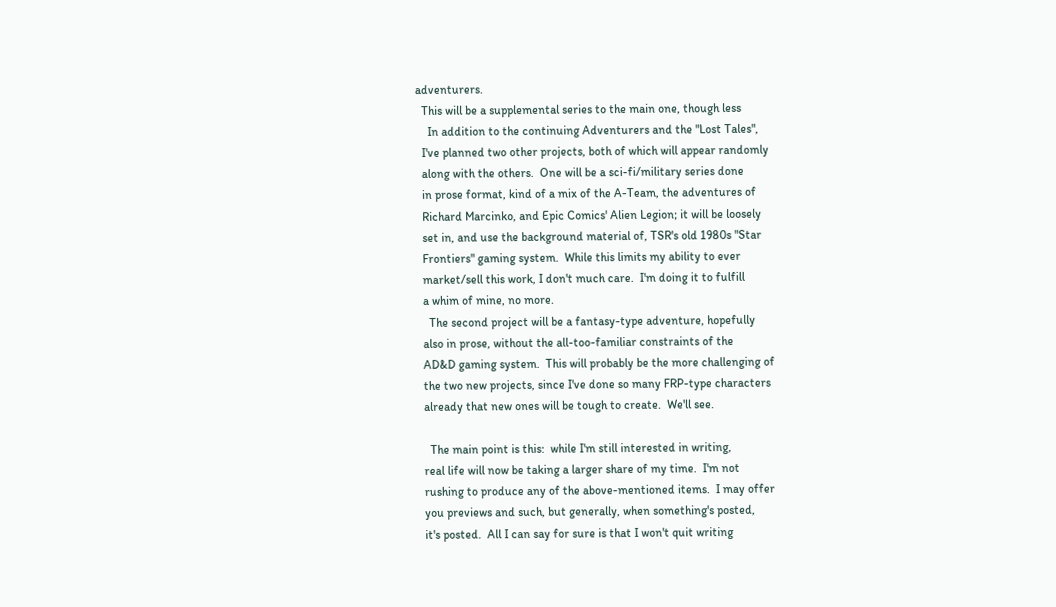adventurers.
  This will be a supplemental series to the main one, though less
    In addition to the continuing Adventurers and the "Lost Tales",
  I've planned two other projects, both of which will appear randomly
  along with the others.  One will be a sci-fi/military series done
  in prose format, kind of a mix of the A-Team, the adventures of
  Richard Marcinko, and Epic Comics' Alien Legion; it will be loosely
  set in, and use the background material of, TSR's old 1980s "Star
  Frontiers" gaming system.  While this limits my ability to ever
  market/sell this work, I don't much care.  I'm doing it to fulfill
  a whim of mine, no more.
    The second project will be a fantasy-type adventure, hopefully
  also in prose, without the all-too-familiar constraints of the
  AD&D gaming system.  This will probably be the more challenging of
  the two new projects, since I've done so many FRP-type characters
  already that new ones will be tough to create.  We'll see.

    The main point is this:  while I'm still interested in writing,
  real life will now be taking a larger share of my time.  I'm not
  rushing to produce any of the above-mentioned items.  I may offer
  you previews and such, but generally, when something's posted,
  it's posted.  All I can say for sure is that I won't quit writing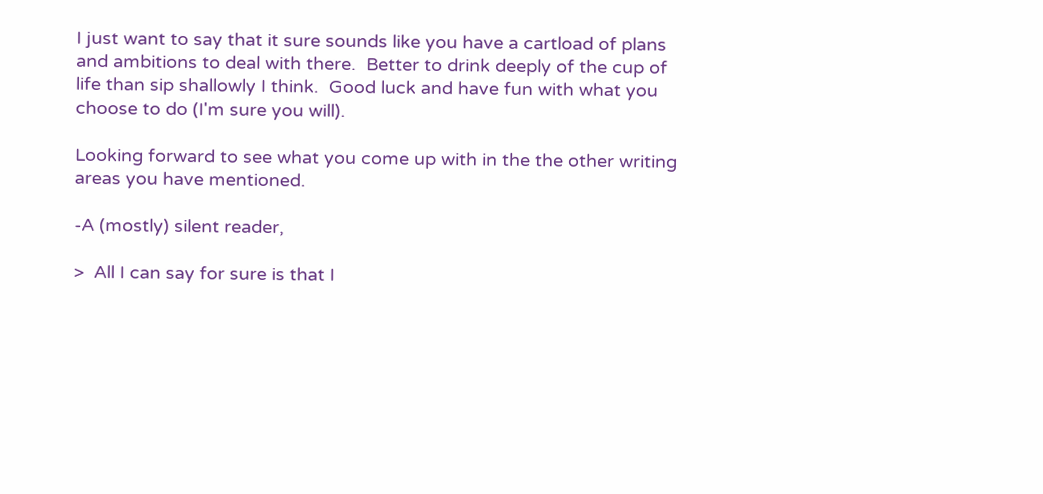I just want to say that it sure sounds like you have a cartload of plans
and ambitions to deal with there.  Better to drink deeply of the cup of
life than sip shallowly I think.  Good luck and have fun with what you
choose to do (I'm sure you will).

Looking forward to see what you come up with in the the other writing
areas you have mentioned.

-A (mostly) silent reader,

>  All I can say for sure is that I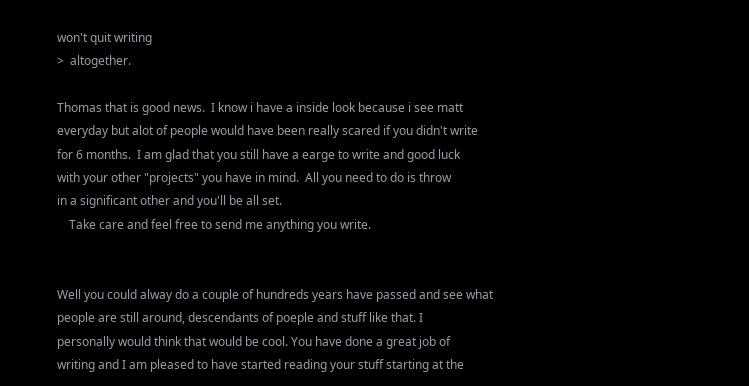won't quit writing
>  altogether.

Thomas that is good news.  I know i have a inside look because i see matt
everyday but alot of people would have been really scared if you didn't write
for 6 months.  I am glad that you still have a earge to write and good luck
with your other "projects" you have in mind.  All you need to do is throw
in a significant other and you'll be all set.
    Take care and feel free to send me anything you write.


Well you could alway do a couple of hundreds years have passed and see what
people are still around, descendants of poeple and stuff like that. I
personally would think that would be cool. You have done a great job of
writing and I am pleased to have started reading your stuff starting at the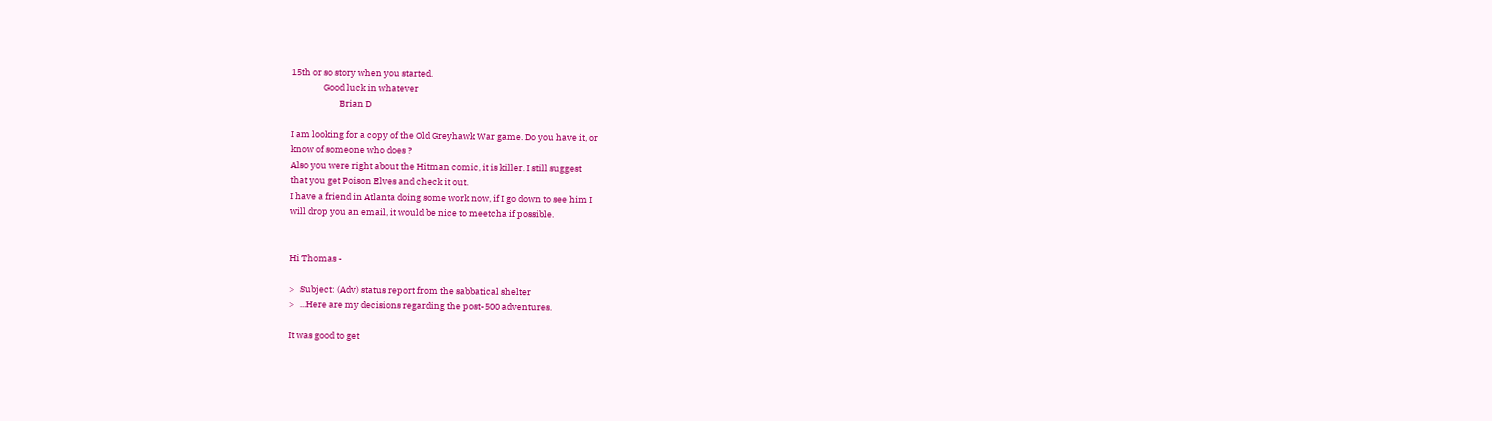15th or so story when you started.
                Good luck in whatever
                        Brian D

I am looking for a copy of the Old Greyhawk War game. Do you have it, or
know of someone who does ?
Also you were right about the Hitman comic, it is killer. I still suggest
that you get Poison Elves and check it out.
I have a friend in Atlanta doing some work now, if I go down to see him I
will drop you an email, it would be nice to meetcha if possible.


Hi Thomas -

>   Subject: (Adv) status report from the sabbatical shelter
>   ...Here are my decisions regarding the post-500 adventures.

It was good to get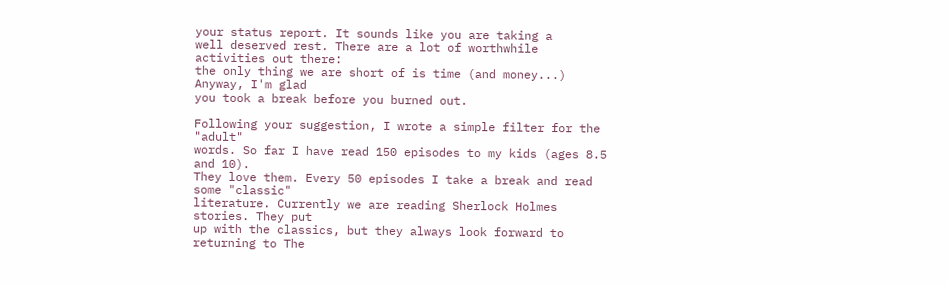your status report. It sounds like you are taking a
well deserved rest. There are a lot of worthwhile activities out there:
the only thing we are short of is time (and money...) Anyway, I'm glad
you took a break before you burned out.

Following your suggestion, I wrote a simple filter for the "adult"
words. So far I have read 150 episodes to my kids (ages 8.5 and 10).
They love them. Every 50 episodes I take a break and read some "classic"
literature. Currently we are reading Sherlock Holmes stories. They put
up with the classics, but they always look forward to returning to The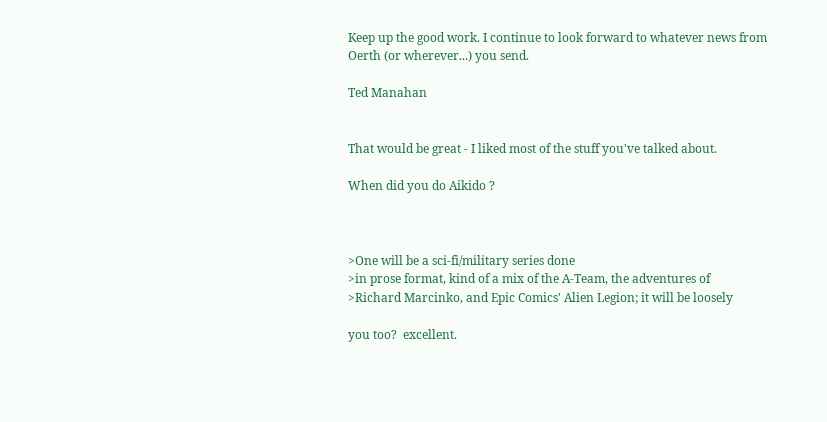Keep up the good work. I continue to look forward to whatever news from
Oerth (or wherever...) you send.

Ted Manahan


That would be great - I liked most of the stuff you've talked about.

When did you do Aikido ?



>One will be a sci-fi/military series done
>in prose format, kind of a mix of the A-Team, the adventures of
>Richard Marcinko, and Epic Comics' Alien Legion; it will be loosely

you too?  excellent.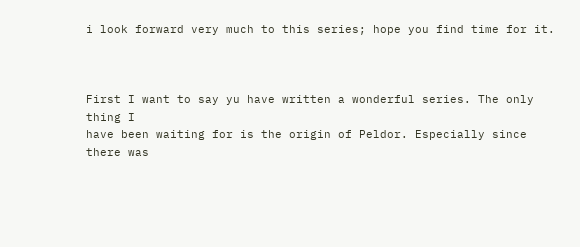i look forward very much to this series; hope you find time for it.



First I want to say yu have written a wonderful series. The only thing I
have been waiting for is the origin of Peldor. Especially since
there was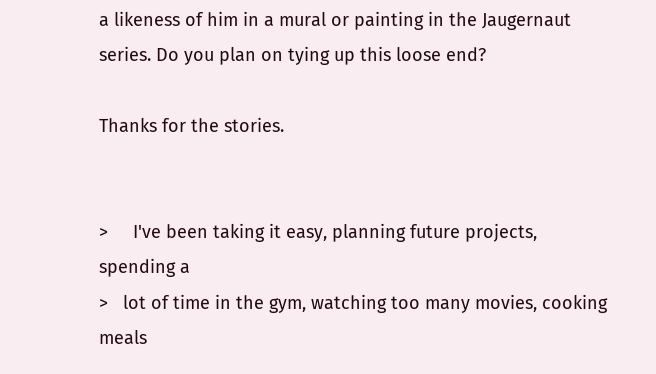a likeness of him in a mural or painting in the Jaugernaut
series. Do you plan on tying up this loose end?

Thanks for the stories.


>     I've been taking it easy, planning future projects, spending a
>   lot of time in the gym, watching too many movies, cooking meals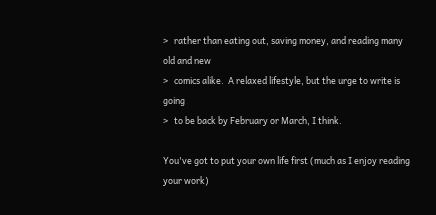>   rather than eating out, saving money, and reading many old and new
>   comics alike.  A relaxed lifestyle, but the urge to write is going
>   to be back by February or March, I think.

You've got to put your own life first (much as I enjoy reading your work)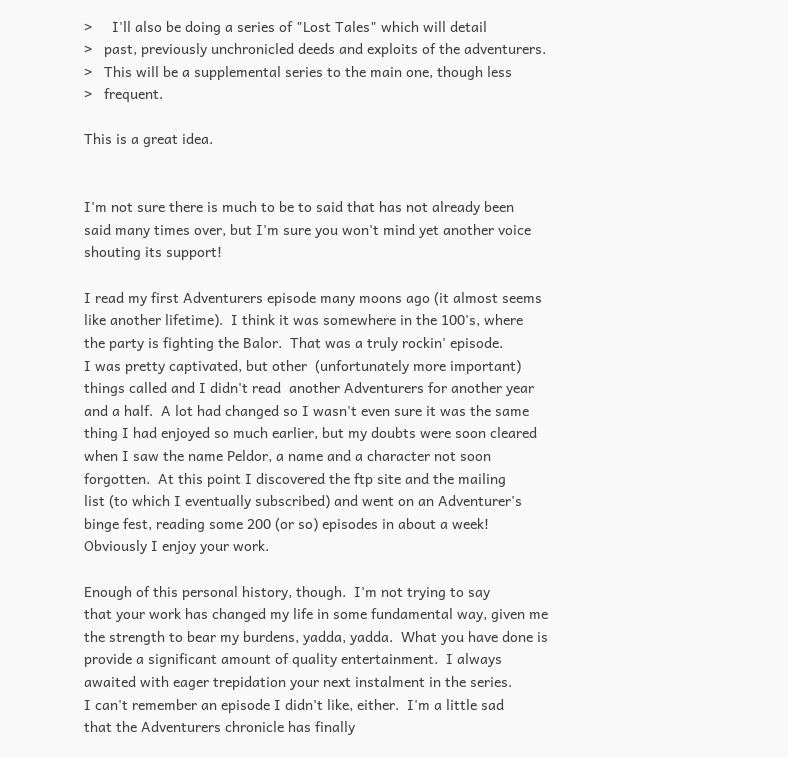>     I'll also be doing a series of "Lost Tales" which will detail
>   past, previously unchronicled deeds and exploits of the adventurers.
>   This will be a supplemental series to the main one, though less
>   frequent.

This is a great idea.


I'm not sure there is much to be to said that has not already been
said many times over, but I'm sure you won't mind yet another voice
shouting its support!

I read my first Adventurers episode many moons ago (it almost seems
like another lifetime).  I think it was somewhere in the 100's, where
the party is fighting the Balor.  That was a truly rockin' episode.
I was pretty captivated, but other  (unfortunately more important)
things called and I didn't read  another Adventurers for another year
and a half.  A lot had changed so I wasn't even sure it was the same
thing I had enjoyed so much earlier, but my doubts were soon cleared
when I saw the name Peldor, a name and a character not soon
forgotten.  At this point I discovered the ftp site and the mailing
list (to which I eventually subscribed) and went on an Adventurer's
binge fest, reading some 200 (or so) episodes in about a week!
Obviously I enjoy your work.

Enough of this personal history, though.  I'm not trying to say
that your work has changed my life in some fundamental way, given me
the strength to bear my burdens, yadda, yadda.  What you have done is
provide a significant amount of quality entertainment.  I always
awaited with eager trepidation your next instalment in the series.
I can't remember an episode I didn't like, either.  I'm a little sad
that the Adventurers chronicle has finally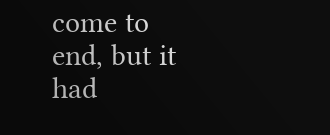come to end, but it had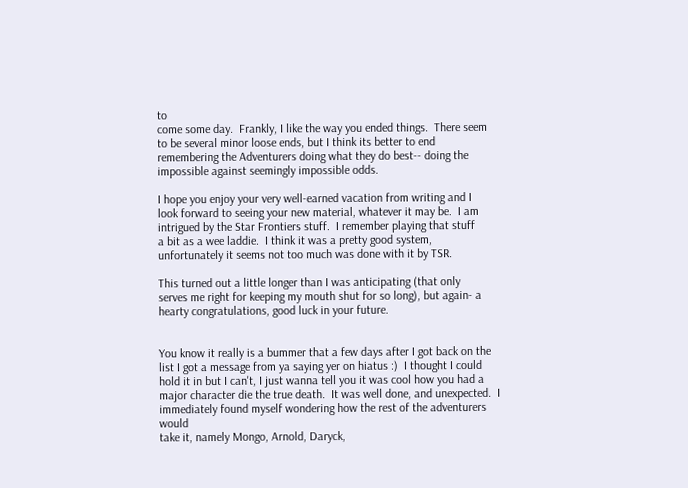to
come some day.  Frankly, I like the way you ended things.  There seem
to be several minor loose ends, but I think its better to end
remembering the Adventurers doing what they do best-- doing the
impossible against seemingly impossible odds.

I hope you enjoy your very well-earned vacation from writing and I
look forward to seeing your new material, whatever it may be.  I am
intrigued by the Star Frontiers stuff.  I remember playing that stuff
a bit as a wee laddie.  I think it was a pretty good system,
unfortunately it seems not too much was done with it by TSR.

This turned out a little longer than I was anticipating (that only
serves me right for keeping my mouth shut for so long), but again- a
hearty congratulations, good luck in your future.


You know it really is a bummer that a few days after I got back on the
list I got a message from ya saying yer on hiatus :)  I thought I could
hold it in but I can't, I just wanna tell you it was cool how you had a
major character die the true death.  It was well done, and unexpected.  I
immediately found myself wondering how the rest of the adventurers would
take it, namely Mongo, Arnold, Daryck,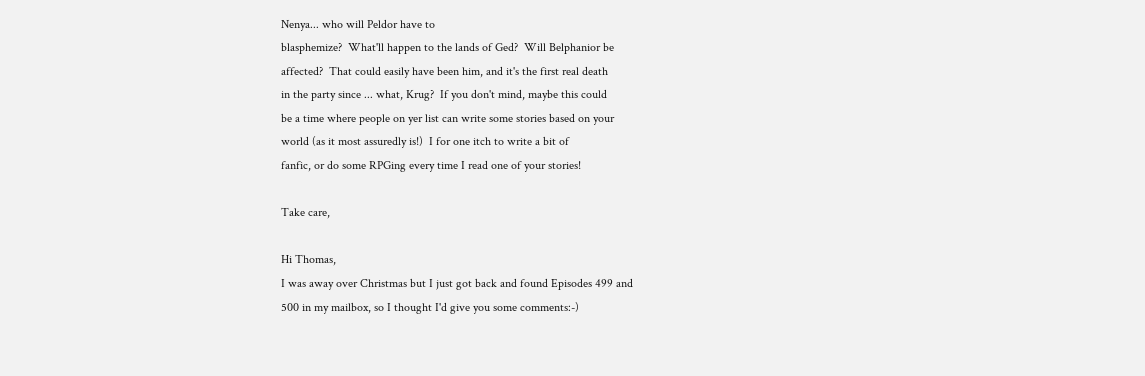Nenya... who will Peldor have to
blasphemize?  What'll happen to the lands of Ged?  Will Belphanior be
affected?  That could easily have been him, and it's the first real death
in the party since ... what, Krug?  If you don't mind, maybe this could
be a time where people on yer list can write some stories based on your
world (as it most assuredly is!)  I for one itch to write a bit of
fanfic, or do some RPGing every time I read one of your stories!

Take care,

Hi Thomas,
I was away over Christmas but I just got back and found Episodes 499 and
500 in my mailbox, so I thought I'd give you some comments:-)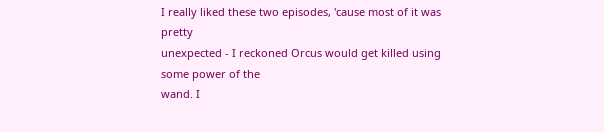I really liked these two episodes, 'cause most of it was pretty
unexpected - I reckoned Orcus would get killed using some power of the
wand. I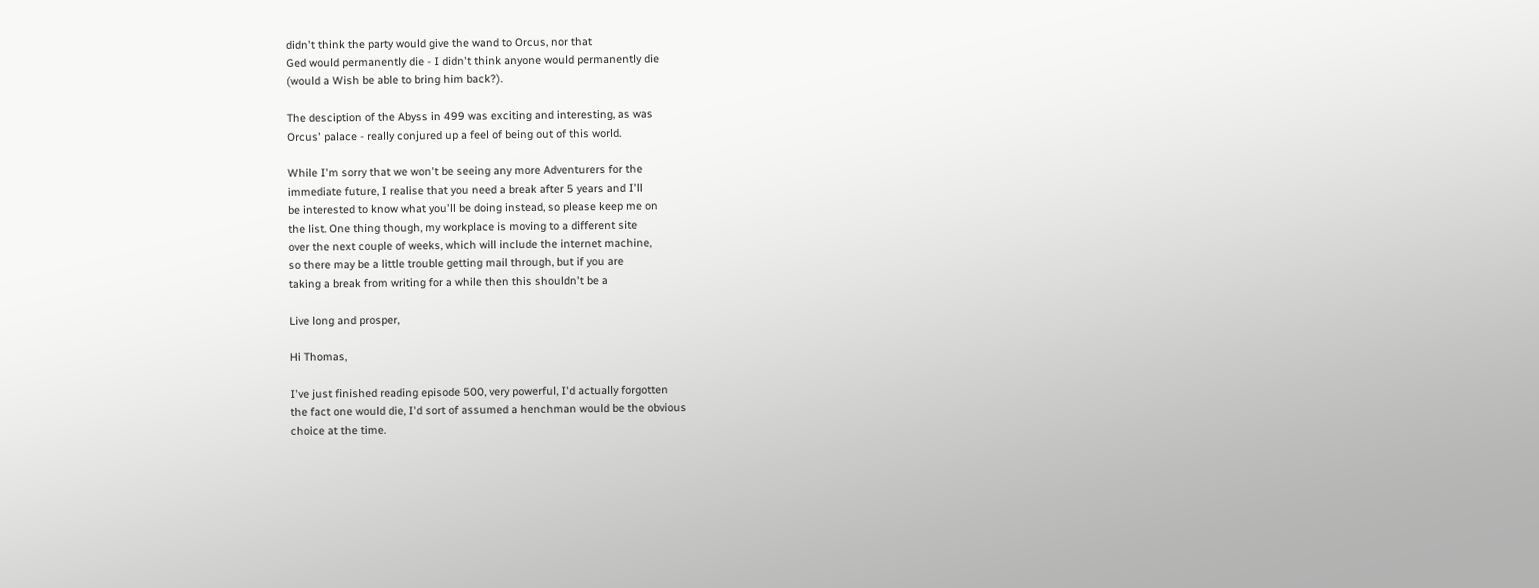didn't think the party would give the wand to Orcus, nor that
Ged would permanently die - I didn't think anyone would permanently die
(would a Wish be able to bring him back?).

The desciption of the Abyss in 499 was exciting and interesting, as was
Orcus' palace - really conjured up a feel of being out of this world.

While I'm sorry that we won't be seeing any more Adventurers for the
immediate future, I realise that you need a break after 5 years and I'll
be interested to know what you'll be doing instead, so please keep me on
the list. One thing though, my workplace is moving to a different site
over the next couple of weeks, which will include the internet machine,
so there may be a little trouble getting mail through, but if you are
taking a break from writing for a while then this shouldn't be a

Live long and prosper,

Hi Thomas,

I've just finished reading episode 500, very powerful, I'd actually forgotten
the fact one would die, I'd sort of assumed a henchman would be the obvious
choice at the time.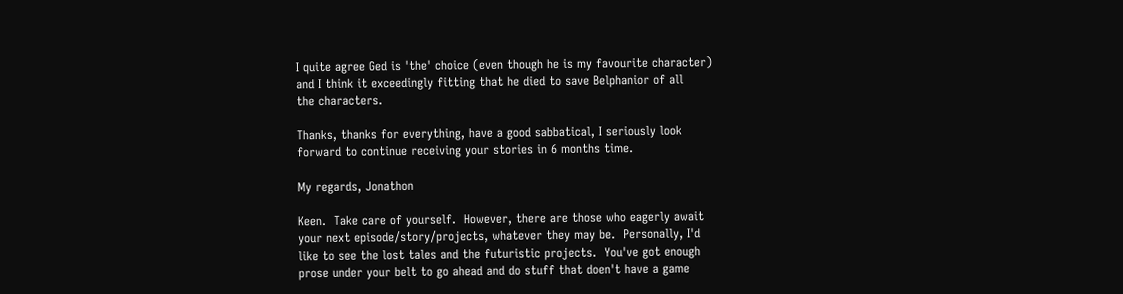I quite agree Ged is 'the' choice (even though he is my favourite character)
and I think it exceedingly fitting that he died to save Belphanior of all
the characters.

Thanks, thanks for everything, have a good sabbatical, I seriously look
forward to continue receiving your stories in 6 months time.

My regards, Jonathon

Keen.  Take care of yourself.  However, there are those who eagerly await
your next episode/story/projects, whatever they may be.  Personally, I'd
like to see the lost tales and the futuristic projects.  You've got enough
prose under your belt to go ahead and do stuff that doen't have a game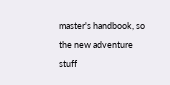master's handbook, so the new adventure stuff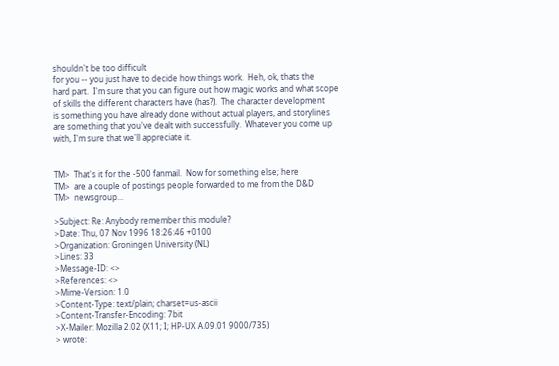shouldn't be too difficult
for you -- you just have to decide how things work.  Heh, ok, thats the
hard part.  I'm sure that you can figure out how magic works and what scope
of skills the different characters have (has?).  The character development
is something you have already done without actual players, and storylines
are something that you've dealt with successfully.  Whatever you come up
with, I'm sure that we'll appreciate it.


TM>  That's it for the -500 fanmail.  Now for something else; here
TM>  are a couple of postings people forwarded to me from the D&D
TM>  newsgroup...

>Subject: Re: Anybody remember this module?
>Date: Thu, 07 Nov 1996 18:26:46 +0100
>Organization: Groningen University (NL)
>Lines: 33
>Message-ID: <>
>References: <>
>Mime-Version: 1.0
>Content-Type: text/plain; charset=us-ascii
>Content-Transfer-Encoding: 7bit
>X-Mailer: Mozilla 2.02 (X11; I; HP-UX A.09.01 9000/735)
> wrote: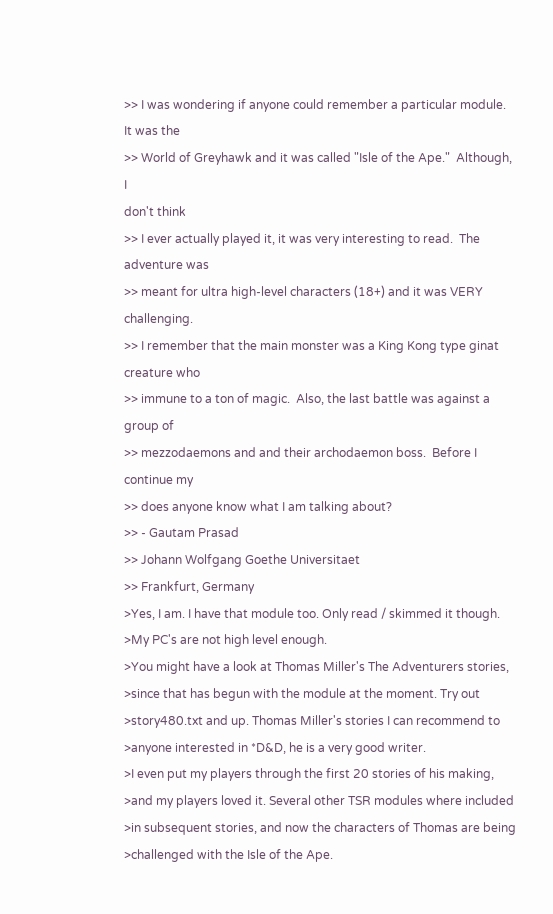>> I was wondering if anyone could remember a particular module.  It was the
>> World of Greyhawk and it was called "Isle of the Ape."  Although, I
don't think
>> I ever actually played it, it was very interesting to read.  The
adventure was
>> meant for ultra high-level characters (18+) and it was VERY challenging.
>> I remember that the main monster was a King Kong type ginat creature who
>> immune to a ton of magic.  Also, the last battle was against a group of
>> mezzodaemons and and their archodaemon boss.  Before I continue my
>> does anyone know what I am talking about?
>> - Gautam Prasad
>> Johann Wolfgang Goethe Universitaet
>> Frankfurt, Germany
>Yes, I am. I have that module too. Only read / skimmed it though.
>My PC's are not high level enough.
>You might have a look at Thomas Miller's The Adventurers stories,
>since that has begun with the module at the moment. Try out
>story480.txt and up. Thomas Miller's stories I can recommend to
>anyone interested in *D&D, he is a very good writer.
>I even put my players through the first 20 stories of his making,
>and my players loved it. Several other TSR modules where included
>in subsequent stories, and now the characters of Thomas are being
>challenged with the Isle of the Ape.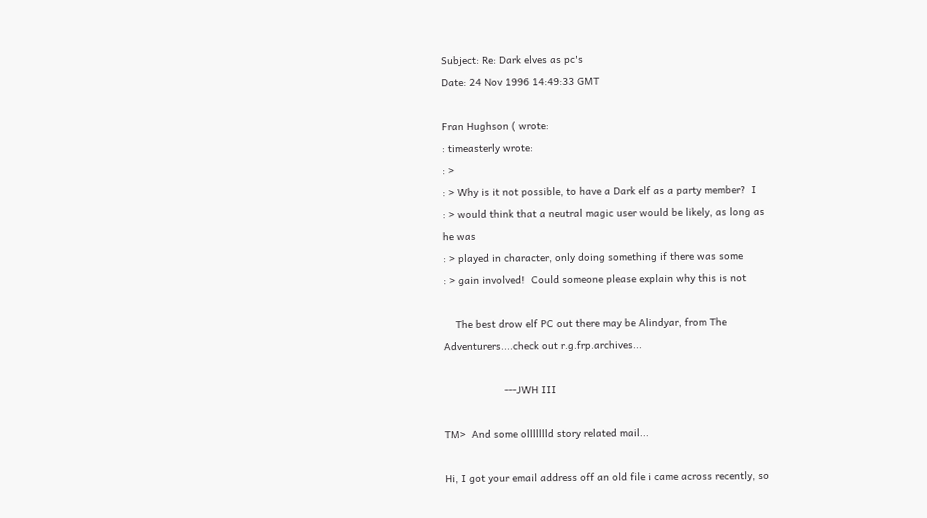Subject: Re: Dark elves as pc's
Date: 24 Nov 1996 14:49:33 GMT

Fran Hughson ( wrote:
: timeasterly wrote:
: >
: > Why is it not possible, to have a Dark elf as a party member?  I
: > would think that a neutral magic user would be likely, as long as
he was
: > played in character, only doing something if there was some
: > gain involved!  Could someone please explain why this is not

    The best drow elf PC out there may be Alindyar, from The
Adventurers....check out r.g.frp.archives...

                    ---JWH III

TM>  And some ollllllld story related mail...

Hi, I got your email address off an old file i came across recently, so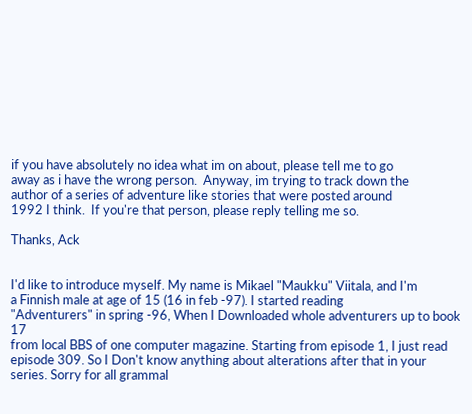if you have absolutely no idea what im on about, please tell me to go
away as i have the wrong person.  Anyway, im trying to track down the
author of a series of adventure like stories that were posted around
1992 I think.  If you're that person, please reply telling me so.

Thanks, Ack


I'd like to introduce myself. My name is Mikael "Maukku" Viitala, and I'm
a Finnish male at age of 15 (16 in feb -97). I started reading
"Adventurers" in spring -96, When I Downloaded whole adventurers up to book 17
from local BBS of one computer magazine. Starting from episode 1, I just read
episode 309. So I Don't know anything about alterations after that in your
series. Sorry for all grammal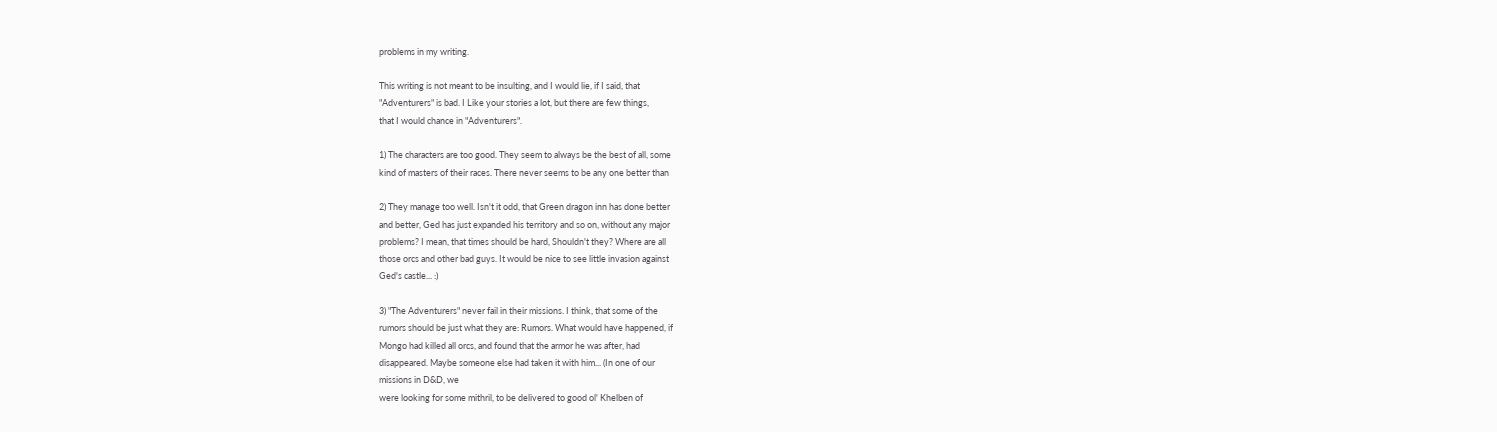problems in my writing.

This writing is not meant to be insulting, and I would lie, if I said, that
"Adventurers" is bad. I Like your stories a lot, but there are few things,
that I would chance in "Adventurers".

1) The characters are too good. They seem to always be the best of all, some
kind of masters of their races. There never seems to be any one better than

2) They manage too well. Isn't it odd, that Green dragon inn has done better
and better, Ged has just expanded his territory and so on, without any major
problems? I mean, that times should be hard, Shouldn't they? Where are all
those orcs and other bad guys. It would be nice to see little invasion against
Ged's castle... :)

3) "The Adventurers" never fail in their missions. I think, that some of the
rumors should be just what they are: Rumors. What would have happened, if
Mongo had killed all orcs, and found that the armor he was after, had
disappeared. Maybe someone else had taken it with him... (In one of our
missions in D&D, we
were looking for some mithril, to be delivered to good ol' Khelben of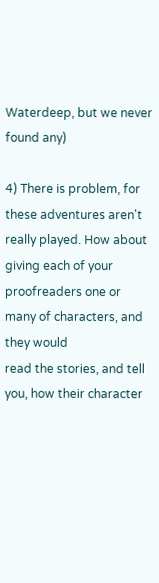Waterdeep, but we never found any)

4) There is problem, for these adventures aren't really played. How about
giving each of your proofreaders one or many of characters, and they would
read the stories, and tell you, how their character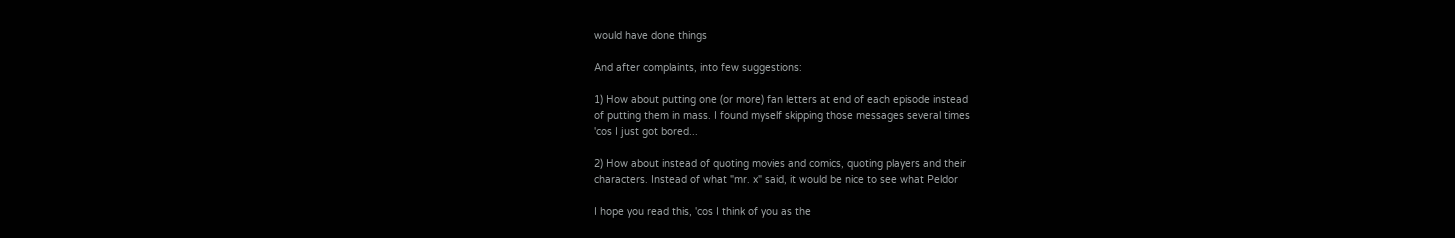would have done things

And after complaints, into few suggestions:

1) How about putting one (or more) fan letters at end of each episode instead
of putting them in mass. I found myself skipping those messages several times
'cos I just got bored...

2) How about instead of quoting movies and comics, quoting players and their
characters. Instead of what "mr. x" said, it would be nice to see what Peldor

I hope you read this, 'cos I think of you as the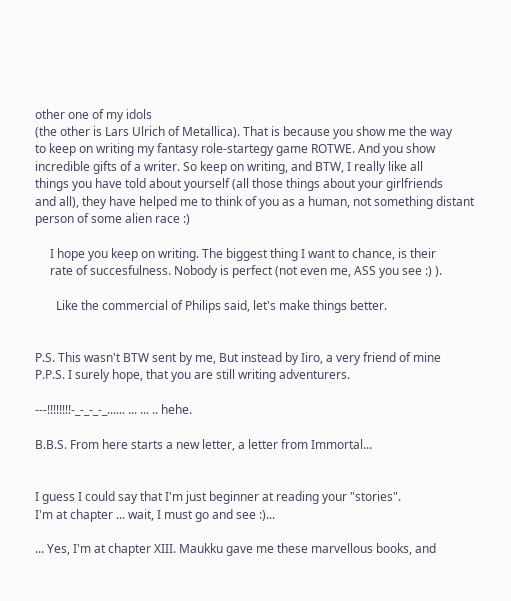other one of my idols
(the other is Lars Ulrich of Metallica). That is because you show me the way
to keep on writing my fantasy role-startegy game ROTWE. And you show
incredible gifts of a writer. So keep on writing, and BTW, I really like all
things you have told about yourself (all those things about your girlfriends
and all), they have helped me to think of you as a human, not something distant
person of some alien race :)

     I hope you keep on writing. The biggest thing I want to chance, is their
     rate of succesfulness. Nobody is perfect (not even me, ASS you see :) ).

       Like the commercial of Philips said, let's make things better.


P.S. This wasn't BTW sent by me, But instead by Iiro, a very friend of mine
P.P.S. I surely hope, that you are still writing adventurers.

---!!!!!!!!-_-_-_-_...... ... ... .. hehe.

B.B.S. From here starts a new letter, a letter from Immortal...


I guess I could say that I'm just beginner at reading your "stories".
I'm at chapter ... wait, I must go and see :)...

... Yes, I'm at chapter XIII. Maukku gave me these marvellous books, and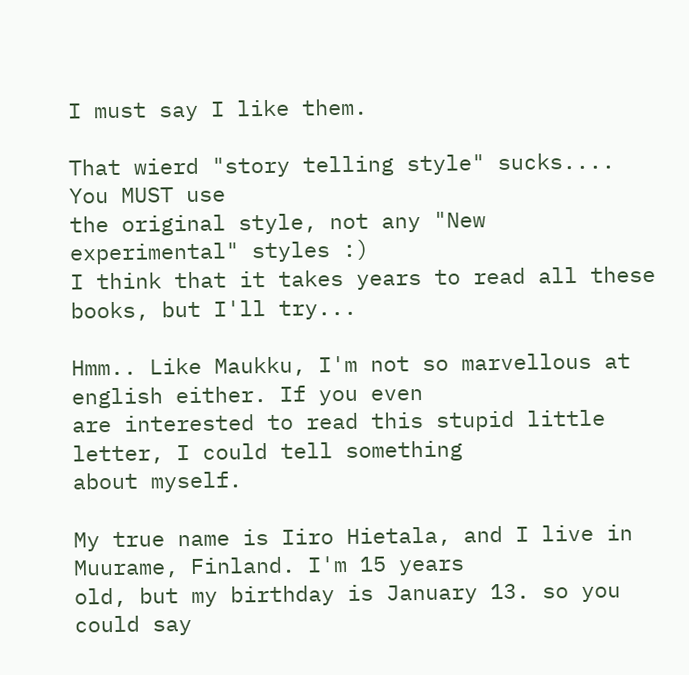I must say I like them.

That wierd "story telling style" sucks.... You MUST use
the original style, not any "New experimental" styles :)
I think that it takes years to read all these books, but I'll try...

Hmm.. Like Maukku, I'm not so marvellous at english either. If you even
are interested to read this stupid little letter, I could tell something
about myself.

My true name is Iiro Hietala, and I live in Muurame, Finland. I'm 15 years
old, but my birthday is January 13. so you could say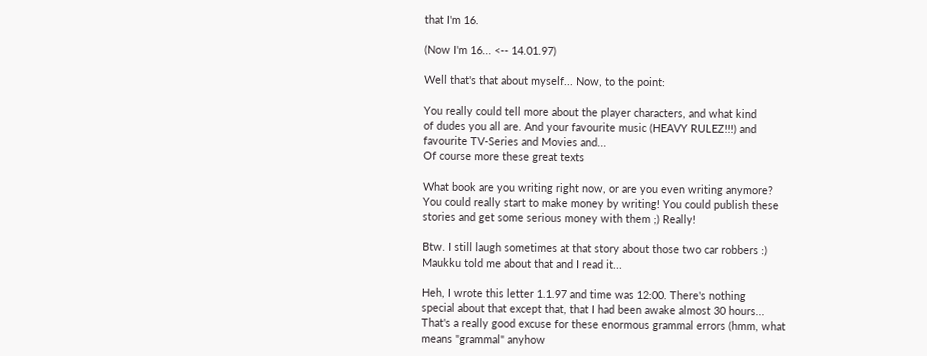that I'm 16.

(Now I'm 16... <-- 14.01.97)

Well that's that about myself... Now, to the point:

You really could tell more about the player characters, and what kind
of dudes you all are. And your favourite music (HEAVY RULEZ!!!) and
favourite TV-Series and Movies and...
Of course more these great texts

What book are you writing right now, or are you even writing anymore?
You could really start to make money by writing! You could publish these
stories and get some serious money with them ;) Really!

Btw. I still laugh sometimes at that story about those two car robbers :)
Maukku told me about that and I read it...

Heh, I wrote this letter 1.1.97 and time was 12:00. There's nothing
special about that except that, that I had been awake almost 30 hours...
That's a really good excuse for these enormous grammal errors (hmm, what
means "grammal" anyhow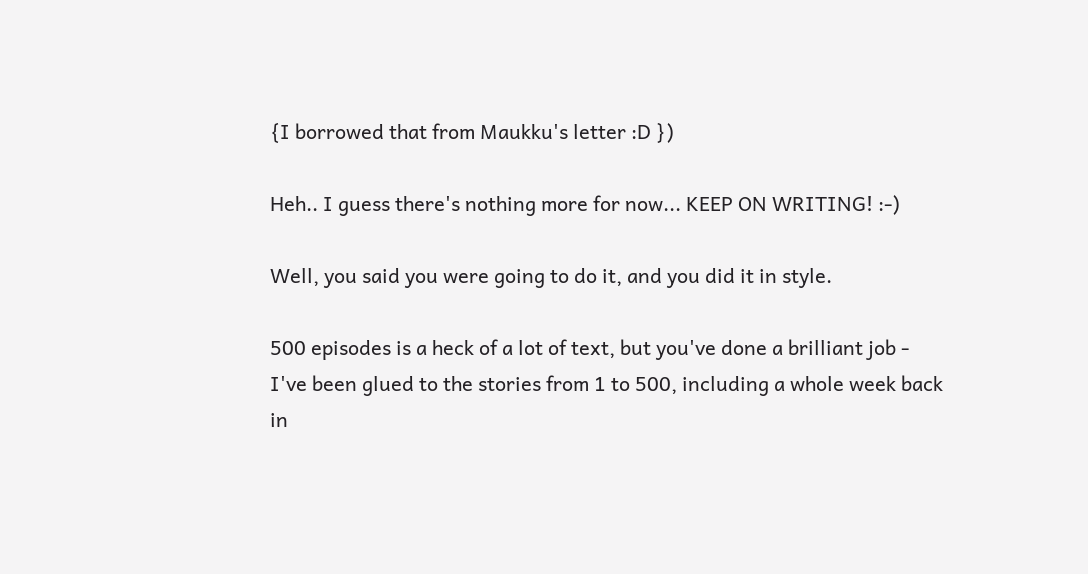{I borrowed that from Maukku's letter :D })

Heh.. I guess there's nothing more for now... KEEP ON WRITING! :-)

Well, you said you were going to do it, and you did it in style.

500 episodes is a heck of a lot of text, but you've done a brilliant job -
I've been glued to the stories from 1 to 500, including a whole week back
in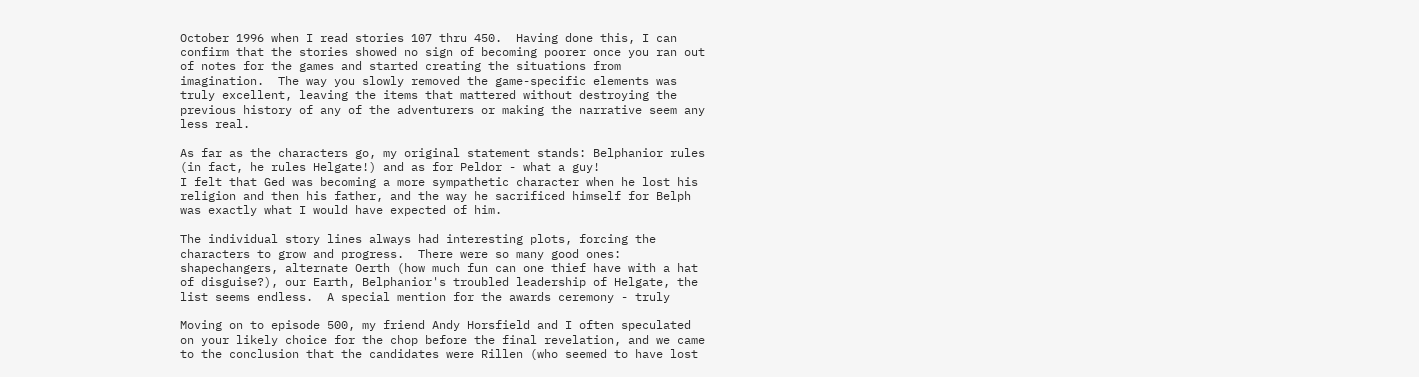October 1996 when I read stories 107 thru 450.  Having done this, I can
confirm that the stories showed no sign of becoming poorer once you ran out
of notes for the games and started creating the situations from
imagination.  The way you slowly removed the game-specific elements was
truly excellent, leaving the items that mattered without destroying the
previous history of any of the adventurers or making the narrative seem any
less real.

As far as the characters go, my original statement stands: Belphanior rules
(in fact, he rules Helgate!) and as for Peldor - what a guy!
I felt that Ged was becoming a more sympathetic character when he lost his
religion and then his father, and the way he sacrificed himself for Belph
was exactly what I would have expected of him.

The individual story lines always had interesting plots, forcing the
characters to grow and progress.  There were so many good ones:
shapechangers, alternate Oerth (how much fun can one thief have with a hat
of disguise?), our Earth, Belphanior's troubled leadership of Helgate, the
list seems endless.  A special mention for the awards ceremony - truly

Moving on to episode 500, my friend Andy Horsfield and I often speculated
on your likely choice for the chop before the final revelation, and we came
to the conclusion that the candidates were Rillen (who seemed to have lost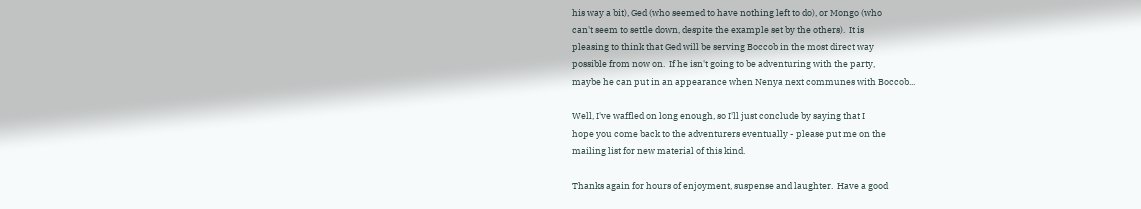his way a bit), Ged (who seemed to have nothing left to do), or Mongo (who
can't seem to settle down, despite the example set by the others).  It is
pleasing to think that Ged will be serving Boccob in the most direct way
possible from now on.  If he isn't going to be adventuring with the party,
maybe he can put in an appearance when Nenya next communes with Boccob...

Well, I've waffled on long enough, so I'll just conclude by saying that I
hope you come back to the adventurers eventually - please put me on the
mailing list for new material of this kind.

Thanks again for hours of enjoyment, suspense and laughter.  Have a good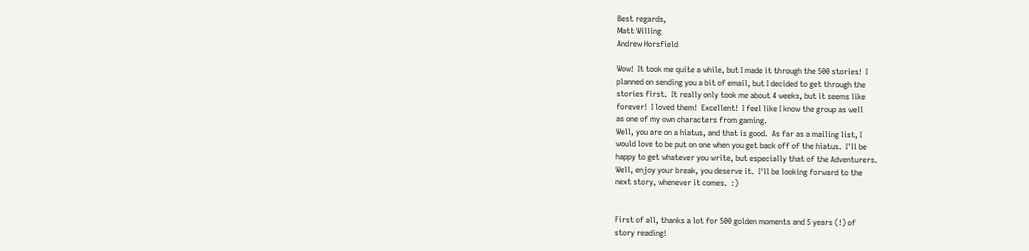Best regards,
Matt Willing
Andrew Horsfield

Wow!  It took me quite a while, but I made it through the 500 stories!  I
planned on sending you a bit of email, but I decided to get through the
stories first.  It really only took me about 4 weeks, but it seems like
forever!  I loved them!  Excellent!  I feel like I know the group as well
as one of my own characters from gaming.
Well, you are on a hiatus, and that is good.  As far as a mailing list, I
would love to be put on one when you get back off of the hiatus.  I'll be
happy to get whatever you write, but especially that of the Adventurers.
Well, enjoy your break, you deserve it.  I'll be looking forward to the
next story, whenever it comes.  :)


First of all, thanks a lot for 500 golden moments and 5 years (!) of
story reading!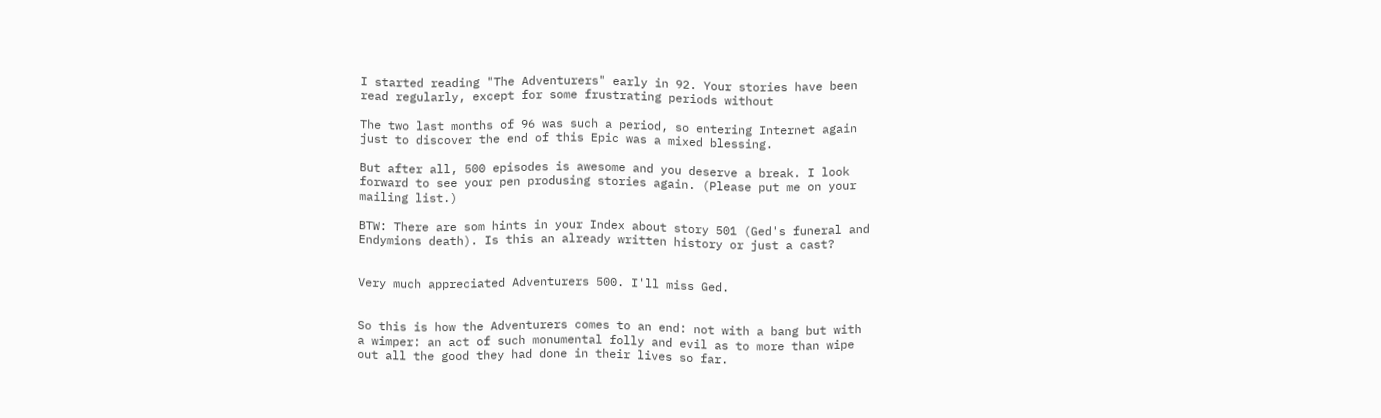I started reading "The Adventurers" early in 92. Your stories have been
read regularly, except for some frustrating periods without

The two last months of 96 was such a period, so entering Internet again
just to discover the end of this Epic was a mixed blessing.

But after all, 500 episodes is awesome and you deserve a break. I look
forward to see your pen produsing stories again. (Please put me on your
mailing list.)

BTW: There are som hints in your Index about story 501 (Ged's funeral and
Endymions death). Is this an already written history or just a cast?


Very much appreciated Adventurers 500. I'll miss Ged.


So this is how the Adventurers comes to an end: not with a bang but with
a wimper: an act of such monumental folly and evil as to more than wipe
out all the good they had done in their lives so far.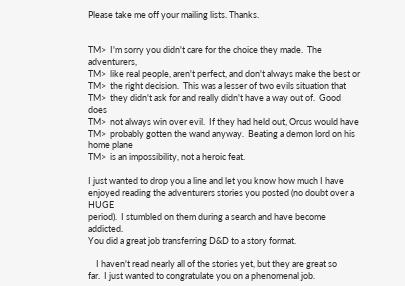Please take me off your mailing lists. Thanks.


TM>  I'm sorry you didn't care for the choice they made.  The adventurers,
TM>  like real people, aren't perfect, and don't always make the best or
TM>  the right decision.  This was a lesser of two evils situation that
TM>  they didn't ask for and really didn't have a way out of.  Good does
TM>  not always win over evil.  If they had held out, Orcus would have
TM>  probably gotten the wand anyway.  Beating a demon lord on his home plane
TM>  is an impossibility, not a heroic feat.

I just wanted to drop you a line and let you know how much I have
enjoyed reading the adventurers stories you posted (no doubt over a HUGE
period).  I stumbled on them during a search and have become addicted.
You did a great job transferring D&D to a story format.

    I haven't read nearly all of the stories yet, but they are great so
far.  I just wanted to congratulate you on a phenomenal job.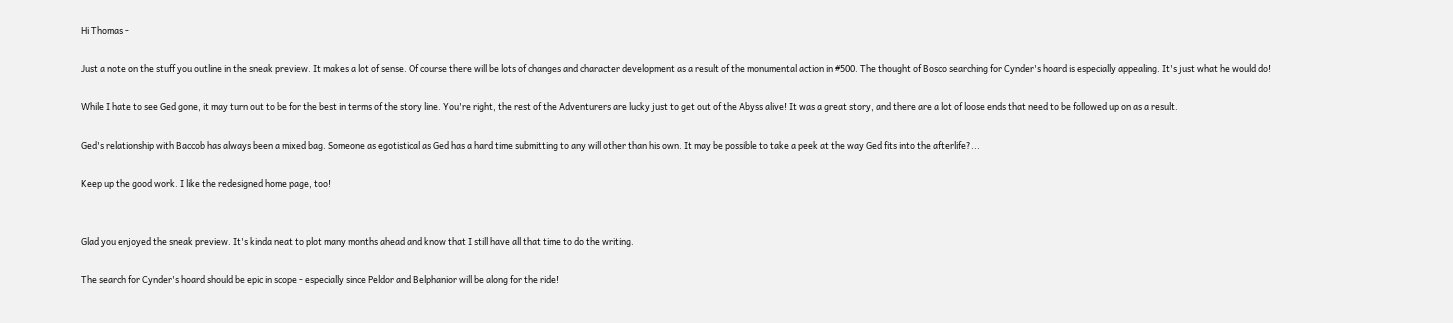Hi Thomas -

Just a note on the stuff you outline in the sneak preview. It makes a lot of sense. Of course there will be lots of changes and character development as a result of the monumental action in #500. The thought of Bosco searching for Cynder's hoard is especially appealing. It's just what he would do!

While I hate to see Ged gone, it may turn out to be for the best in terms of the story line. You're right, the rest of the Adventurers are lucky just to get out of the Abyss alive! It was a great story, and there are a lot of loose ends that need to be followed up on as a result.

Ged's relationship with Baccob has always been a mixed bag. Someone as egotistical as Ged has a hard time submitting to any will other than his own. It may be possible to take a peek at the way Ged fits into the afterlife?...

Keep up the good work. I like the redesigned home page, too!


Glad you enjoyed the sneak preview. It's kinda neat to plot many months ahead and know that I still have all that time to do the writing.

The search for Cynder's hoard should be epic in scope - especially since Peldor and Belphanior will be along for the ride!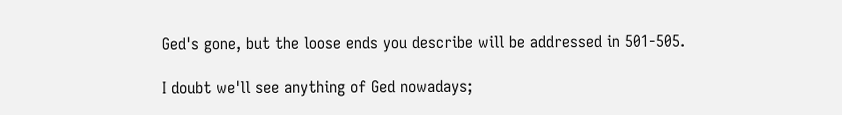Ged's gone, but the loose ends you describe will be addressed in 501-505.

I doubt we'll see anything of Ged nowadays;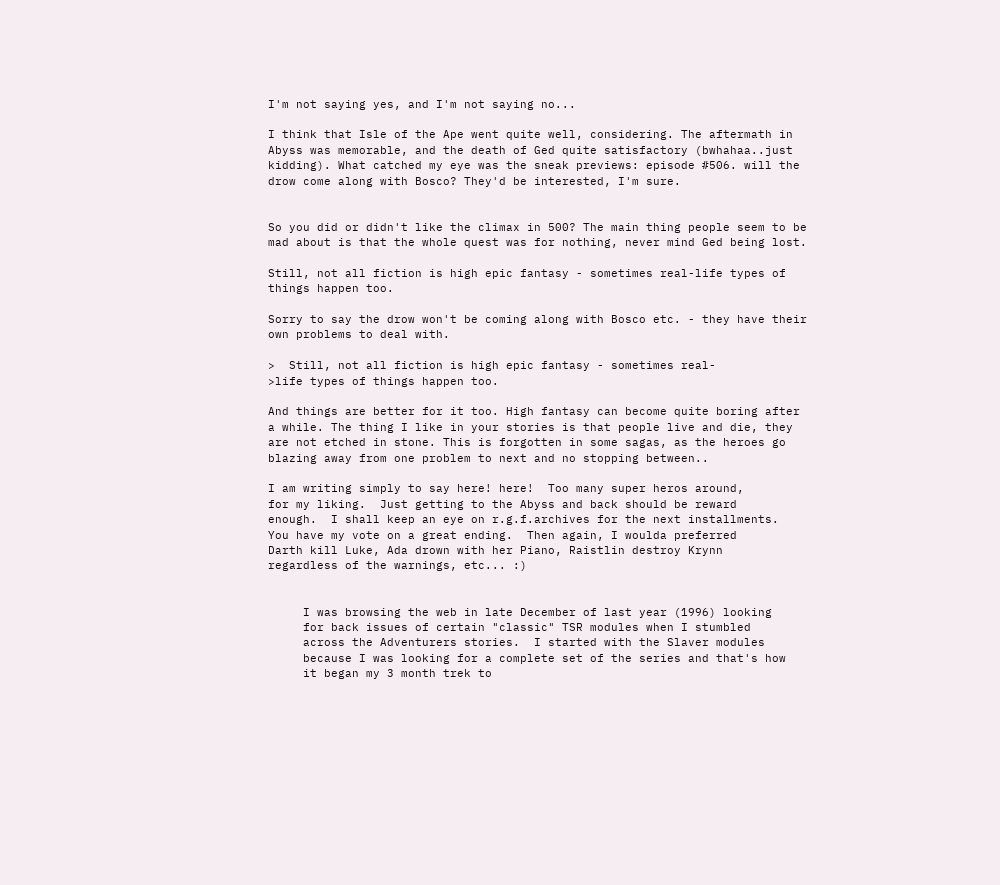I'm not saying yes, and I'm not saying no...

I think that Isle of the Ape went quite well, considering. The aftermath in Abyss was memorable, and the death of Ged quite satisfactory (bwhahaa..just kidding). What catched my eye was the sneak previews: episode #506. will the drow come along with Bosco? They'd be interested, I'm sure.


So you did or didn't like the climax in 500? The main thing people seem to be mad about is that the whole quest was for nothing, never mind Ged being lost.

Still, not all fiction is high epic fantasy - sometimes real-life types of things happen too.

Sorry to say the drow won't be coming along with Bosco etc. - they have their own problems to deal with.

>  Still, not all fiction is high epic fantasy - sometimes real-
>life types of things happen too.

And things are better for it too. High fantasy can become quite boring after
a while. The thing I like in your stories is that people live and die, they
are not etched in stone. This is forgotten in some sagas, as the heroes go
blazing away from one problem to next and no stopping between..

I am writing simply to say here! here!  Too many super heros around,
for my liking.  Just getting to the Abyss and back should be reward
enough.  I shall keep an eye on r.g.f.archives for the next installments.
You have my vote on a great ending.  Then again, I woulda preferred
Darth kill Luke, Ada drown with her Piano, Raistlin destroy Krynn
regardless of the warnings, etc... :)


     I was browsing the web in late December of last year (1996) looking
     for back issues of certain "classic" TSR modules when I stumbled
     across the Adventurers stories.  I started with the Slaver modules
     because I was looking for a complete set of the series and that's how
     it began my 3 month trek to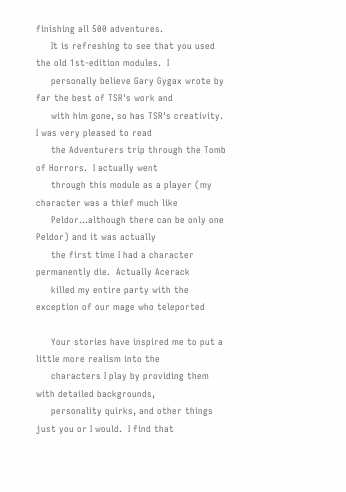finishing all 500 adventures.
     It is refreshing to see that you used the old 1st-edition modules.  I
     personally believe Gary Gygax wrote by far the best of TSR's work and
     with him gone, so has TSR's creativity.  I was very pleased to read
     the Adventurers trip through the Tomb of Horrors.  I actually went
     through this module as a player (my character was a thief much like
     Peldor...although there can be only one Peldor) and it was actually
     the first time I had a character permanently die.  Actually Acerack
     killed my entire party with the exception of our mage who teleported

     Your stories have inspired me to put a little more realism into the
     characters I play by providing them with detailed backgrounds,
     personality quirks, and other things just you or I would.  I find that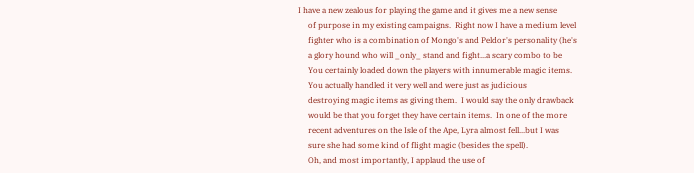I have a new zealous for playing the game and it gives me a new sense
     of purpose in my existing campaigns.  Right now I have a medium level
     fighter who is a combination of Mongo's and Peldor's personality (he's
     a glory hound who will _only_ stand and fight...a scary combo to be
     You certainly loaded down the players with innumerable magic items.
     You actually handled it very well and were just as judicious
     destroying magic items as giving them.  I would say the only drawback
     would be that you forget they have certain items.  In one of the more
     recent adventures on the Isle of the Ape, Lyra almost fell...but I was
     sure she had some kind of flight magic (besides the spell).
     Oh, and most importantly, I applaud the use of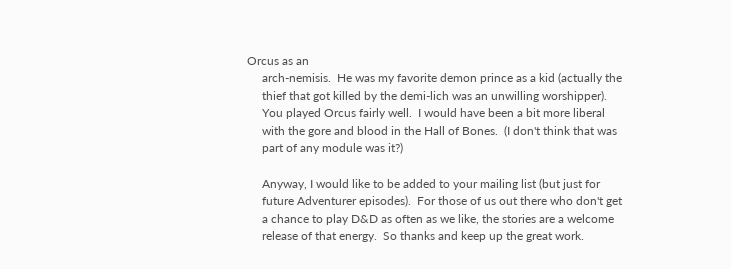Orcus as an
     arch-nemisis.  He was my favorite demon prince as a kid (actually the
     thief that got killed by the demi-lich was an unwilling worshipper).
     You played Orcus fairly well.  I would have been a bit more liberal
     with the gore and blood in the Hall of Bones.  (I don't think that was
     part of any module was it?)

     Anyway, I would like to be added to your mailing list (but just for
     future Adventurer episodes).  For those of us out there who don't get
     a chance to play D&D as often as we like, the stories are a welcome
     release of that energy.  So thanks and keep up the great work.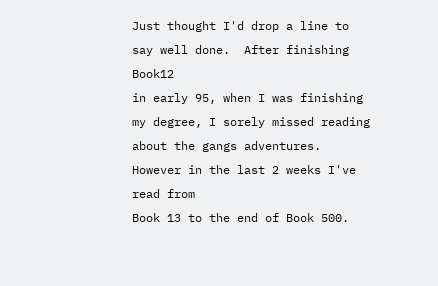Just thought I'd drop a line to say well done.  After finishing Book12
in early 95, when I was finishing  my degree, I sorely missed reading
about the gangs adventures.  However in the last 2 weeks I've read from
Book 13 to the end of Book 500.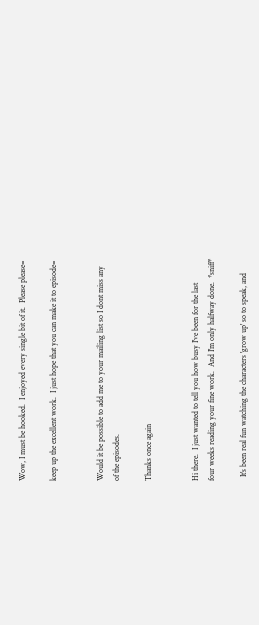Wow, I must be hooked.  I enjoyed every single bit of it.  Please please=

keep up the excellent work.  I just hope that you can make it to episode=


Would it be possible to add me to your mailing list so I dont miss any
of the episodes.

Thanks once again


Hi there.  I just wanted to tell you how busy I've been for the last
four weeks reading your fine work.  And I'm only halfway done.  *sniff*

  It's been real fun watching the characters 'grow up' so to speak, and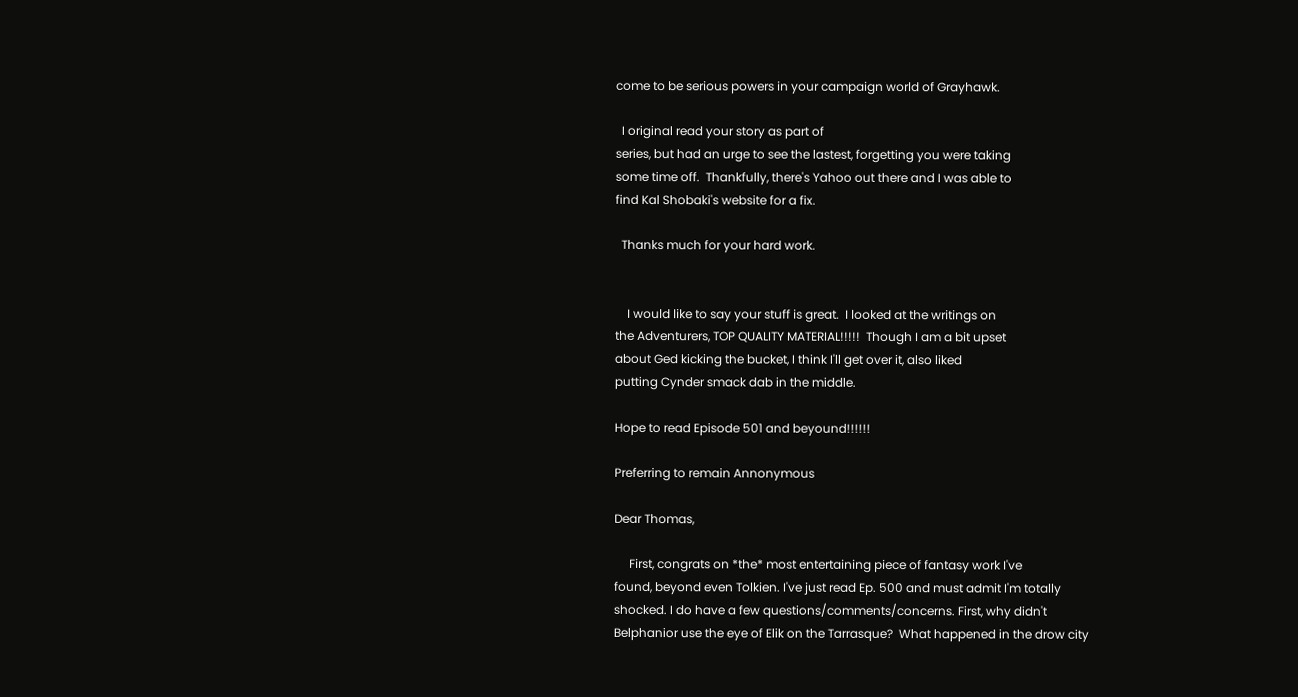come to be serious powers in your campaign world of Grayhawk.

  I original read your story as part of
series, but had an urge to see the lastest, forgetting you were taking
some time off.  Thankfully, there's Yahoo out there and I was able to
find Kal Shobaki's website for a fix.

  Thanks much for your hard work.


    I would like to say your stuff is great.  I looked at the writings on
the Adventurers, TOP QUALITY MATERIAL!!!!!  Though I am a bit upset
about Ged kicking the bucket, I think I'll get over it, also liked
putting Cynder smack dab in the middle.

Hope to read Episode 501 and beyound!!!!!!

Preferring to remain Annonymous

Dear Thomas,

     First, congrats on *the* most entertaining piece of fantasy work I've
found, beyond even Tolkien. I've just read Ep. 500 and must admit I'm totally
shocked. I do have a few questions/comments/concerns. First, why didn't
Belphanior use the eye of Elik on the Tarrasque?  What happened in the drow city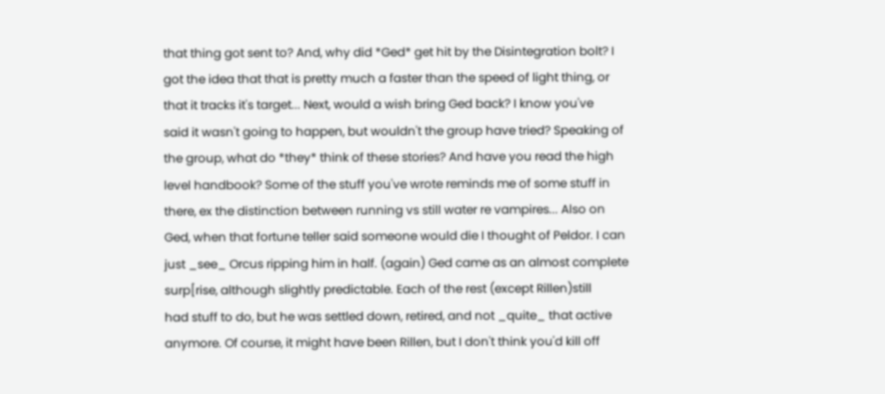that thing got sent to? And, why did *Ged* get hit by the Disintegration bolt? I
got the idea that that is pretty much a faster than the speed of light thing, or
that it tracks it's target... Next, would a wish bring Ged back? I know you've
said it wasn't going to happen, but wouldn't the group have tried? Speaking of
the group, what do *they* think of these stories? And have you read the high
level handbook? Some of the stuff you've wrote reminds me of some stuff in
there, ex the distinction between running vs still water re vampires... Also on
Ged, when that fortune teller said someone would die I thought of Peldor. I can
just _see_ Orcus ripping him in half. (again) Ged came as an almost complete
surp[rise, although slightly predictable. Each of the rest (except Rillen)still
had stuff to do, but he was settled down, retired, and not _quite_ that active
anymore. Of course, it might have been Rillen, but I don't think you'd kill off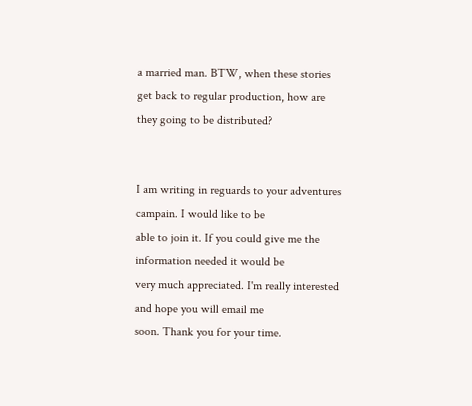a married man. BTW, when these stories get back to regular production, how are
they going to be distributed?


I am writing in reguards to your adventures campain. I would like to be
able to join it. If you could give me the information needed it would be
very much appreciated. I'm really interested and hope you will email me
soon. Thank you for your time.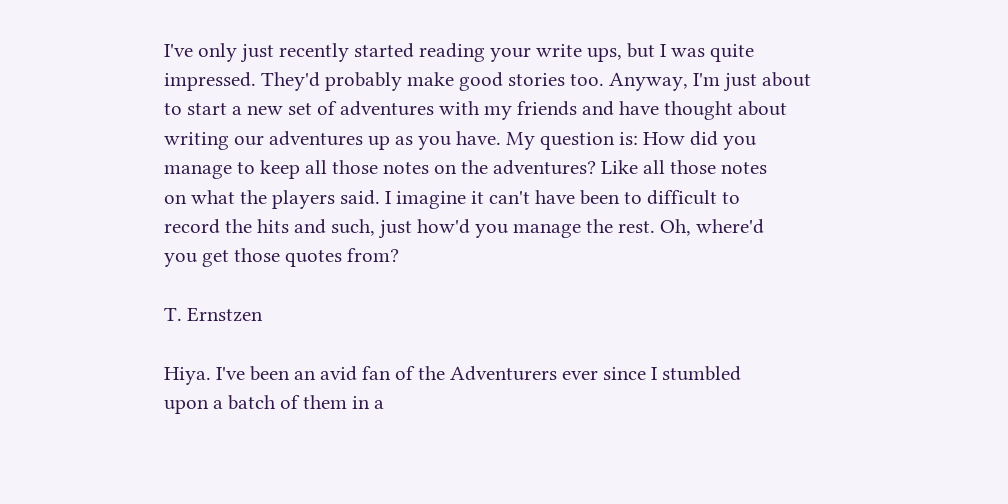I've only just recently started reading your write ups, but I was quite
impressed. They'd probably make good stories too. Anyway, I'm just about
to start a new set of adventures with my friends and have thought about
writing our adventures up as you have. My question is: How did you
manage to keep all those notes on the adventures? Like all those notes
on what the players said. I imagine it can't have been to difficult to
record the hits and such, just how'd you manage the rest. Oh, where'd
you get those quotes from?

T. Ernstzen

Hiya. I've been an avid fan of the Adventurers ever since I stumbled
upon a batch of them in a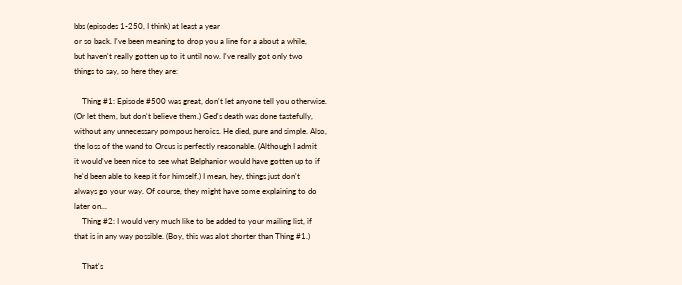bbs (episodes 1-250, I think) at least a year
or so back. I've been meaning to drop you a line for a about a while,
but haven't really gotten up to it until now. I've really got only two
things to say, so here they are:

    Thing #1: Episode #500 was great, don't let anyone tell you otherwise.
(Or let them, but don't believe them.) Ged's death was done tastefully,
without any unnecessary pompous heroics. He died, pure and simple. Also,
the loss of the wand to Orcus is perfectly reasonable. (Although I admit
it would've been nice to see what Belphanior would have gotten up to if
he'd been able to keep it for himself.) I mean, hey, things just don't
always go your way. Of course, they might have some explaining to do
later on...
    Thing #2: I would very much like to be added to your mailing list, if
that is in any way possible. (Boy, this was alot shorter than Thing #1.)

    That's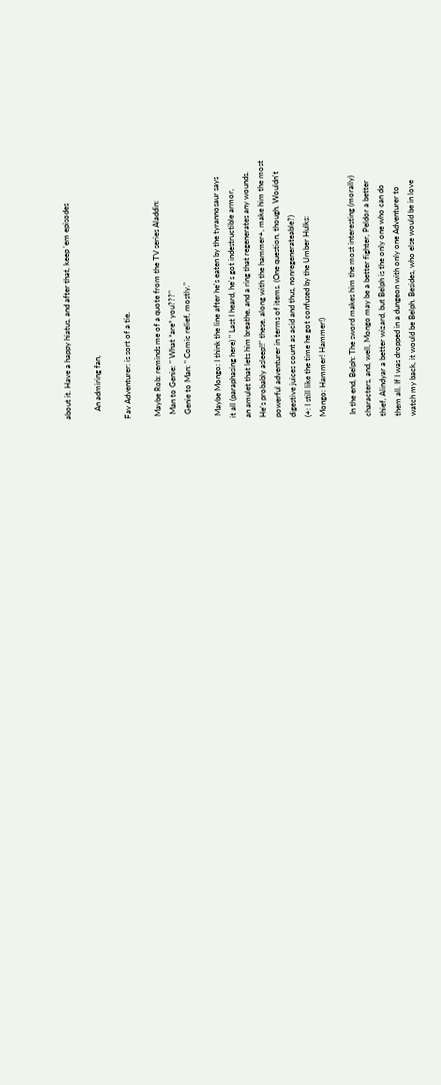about it. Have a happy hiatus, and after that, keep 'em episodes

    An admiring fan,

Fav Adventurer: is sort of a tie.

 Maybe Rob: reminds me of a quote from the TV series Aladdin:
  Man to Genie: " What *are* you???"
  Genie to Man: " Comic relief, mostly."

 Maybe Mongo: I think the line after he's eaten by the tyrannosaur says
it all (paraphasing here) " Last I heard, he's got indestructible armor,
an amulet that lets him breathe, and a ring that regenerates any wounds.
He's probably asleep!!" these, along with the hammer+, make him the most
powerful adventurer in terms of items. (One question, though. Wouldn't
digestive juices count as acid and thus, nonregenerateable?)
(+: I still like the time he got confused by the Umber Hulks:
Mongo: Hammer! Hammer!)

 In the end, Belph: The sword makes him the most interesting (morally)
characters, and, well, Mongo may be a better fighter, Peldor a better
thief, Alindyar a better wizard, but Belph is the only one who can do
them all. If I was dropped in a dungeon with only one Adventurer to
watch my back, it would be Belph. Besides, who else would be in love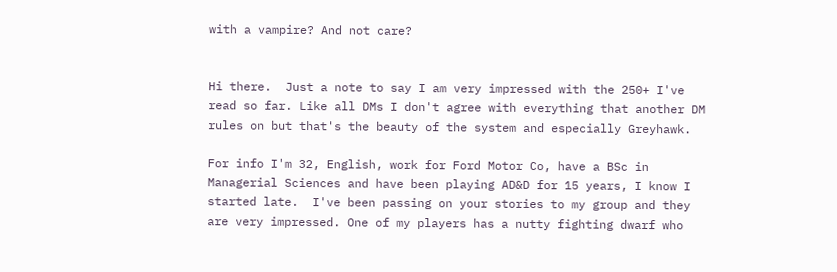with a vampire? And not care?


Hi there.  Just a note to say I am very impressed with the 250+ I've
read so far. Like all DMs I don't agree with everything that another DM
rules on but that's the beauty of the system and especially Greyhawk.

For info I'm 32, English, work for Ford Motor Co, have a BSc in
Managerial Sciences and have been playing AD&D for 15 years, I know I
started late.  I've been passing on your stories to my group and they
are very impressed. One of my players has a nutty fighting dwarf who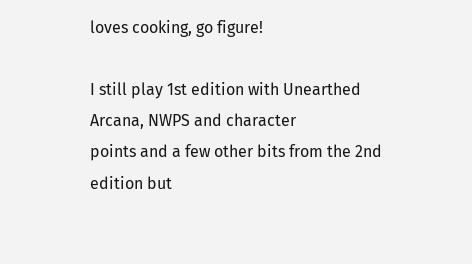loves cooking, go figure!

I still play 1st edition with Unearthed Arcana, NWPS and character
points and a few other bits from the 2nd edition but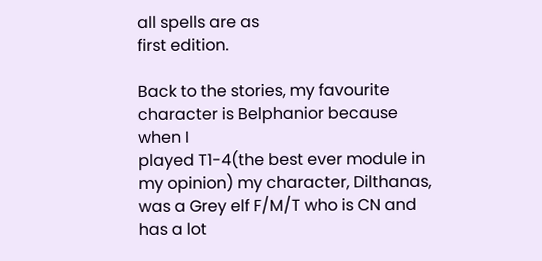all spells are as
first edition.

Back to the stories, my favourite character is Belphanior because when I
played T1-4(the best ever module in my opinion) my character, Dilthanas,
was a Grey elf F/M/T who is CN and has a lot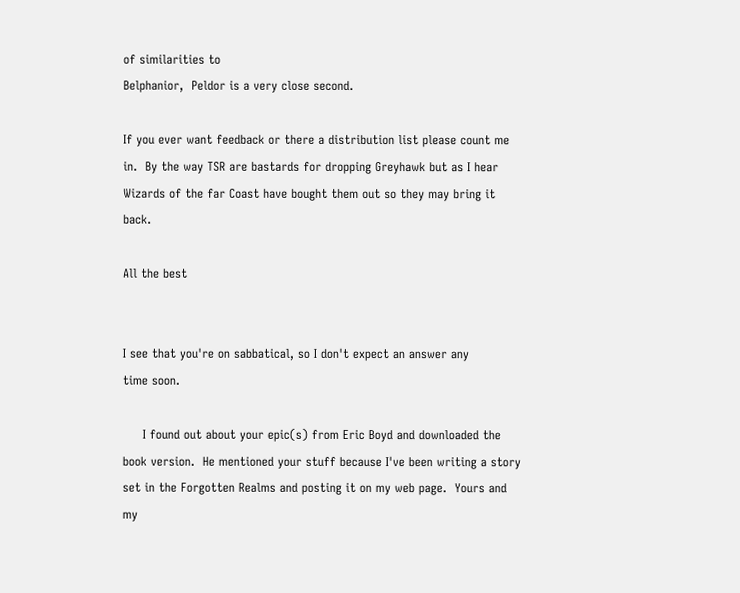of similarities to
Belphanior,  Peldor is a very close second.

If you ever want feedback or there a distribution list please count me
in.  By the way TSR are bastards for dropping Greyhawk but as I hear
Wizards of the far Coast have bought them out so they may bring it back.

All the best


I see that you're on sabbatical, so I don't expect an answer any
time soon.

     I found out about your epic(s) from Eric Boyd and downloaded the
book version.  He mentioned your stuff because I've been writing a story
set in the Forgotten Realms and posting it on my web page.  Yours and my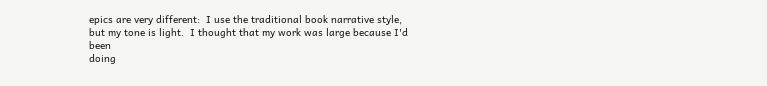epics are very different:  I use the traditional book narrative style,
but my tone is light.  I thought that my work was large because I'd been
doing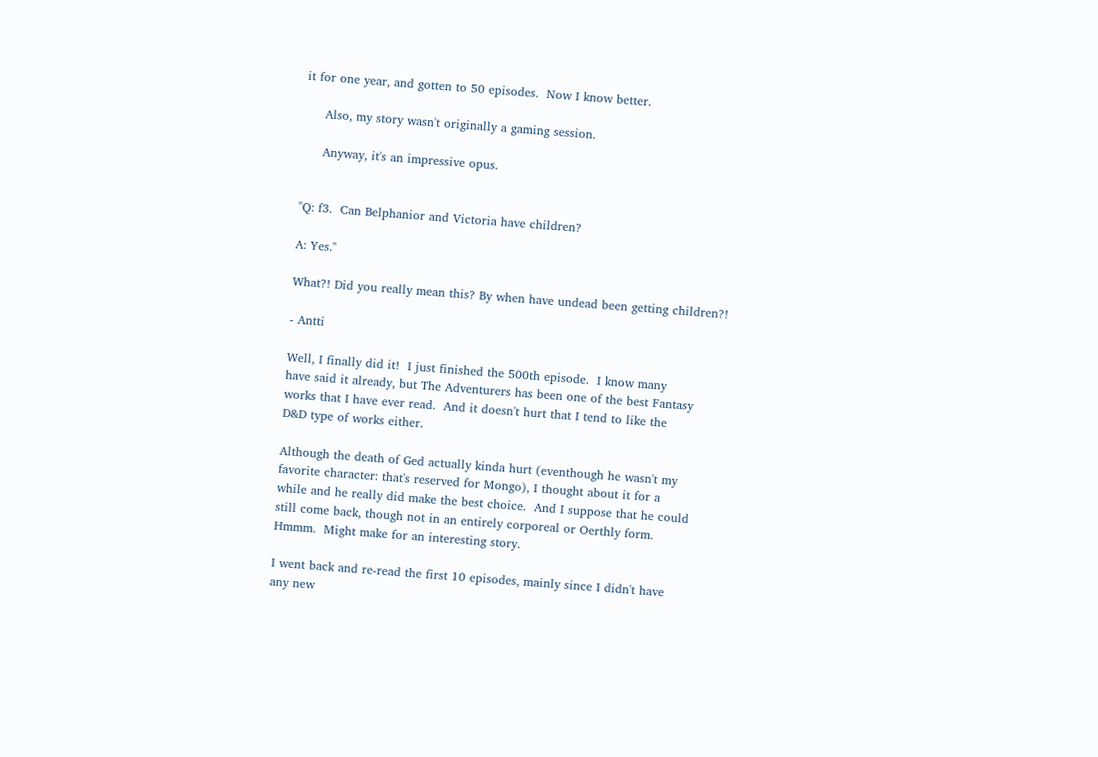it for one year, and gotten to 50 episodes.  Now I know better.

     Also, my story wasn't originally a gaming session.

     Anyway, it's an impressive opus.


"Q: f3.  Can Belphanior and Victoria have children?

A: Yes."

What?! Did you really mean this? By when have undead been getting children?!

- Antti

Well, I finally did it!  I just finished the 500th episode.  I know many
have said it already, but The Adventurers has been one of the best Fantasy
works that I have ever read.  And it doesn't hurt that I tend to like the
D&D type of works either.

Although the death of Ged actually kinda hurt (eventhough he wasn't my
favorite character: that's reserved for Mongo), I thought about it for a
while and he really did make the best choice.  And I suppose that he could
still come back, though not in an entirely corporeal or Oerthly form.
Hmmm.  Might make for an interesting story.

I went back and re-read the first 10 episodes, mainly since I didn't have
any new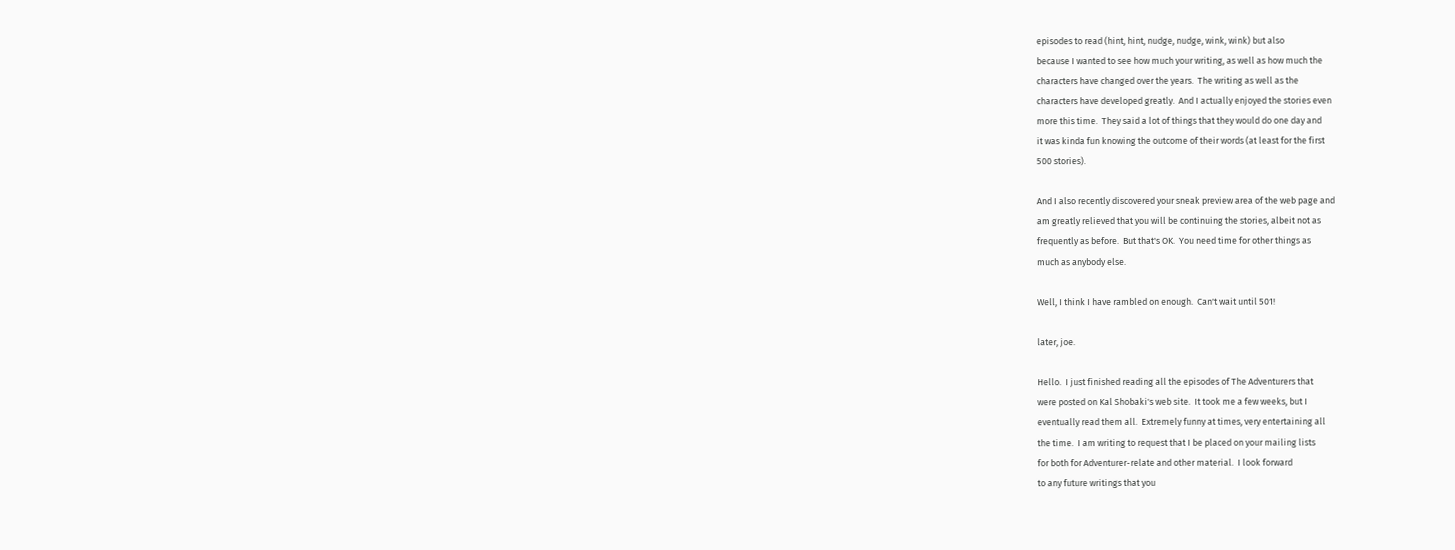episodes to read (hint, hint, nudge, nudge, wink, wink) but also
because I wanted to see how much your writing, as well as how much the
characters have changed over the years.  The writing as well as the
characters have developed greatly.  And I actually enjoyed the stories even
more this time.  They said a lot of things that they would do one day and
it was kinda fun knowing the outcome of their words (at least for the first
500 stories).

And I also recently discovered your sneak preview area of the web page and
am greatly relieved that you will be continuing the stories, albeit not as
frequently as before.  But that's OK.  You need time for other things as
much as anybody else.

Well, I think I have rambled on enough.  Can't wait until 501!

later, joe.

Hello.  I just finished reading all the episodes of The Adventurers that
were posted on Kal Shobaki's web site.  It took me a few weeks, but I
eventually read them all.  Extremely funny at times, very entertaining all
the time.  I am writing to request that I be placed on your mailing lists
for both for Adventurer-relate and other material.  I look forward
to any future writings that you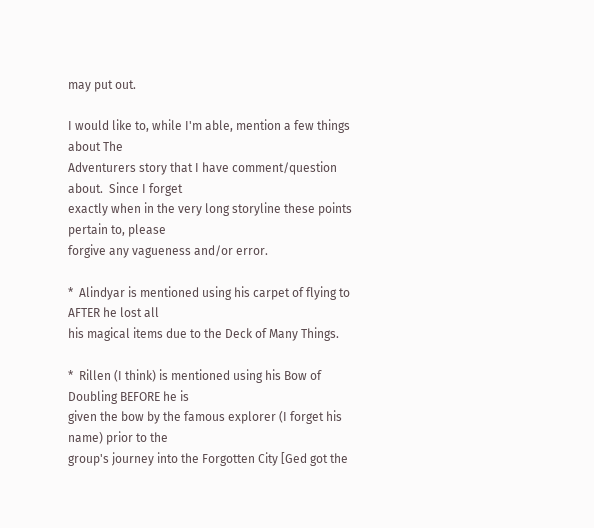may put out.

I would like to, while I'm able, mention a few things about The
Adventurers story that I have comment/question about.  Since I forget
exactly when in the very long storyline these points pertain to, please
forgive any vagueness and/or error.

*  Alindyar is mentioned using his carpet of flying to AFTER he lost all
his magical items due to the Deck of Many Things.

*  Rillen (I think) is mentioned using his Bow of Doubling BEFORE he is
given the bow by the famous explorer (I forget his name) prior to the
group's journey into the Forgotten City [Ged got the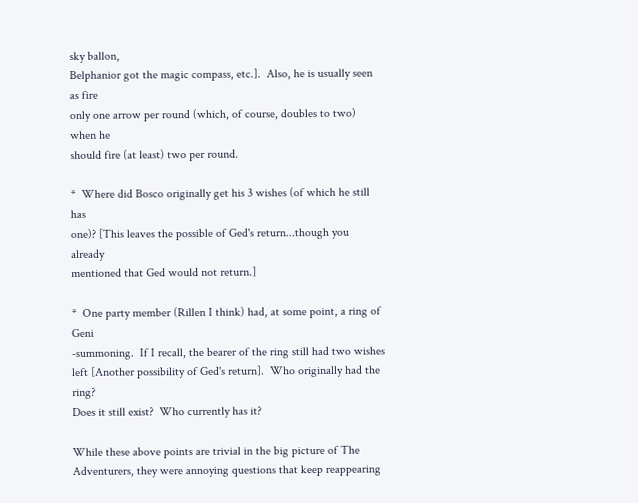sky ballon,
Belphanior got the magic compass, etc.].  Also, he is usually seen as fire
only one arrow per round (which, of course, doubles to two) when he
should fire (at least) two per round.

*  Where did Bosco originally get his 3 wishes (of which he still has
one)? [This leaves the possible of Ged's return...though you already
mentioned that Ged would not return.]

*  One party member (Rillen I think) had, at some point, a ring of Geni
-summoning.  If I recall, the bearer of the ring still had two wishes
left [Another possibility of Ged's return].  Who originally had the ring?
Does it still exist?  Who currently has it?

While these above points are trivial in the big picture of The
Adventurers, they were annoying questions that keep reappearing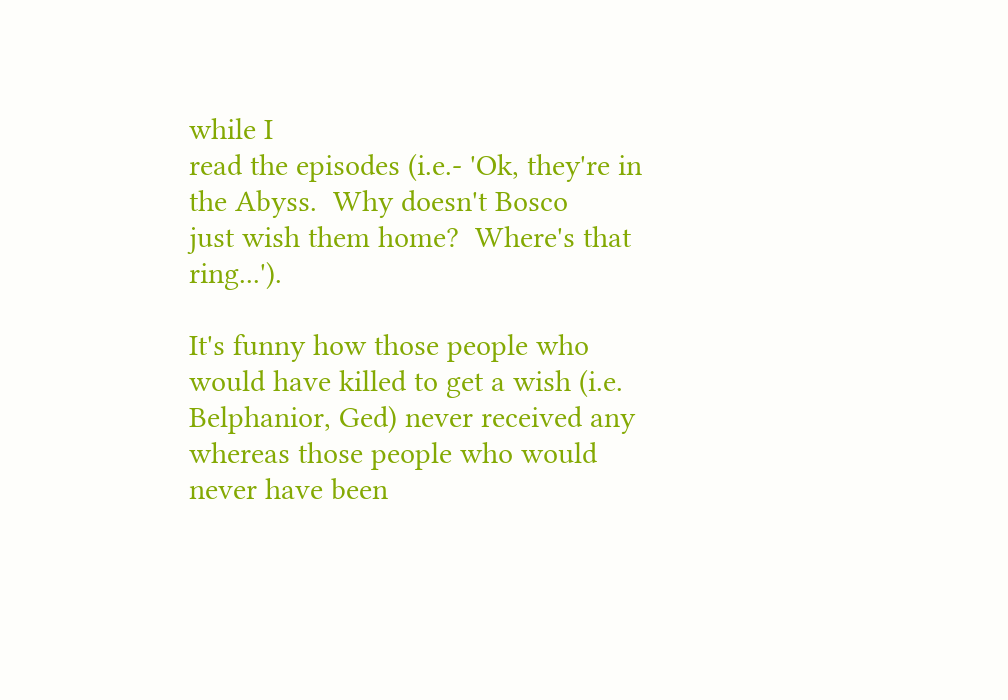while I
read the episodes (i.e.- 'Ok, they're in the Abyss.  Why doesn't Bosco
just wish them home?  Where's that ring...').

It's funny how those people who would have killed to get a wish (i.e.
Belphanior, Ged) never received any whereas those people who would
never have been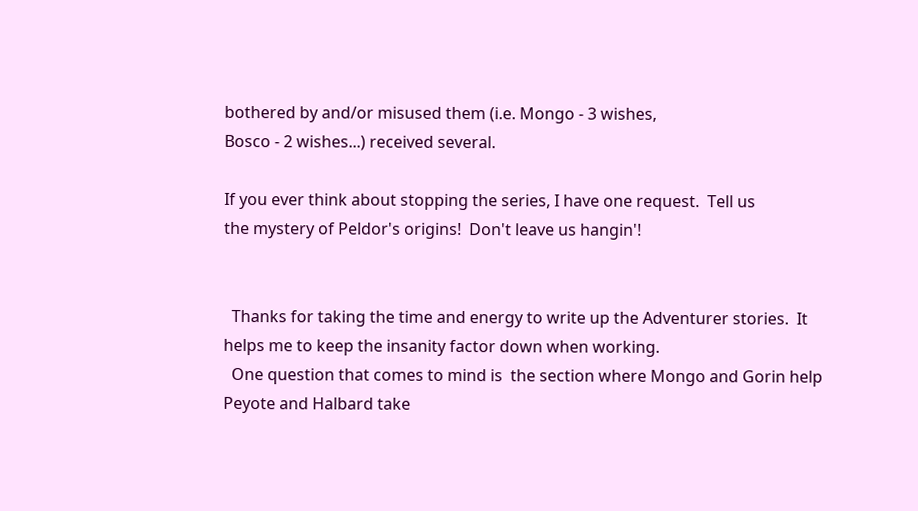bothered by and/or misused them (i.e. Mongo - 3 wishes,
Bosco - 2 wishes...) received several.

If you ever think about stopping the series, I have one request.  Tell us
the mystery of Peldor's origins!  Don't leave us hangin'!


  Thanks for taking the time and energy to write up the Adventurer stories.  It
helps me to keep the insanity factor down when working.
  One question that comes to mind is  the section where Mongo and Gorin help
Peyote and Halbard take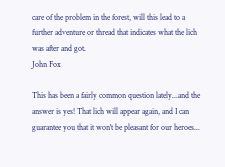care of the problem in the forest, will this lead to a
further adventure or thread that indicates what the lich was after and got.
John Fox

This has been a fairly common question lately...and the answer is yes! That lich will appear again, and I can guarantee you that it won't be pleasant for our heroes...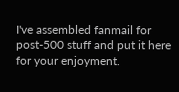I've assembled fanmail for post-500 stuff and put it here for your enjoyment.